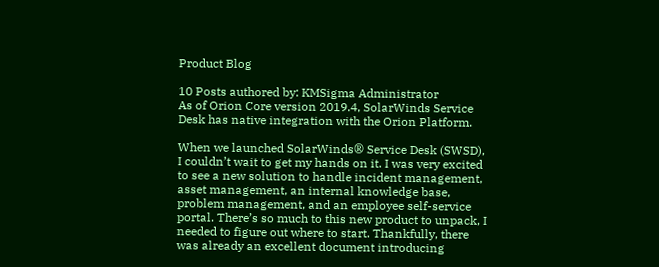Product Blog

10 Posts authored by: KMSigma Administrator
As of Orion Core version 2019.4, SolarWinds Service Desk has native integration with the Orion Platform.

When we launched SolarWinds® Service Desk (SWSD), I couldn’t wait to get my hands on it. I was very excited to see a new solution to handle incident management, asset management, an internal knowledge base, problem management, and an employee self-service portal. There’s so much to this new product to unpack, I needed to figure out where to start. Thankfully, there was already an excellent document introducing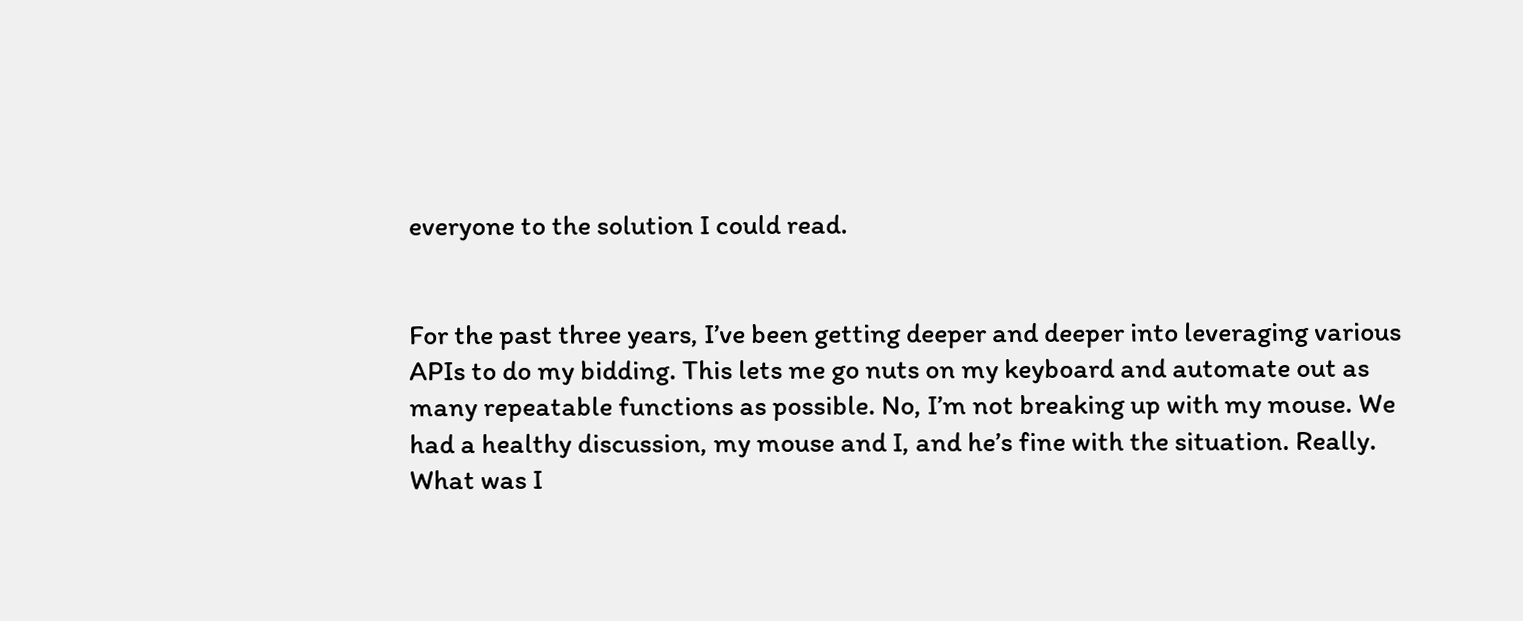everyone to the solution I could read.


For the past three years, I’ve been getting deeper and deeper into leveraging various APIs to do my bidding. This lets me go nuts on my keyboard and automate out as many repeatable functions as possible. No, I’m not breaking up with my mouse. We had a healthy discussion, my mouse and I, and he’s fine with the situation. Really. What was I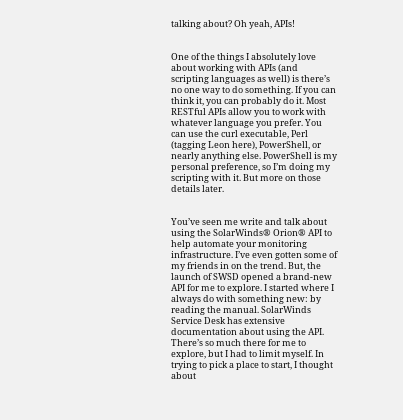talking about? Oh yeah, APIs!


One of the things I absolutely love about working with APIs (and scripting languages as well) is there’s no one way to do something. If you can think it, you can probably do it. Most RESTful APIs allow you to work with whatever language you prefer. You can use the curl executable, Perl (tagging Leon here), PowerShell, or nearly anything else. PowerShell is my personal preference, so I’m doing my scripting with it. But more on those details later.


You’ve seen me write and talk about using the SolarWinds® Orion® API to help automate your monitoring infrastructure. I’ve even gotten some of my friends in on the trend. But, the launch of SWSD opened a brand-new API for me to explore. I started where I always do with something new: by reading the manual. SolarWinds Service Desk has extensive documentation about using the API. There’s so much there for me to explore, but I had to limit myself. In trying to pick a place to start, I thought about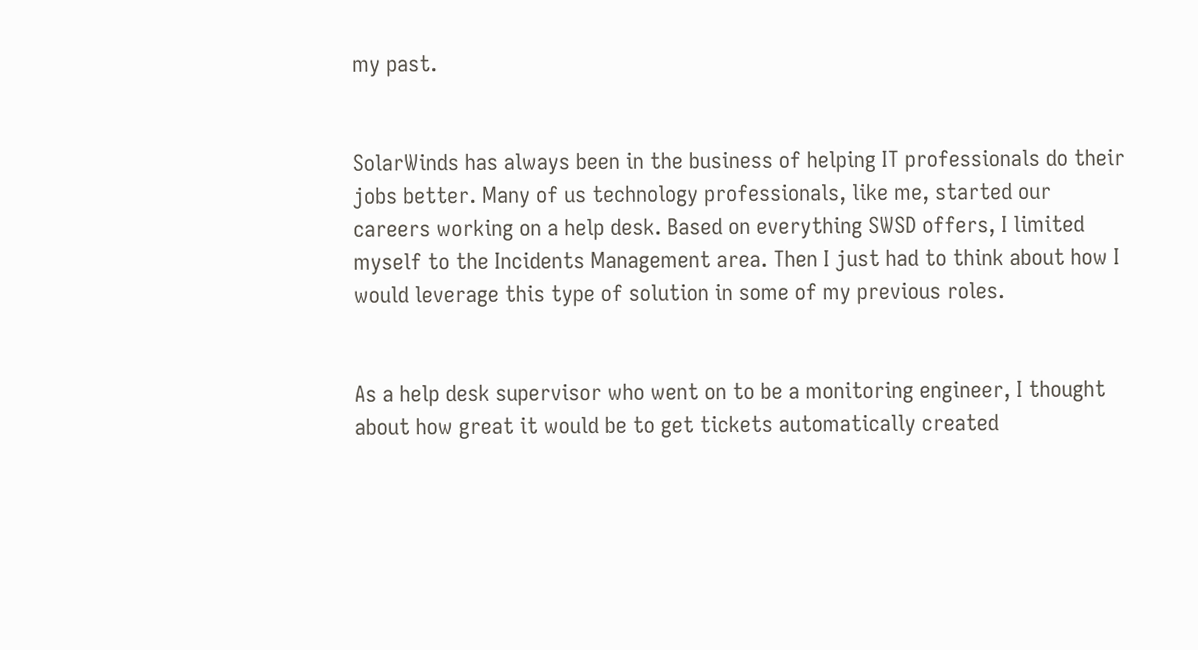my past.


SolarWinds has always been in the business of helping IT professionals do their jobs better. Many of us technology professionals, like me, started our careers working on a help desk. Based on everything SWSD offers, I limited myself to the Incidents Management area. Then I just had to think about how I would leverage this type of solution in some of my previous roles.


As a help desk supervisor who went on to be a monitoring engineer, I thought about how great it would be to get tickets automatically created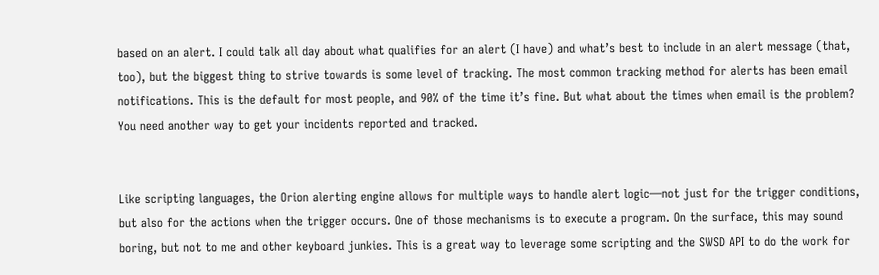based on an alert. I could talk all day about what qualifies for an alert (I have) and what’s best to include in an alert message (that, too), but the biggest thing to strive towards is some level of tracking. The most common tracking method for alerts has been email notifications. This is the default for most people, and 90% of the time it’s fine. But what about the times when email is the problem? You need another way to get your incidents reported and tracked.


Like scripting languages, the Orion alerting engine allows for multiple ways to handle alert logic—not just for the trigger conditions, but also for the actions when the trigger occurs. One of those mechanisms is to execute a program. On the surface, this may sound boring, but not to me and other keyboard junkies. This is a great way to leverage some scripting and the SWSD API to do the work for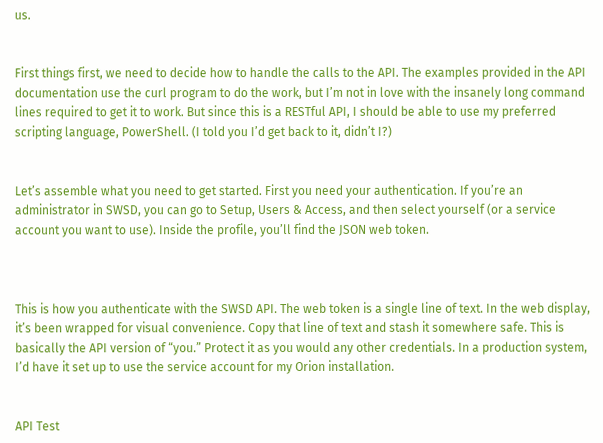us.


First things first, we need to decide how to handle the calls to the API. The examples provided in the API documentation use the curl program to do the work, but I’m not in love with the insanely long command lines required to get it to work. But since this is a RESTful API, I should be able to use my preferred scripting language, PowerShell. (I told you I’d get back to it, didn’t I?)


Let’s assemble what you need to get started. First you need your authentication. If you’re an administrator in SWSD, you can go to Setup, Users & Access, and then select yourself (or a service account you want to use). Inside the profile, you’ll find the JSON web token.



This is how you authenticate with the SWSD API. The web token is a single line of text. In the web display, it’s been wrapped for visual convenience. Copy that line of text and stash it somewhere safe. This is basically the API version of “you.” Protect it as you would any other credentials. In a production system, I’d have it set up to use the service account for my Orion installation.


API Test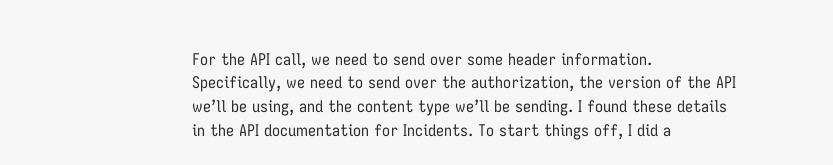For the API call, we need to send over some header information. Specifically, we need to send over the authorization, the version of the API we’ll be using, and the content type we’ll be sending. I found these details in the API documentation for Incidents. To start things off, I did a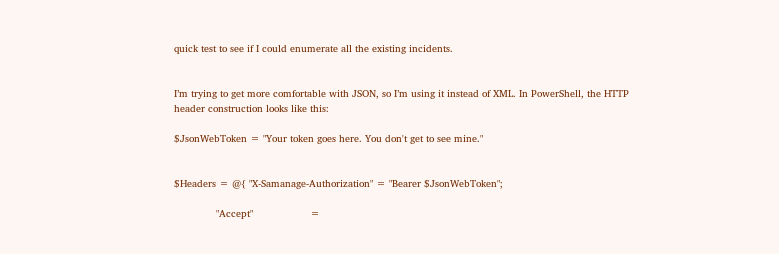quick test to see if I could enumerate all the existing incidents.


I’m trying to get more comfortable with JSON, so I’m using it instead of XML. In PowerShell, the HTTP header construction looks like this:

$JsonWebToken = "Your token goes here. You don't get to see mine."


$Headers = @{ "X-Samanage-Authorization" = "Bearer $JsonWebToken";

              "Accept"                   =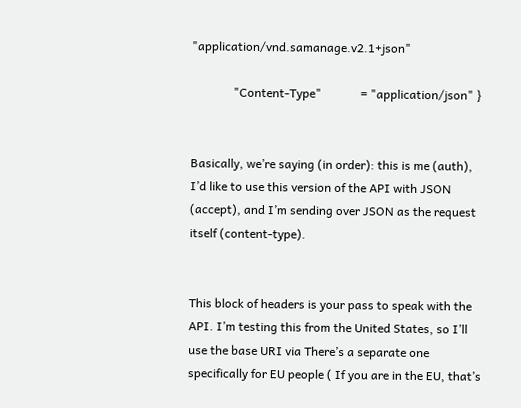"application/vnd.samanage.v2.1+json"

              "Content-Type"             = "application/json" }


Basically, we’re saying (in order): this is me (auth), I’d like to use this version of the API with JSON (accept), and I’m sending over JSON as the request itself (content-type).


This block of headers is your pass to speak with the API. I’m testing this from the United States, so I’ll use the base URI via There’s a separate one specifically for EU people ( If you are in the EU, that’s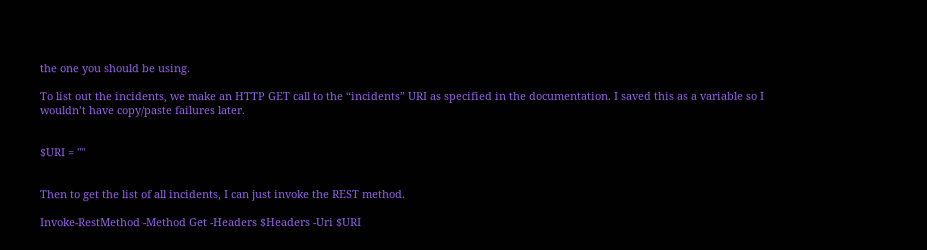the one you should be using.

To list out the incidents, we make an HTTP GET call to the “incidents” URI as specified in the documentation. I saved this as a variable so I wouldn’t have copy/paste failures later.


$URI = ""


Then to get the list of all incidents, I can just invoke the REST method.

Invoke-RestMethod -Method Get -Headers $Headers -Uri $URI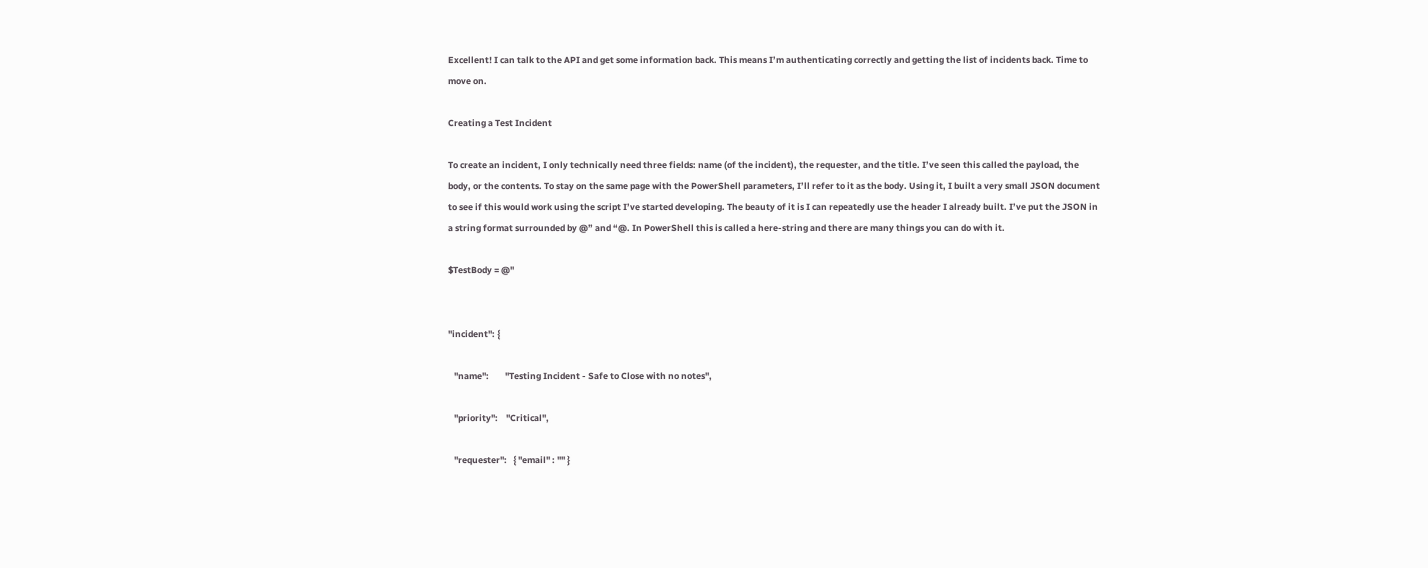Excellent! I can talk to the API and get some information back. This means I’m authenticating correctly and getting the list of incidents back. Time to move on.

Creating a Test Incident

To create an incident, I only technically need three fields: name (of the incident), the requester, and the title. I’ve seen this called the payload, the body, or the contents. To stay on the same page with the PowerShell parameters, I’ll refer to it as the body. Using it, I built a very small JSON document to see if this would work using the script I’ve started developing. The beauty of it is I can repeatedly use the header I already built. I’ve put the JSON in a string format surrounded by @” and “@. In PowerShell this is called a here-string and there are many things you can do with it.

$TestBody = @"


"incident": {

   "name":        "Testing Incident - Safe to Close with no notes",

   "priority":    "Critical",

   "requester":   { "email" : "" }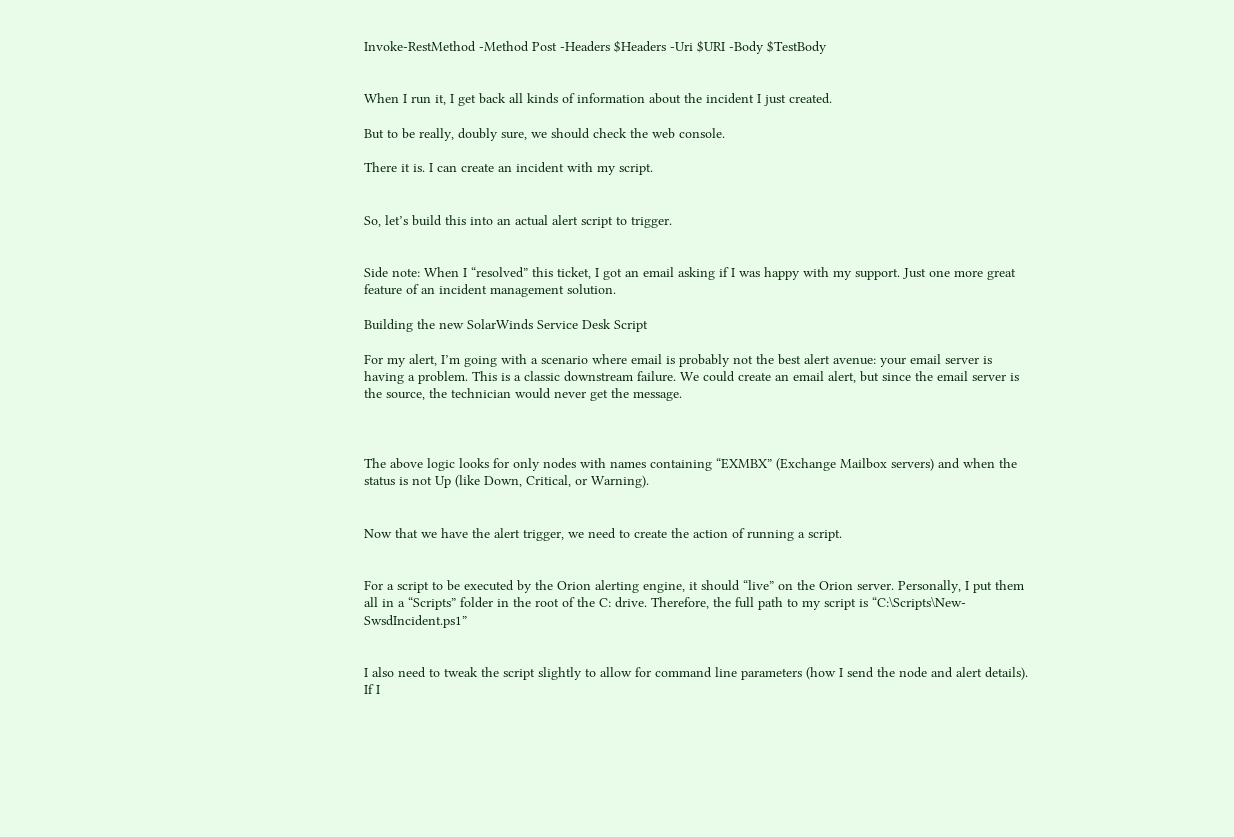Invoke-RestMethod -Method Post -Headers $Headers -Uri $URI -Body $TestBody


When I run it, I get back all kinds of information about the incident I just created.

But to be really, doubly sure, we should check the web console.

There it is. I can create an incident with my script.


So, let’s build this into an actual alert script to trigger.


Side note: When I “resolved” this ticket, I got an email asking if I was happy with my support. Just one more great feature of an incident management solution.

Building the new SolarWinds Service Desk Script

For my alert, I’m going with a scenario where email is probably not the best alert avenue: your email server is having a problem. This is a classic downstream failure. We could create an email alert, but since the email server is the source, the technician would never get the message.



The above logic looks for only nodes with names containing “EXMBX” (Exchange Mailbox servers) and when the status is not Up (like Down, Critical, or Warning).


Now that we have the alert trigger, we need to create the action of running a script.


For a script to be executed by the Orion alerting engine, it should “live” on the Orion server. Personally, I put them all in a “Scripts” folder in the root of the C: drive. Therefore, the full path to my script is “C:\Scripts\New-SwsdIncident.ps1”


I also need to tweak the script slightly to allow for command line parameters (how I send the node and alert details). If I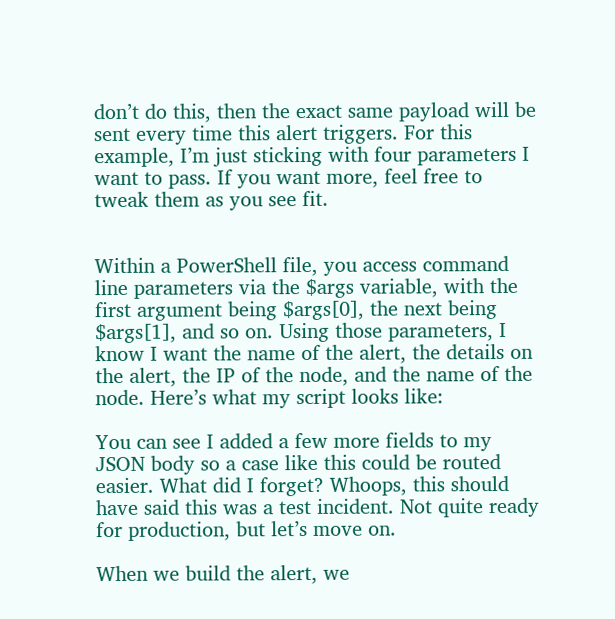don’t do this, then the exact same payload will be sent every time this alert triggers. For this example, I’m just sticking with four parameters I want to pass. If you want more, feel free to tweak them as you see fit.


Within a PowerShell file, you access command line parameters via the $args variable, with the first argument being $args[0], the next being $args[1], and so on. Using those parameters, I know I want the name of the alert, the details on the alert, the IP of the node, and the name of the node. Here’s what my script looks like:

You can see I added a few more fields to my JSON body so a case like this could be routed easier. What did I forget? Whoops, this should have said this was a test incident. Not quite ready for production, but let’s move on.

When we build the alert, we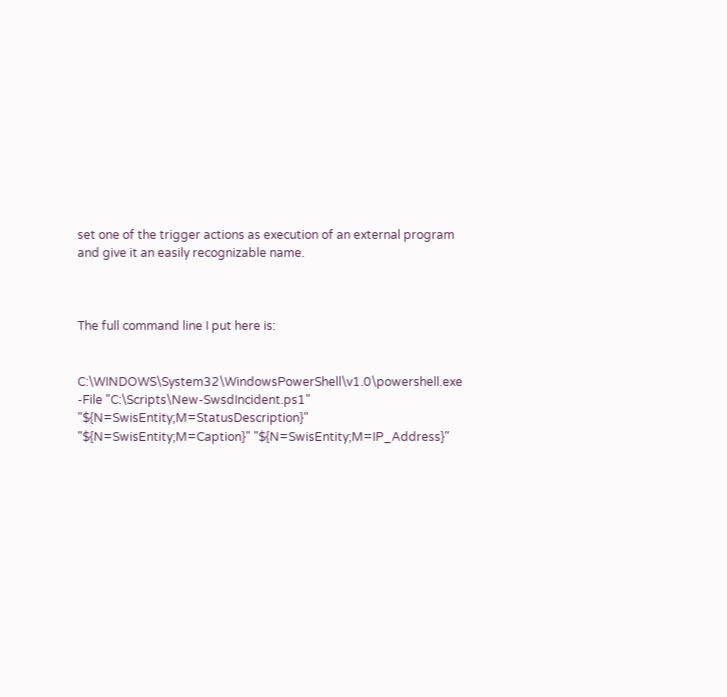set one of the trigger actions as execution of an external program and give it an easily recognizable name.



The full command line I put here is:


C:\WINDOWS\System32\WindowsPowerShell\v1.0\powershell.exe -File "C:\Scripts\New-SwsdIncident.ps1" "${N=SwisEntity;M=StatusDescription}" "${N=SwisEntity;M=Caption}" "${N=SwisEntity;M=IP_Address}"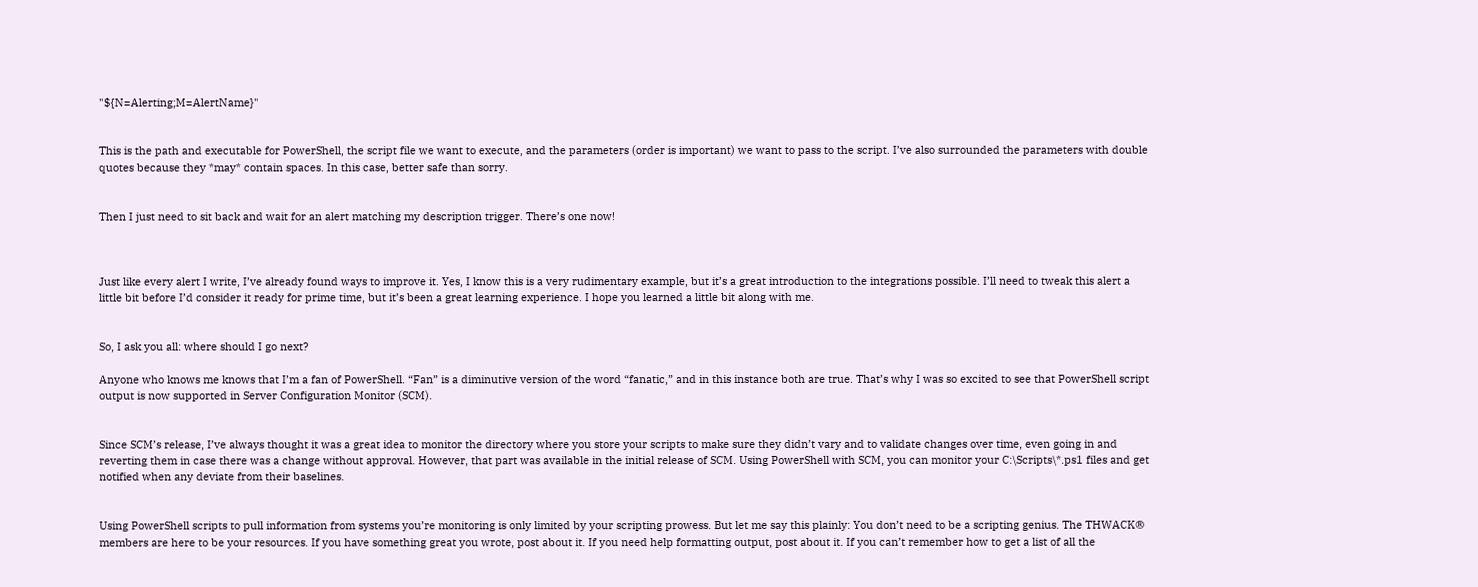"${N=Alerting;M=AlertName}"


This is the path and executable for PowerShell, the script file we want to execute, and the parameters (order is important) we want to pass to the script. I’ve also surrounded the parameters with double quotes because they *may* contain spaces. In this case, better safe than sorry.


Then I just need to sit back and wait for an alert matching my description trigger. There’s one now!



Just like every alert I write, I’ve already found ways to improve it. Yes, I know this is a very rudimentary example, but it’s a great introduction to the integrations possible. I’ll need to tweak this alert a little bit before I’d consider it ready for prime time, but it’s been a great learning experience. I hope you learned a little bit along with me.


So, I ask you all: where should I go next?

Anyone who knows me knows that I’m a fan of PowerShell. “Fan” is a diminutive version of the word “fanatic,” and in this instance both are true. That’s why I was so excited to see that PowerShell script output is now supported in Server Configuration Monitor (SCM).


Since SCM’s release, I’ve always thought it was a great idea to monitor the directory where you store your scripts to make sure they didn’t vary and to validate changes over time, even going in and reverting them in case there was a change without approval. However, that part was available in the initial release of SCM. Using PowerShell with SCM, you can monitor your C:\Scripts\*.ps1 files and get notified when any deviate from their baselines.


Using PowerShell scripts to pull information from systems you’re monitoring is only limited by your scripting prowess. But let me say this plainly: You don’t need to be a scripting genius. The THWACK® members are here to be your resources. If you have something great you wrote, post about it. If you need help formatting output, post about it. If you can’t remember how to get a list of all the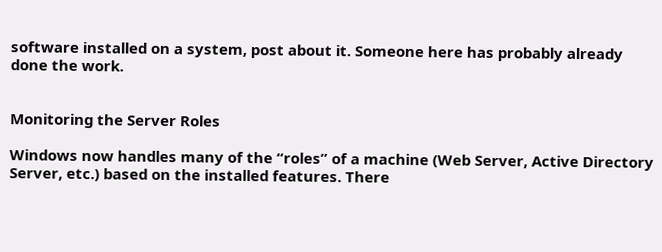software installed on a system, post about it. Someone here has probably already done the work.


Monitoring the Server Roles

Windows now handles many of the “roles” of a machine (Web Server, Active Directory Server, etc.) based on the installed features. There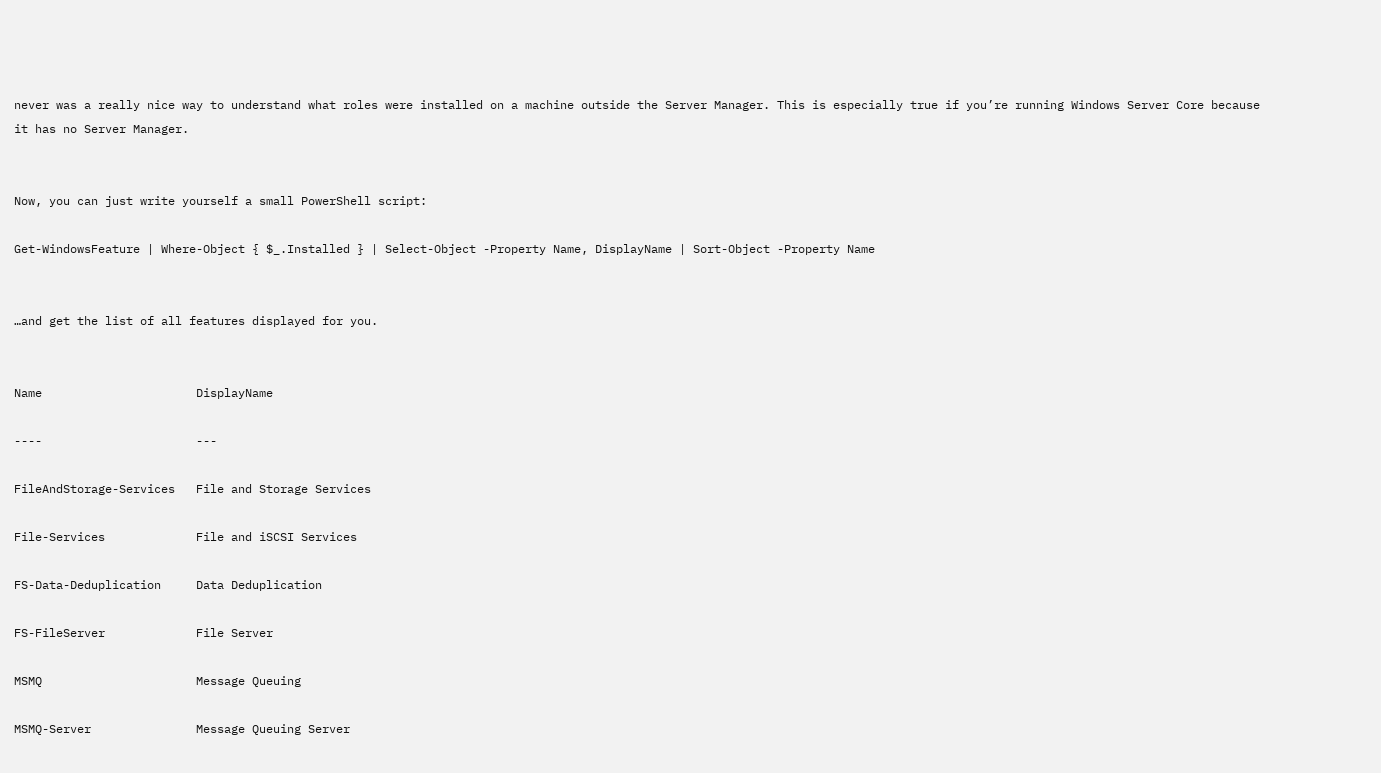never was a really nice way to understand what roles were installed on a machine outside the Server Manager. This is especially true if you’re running Windows Server Core because it has no Server Manager.


Now, you can just write yourself a small PowerShell script:

Get-WindowsFeature | Where-Object { $_.Installed } | Select-Object -Property Name, DisplayName | Sort-Object -Property Name


…and get the list of all features displayed for you.


Name                      DisplayName

----                      ---

FileAndStorage-Services   File and Storage Services

File-Services             File and iSCSI Services

FS-Data-Deduplication     Data Deduplication

FS-FileServer             File Server

MSMQ                      Message Queuing

MSMQ-Server               Message Queuing Server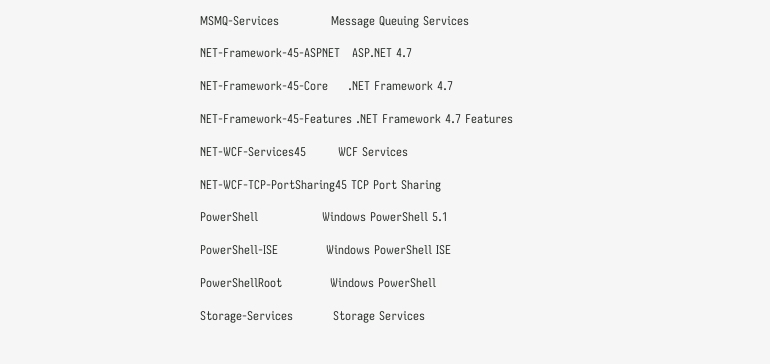MSMQ-Services             Message Queuing Services

NET-Framework-45-ASPNET   ASP.NET 4.7

NET-Framework-45-Core     .NET Framework 4.7

NET-Framework-45-Features .NET Framework 4.7 Features

NET-WCF-Services45        WCF Services

NET-WCF-TCP-PortSharing45 TCP Port Sharing

PowerShell                Windows PowerShell 5.1

PowerShell-ISE            Windows PowerShell ISE

PowerShellRoot            Windows PowerShell

Storage-Services          Storage Services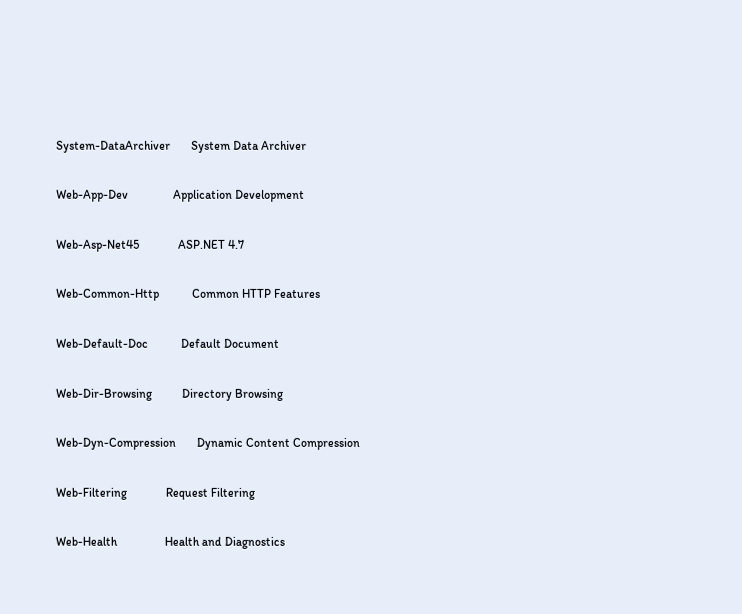System-DataArchiver       System Data Archiver

Web-App-Dev               Application Development

Web-Asp-Net45             ASP.NET 4.7

Web-Common-Http           Common HTTP Features

Web-Default-Doc           Default Document

Web-Dir-Browsing          Directory Browsing

Web-Dyn-Compression       Dynamic Content Compression

Web-Filtering             Request Filtering

Web-Health                Health and Diagnostics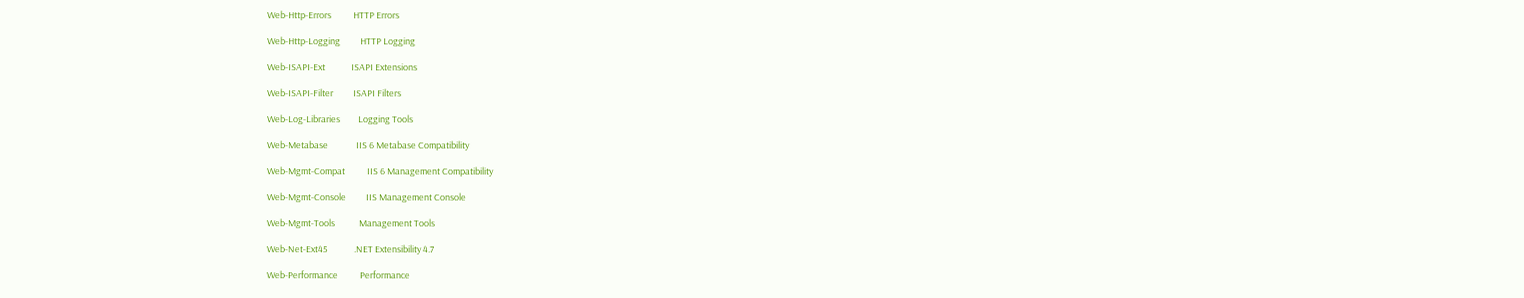Web-Http-Errors           HTTP Errors

Web-Http-Logging          HTTP Logging

Web-ISAPI-Ext             ISAPI Extensions

Web-ISAPI-Filter          ISAPI Filters

Web-Log-Libraries         Logging Tools

Web-Metabase              IIS 6 Metabase Compatibility

Web-Mgmt-Compat           IIS 6 Management Compatibility

Web-Mgmt-Console          IIS Management Console

Web-Mgmt-Tools            Management Tools

Web-Net-Ext45             .NET Extensibility 4.7

Web-Performance           Performance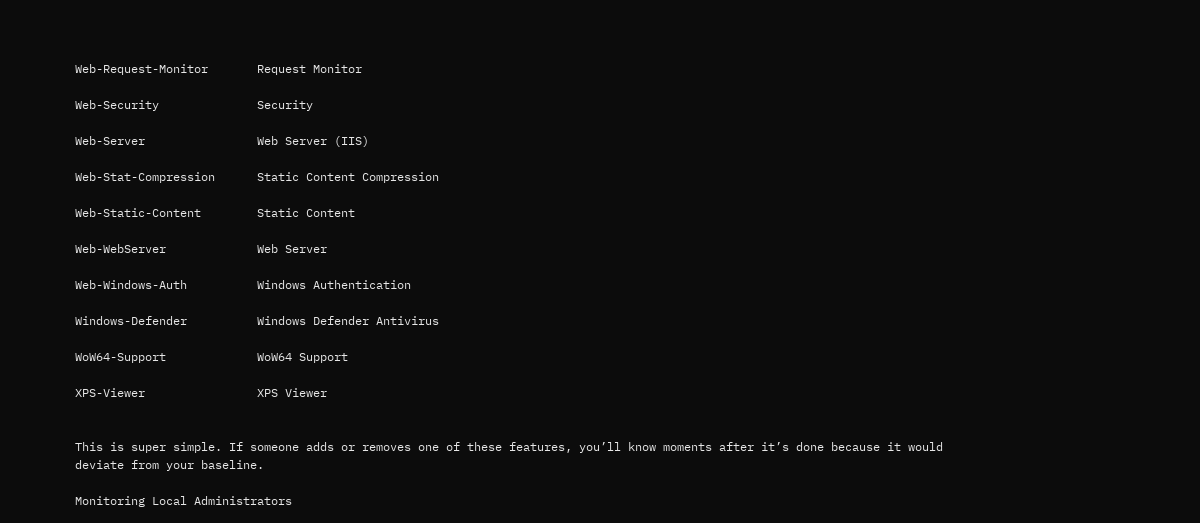Web-Request-Monitor       Request Monitor

Web-Security              Security

Web-Server                Web Server (IIS)

Web-Stat-Compression      Static Content Compression

Web-Static-Content        Static Content

Web-WebServer             Web Server

Web-Windows-Auth          Windows Authentication

Windows-Defender          Windows Defender Antivirus

WoW64-Support             WoW64 Support

XPS-Viewer                XPS Viewer


This is super simple. If someone adds or removes one of these features, you’ll know moments after it’s done because it would deviate from your baseline.

Monitoring Local Administrators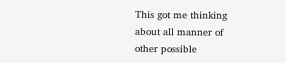This got me thinking about all manner of other possible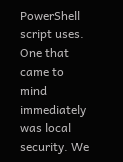PowerShell script uses. One that came to mind immediately was local security. We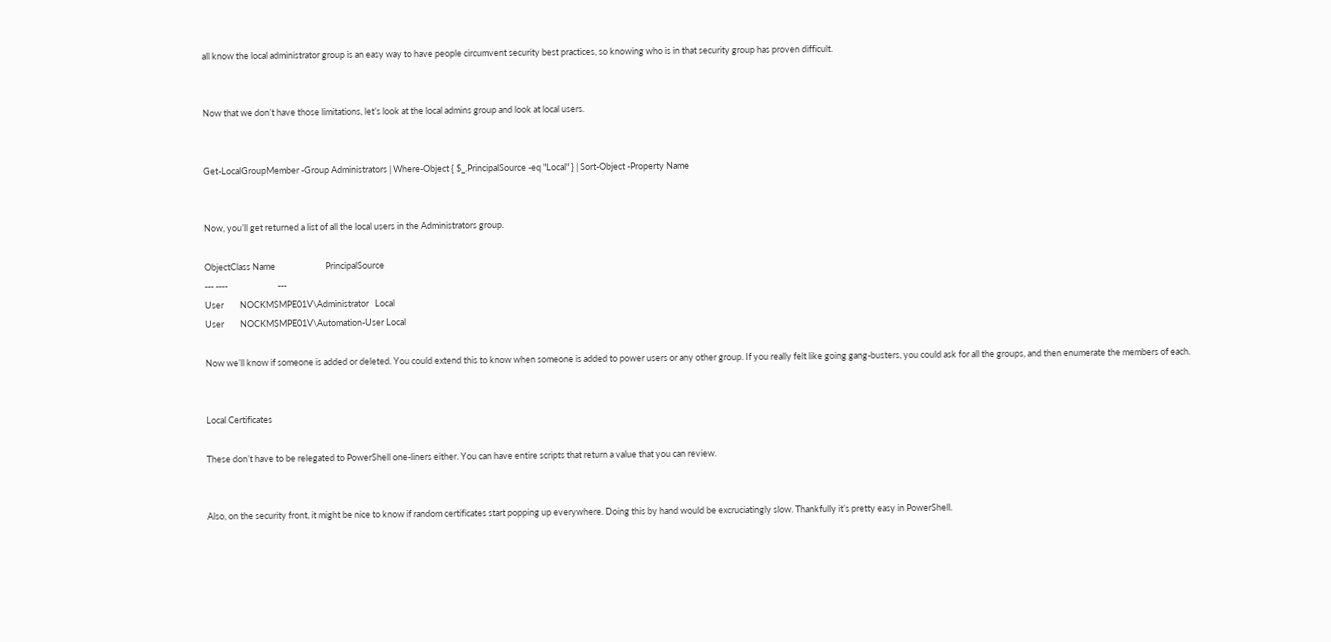all know the local administrator group is an easy way to have people circumvent security best practices, so knowing who is in that security group has proven difficult.


Now that we don’t have those limitations, let’s look at the local admins group and look at local users.


Get-LocalGroupMember -Group Administrators | Where-Object { $_.PrincipalSource -eq "Local" } | Sort-Object -Property Name


Now, you’ll get returned a list of all the local users in the Administrators group.

ObjectClass Name                         PrincipalSource
--- ----                         ---
User        NOCKMSMPE01V\Administrator   Local
User        NOCKMSMPE01V\Automation-User Local

Now we’ll know if someone is added or deleted. You could extend this to know when someone is added to power users or any other group. If you really felt like going gang-busters, you could ask for all the groups, and then enumerate the members of each.


Local Certificates

These don’t have to be relegated to PowerShell one-liners either. You can have entire scripts that return a value that you can review.


Also, on the security front, it might be nice to know if random certificates start popping up everywhere. Doing this by hand would be excruciatingly slow. Thankfully it’s pretty easy in PowerShell.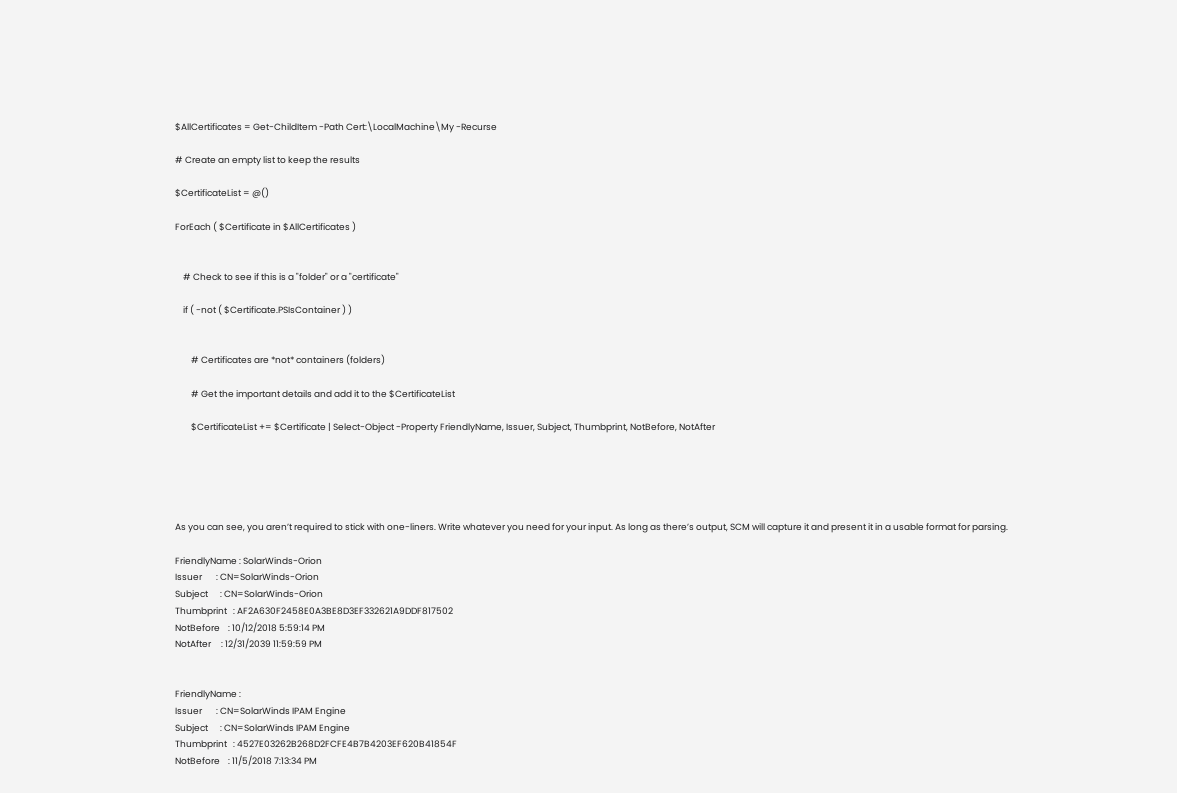$AllCertificates = Get-ChildItem -Path Cert:\LocalMachine\My -Recurse

# Create an empty list to keep the results

$CertificateList = @()

ForEach ( $Certificate in $AllCertificates )


    # Check to see if this is a "folder" or a "certificate"

    if ( -not ( $Certificate.PSIsContainer ) )


        # Certificates are *not* containers (folders)

        # Get the important details and add it to the $CertificateList

        $CertificateList += $Certificate | Select-Object -Property FriendlyName, Issuer, Subject, Thumbprint, NotBefore, NotAfter





As you can see, you aren’t required to stick with one-liners. Write whatever you need for your input. As long as there’s output, SCM will capture it and present it in a usable format for parsing.

FriendlyName : SolarWinds-Orion
Issuer       : CN=SolarWinds-Orion
Subject      : CN=SolarWinds-Orion
Thumbprint   : AF2A630F2458E0A3BE8D3EF332621A9DDF817502
NotBefore    : 10/12/2018 5:59:14 PM
NotAfter     : 12/31/2039 11:59:59 PM


FriendlyName :
Issuer       : CN=SolarWinds IPAM Engine
Subject      : CN=SolarWinds IPAM Engine
Thumbprint   : 4527E03262B268D2FCFE4B7B4203EF620B41854F
NotBefore    : 11/5/2018 7:13:34 PM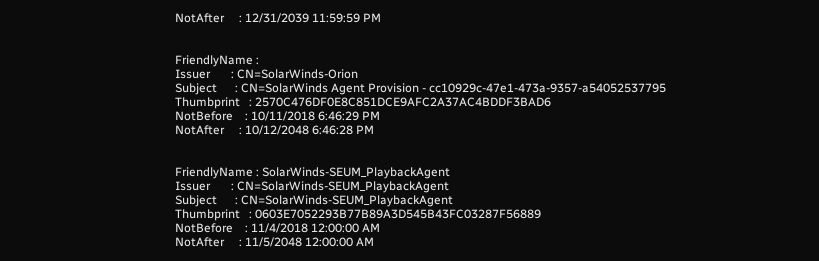NotAfter     : 12/31/2039 11:59:59 PM


FriendlyName :
Issuer       : CN=SolarWinds-Orion
Subject      : CN=SolarWinds Agent Provision - cc10929c-47e1-473a-9357-a54052537795
Thumbprint   : 2570C476DF0E8C851DCE9AFC2A37AC4BDDF3BAD6
NotBefore    : 10/11/2018 6:46:29 PM
NotAfter     : 10/12/2048 6:46:28 PM


FriendlyName : SolarWinds-SEUM_PlaybackAgent
Issuer       : CN=SolarWinds-SEUM_PlaybackAgent
Subject      : CN=SolarWinds-SEUM_PlaybackAgent
Thumbprint   : 0603E7052293B77B89A3D545B43FC03287F56889
NotBefore    : 11/4/2018 12:00:00 AM
NotAfter     : 11/5/2048 12:00:00 AM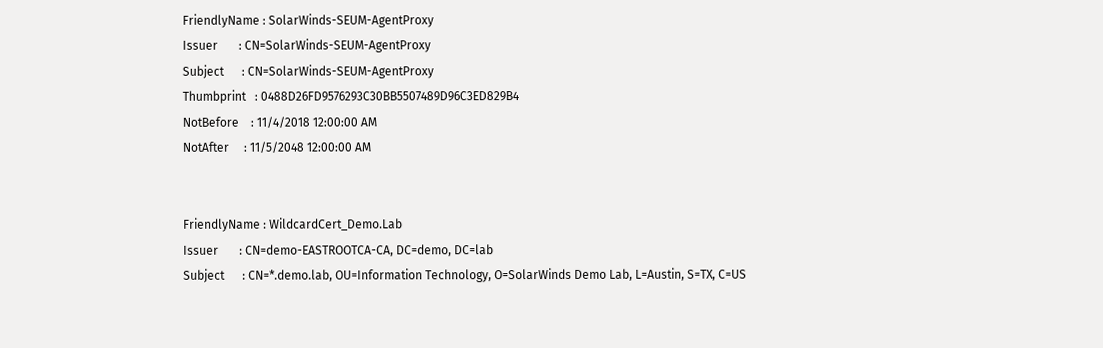FriendlyName : SolarWinds-SEUM-AgentProxy
Issuer       : CN=SolarWinds-SEUM-AgentProxy
Subject      : CN=SolarWinds-SEUM-AgentProxy
Thumbprint   : 0488D26FD9576293C30BB5507489D96C3ED829B4
NotBefore    : 11/4/2018 12:00:00 AM
NotAfter     : 11/5/2048 12:00:00 AM


FriendlyName : WildcardCert_Demo.Lab
Issuer       : CN=demo-EASTROOTCA-CA, DC=demo, DC=lab
Subject      : CN=*.demo.lab, OU=Information Technology, O=SolarWinds Demo Lab, L=Austin, S=TX, C=US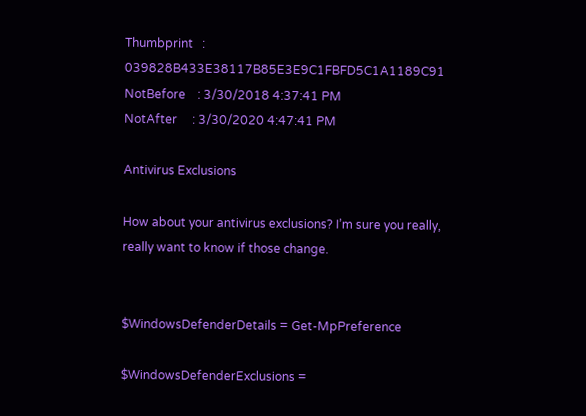Thumbprint   : 039828B433E38117B85E3E9C1FBFD5C1A1189C91
NotBefore    : 3/30/2018 4:37:41 PM
NotAfter     : 3/30/2020 4:47:41 PM

Antivirus Exclusions

How about your antivirus exclusions? I’m sure you really, really want to know if those change.


$WindowsDefenderDetails = Get-MpPreference

$WindowsDefenderExclusions =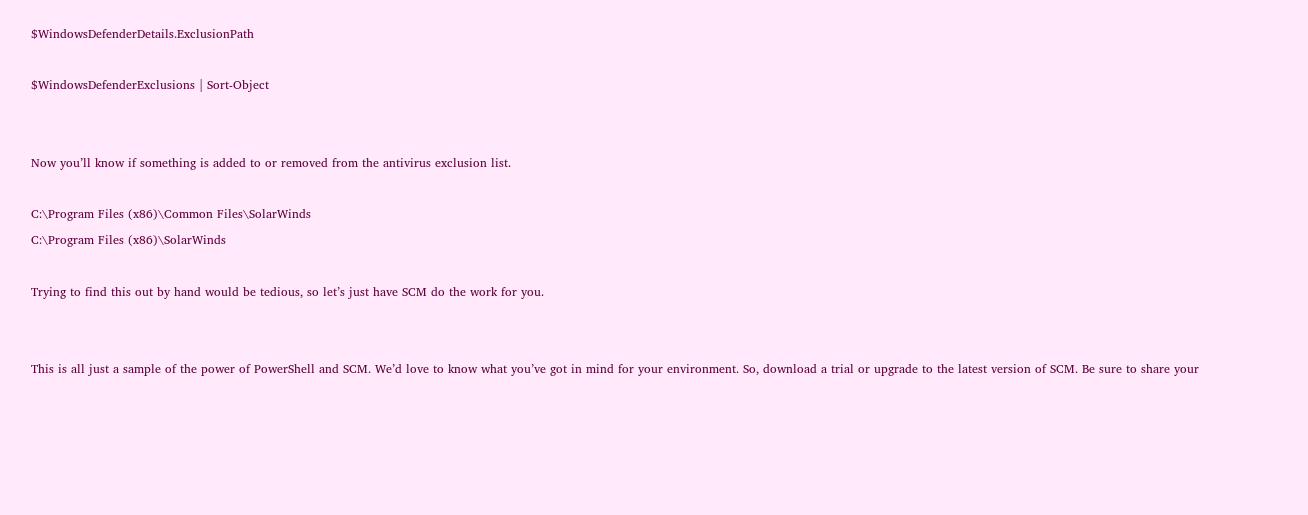$WindowsDefenderDetails.ExclusionPath

$WindowsDefenderExclusions | Sort-Object


Now you’ll know if something is added to or removed from the antivirus exclusion list.

C:\Program Files (x86)\Common Files\SolarWinds
C:\Program Files (x86)\SolarWinds

Trying to find this out by hand would be tedious, so let’s just have SCM do the work for you.


This is all just a sample of the power of PowerShell and SCM. We’d love to know what you’ve got in mind for your environment. So, download a trial or upgrade to the latest version of SCM. Be sure to share your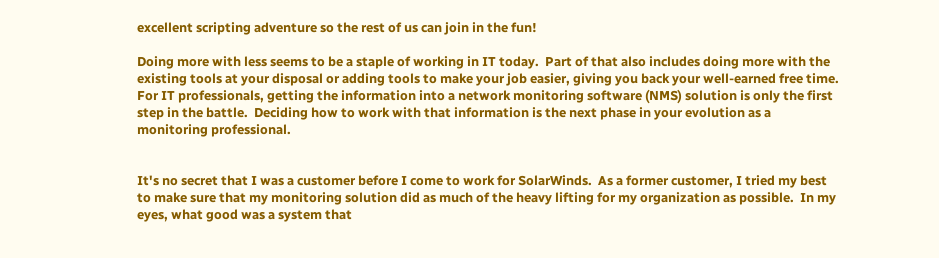excellent scripting adventure so the rest of us can join in the fun!

Doing more with less seems to be a staple of working in IT today.  Part of that also includes doing more with the existing tools at your disposal or adding tools to make your job easier, giving you back your well-earned free time.  For IT professionals, getting the information into a network monitoring software (NMS) solution is only the first step in the battle.  Deciding how to work with that information is the next phase in your evolution as a monitoring professional.


It's no secret that I was a customer before I come to work for SolarWinds.  As a former customer, I tried my best to make sure that my monitoring solution did as much of the heavy lifting for my organization as possible.  In my eyes, what good was a system that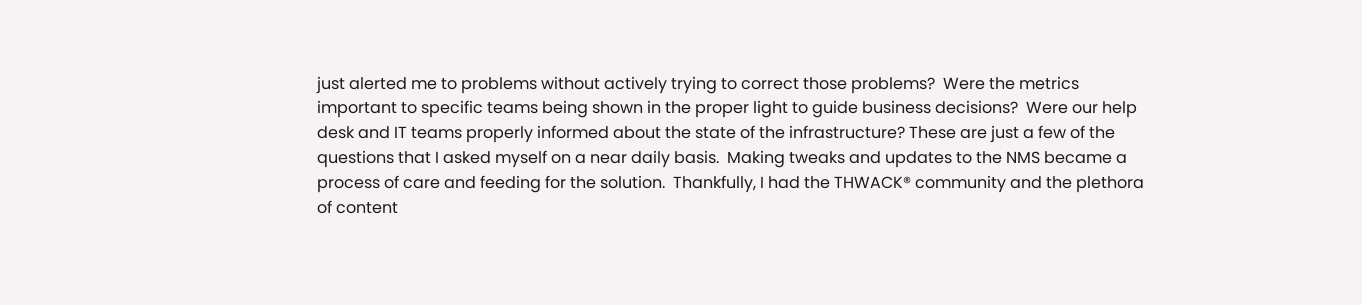just alerted me to problems without actively trying to correct those problems?  Were the metrics important to specific teams being shown in the proper light to guide business decisions?  Were our help desk and IT teams properly informed about the state of the infrastructure? These are just a few of the questions that I asked myself on a near daily basis.  Making tweaks and updates to the NMS became a process of care and feeding for the solution.  Thankfully, I had the THWACK® community and the plethora of content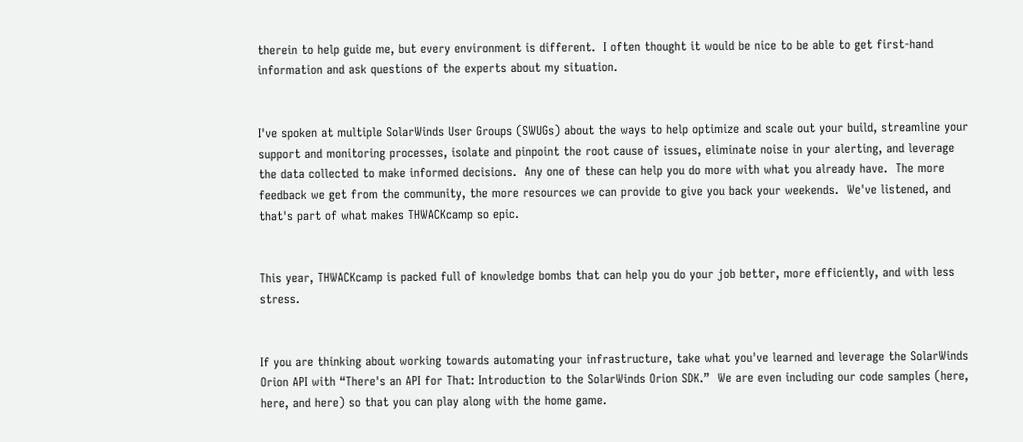therein to help guide me, but every environment is different.  I often thought it would be nice to be able to get first-hand information and ask questions of the experts about my situation.


I've spoken at multiple SolarWinds User Groups (SWUGs) about the ways to help optimize and scale out your build, streamline your support and monitoring processes, isolate and pinpoint the root cause of issues, eliminate noise in your alerting, and leverage the data collected to make informed decisions.  Any one of these can help you do more with what you already have.  The more feedback we get from the community, the more resources we can provide to give you back your weekends.  We've listened, and that's part of what makes THWACKcamp so epic.


This year, THWACKcamp is packed full of knowledge bombs that can help you do your job better, more efficiently, and with less stress.


If you are thinking about working towards automating your infrastructure, take what you've learned and leverage the SolarWinds Orion API with “There's an API for That: Introduction to the SolarWinds Orion SDK.”  We are even including our code samples (here, here, and here) so that you can play along with the home game.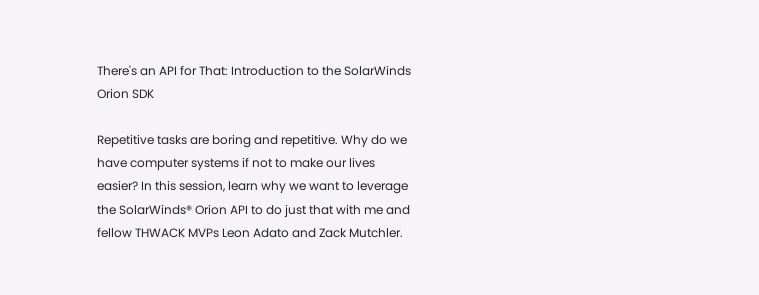There's an API for That: Introduction to the SolarWinds Orion SDK

Repetitive tasks are boring and repetitive. Why do we have computer systems if not to make our lives easier? In this session, learn why we want to leverage the SolarWinds® Orion API to do just that with me and fellow THWACK MVPs Leon Adato and Zack Mutchler.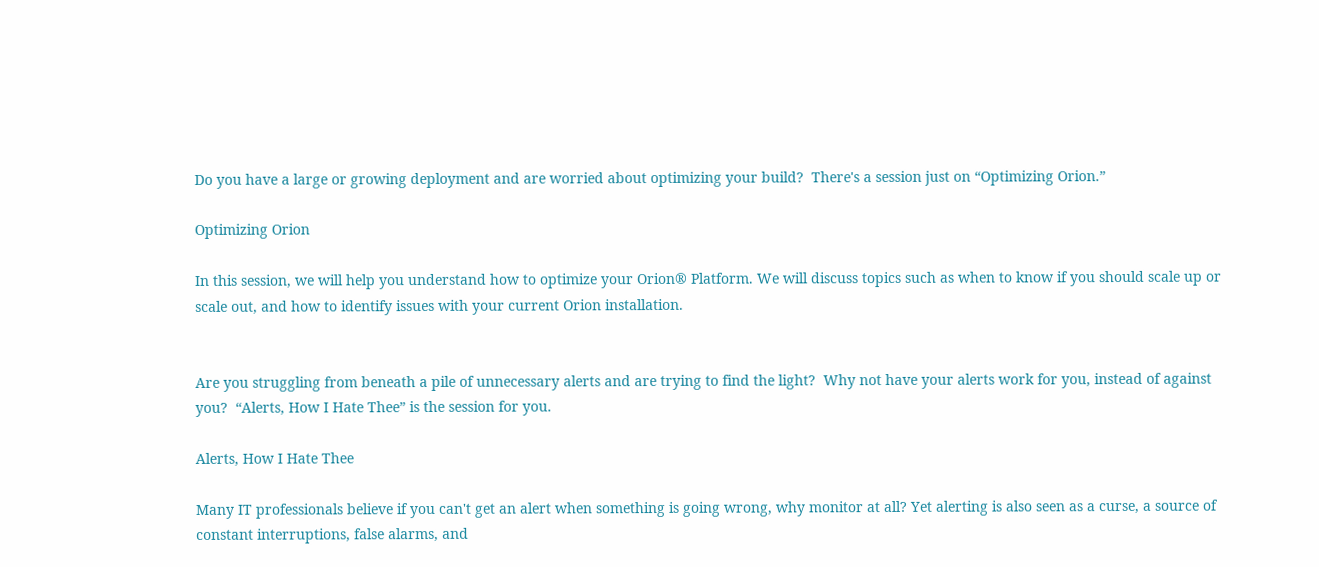Do you have a large or growing deployment and are worried about optimizing your build?  There's a session just on “Optimizing Orion.”

Optimizing Orion

In this session, we will help you understand how to optimize your Orion® Platform. We will discuss topics such as when to know if you should scale up or scale out, and how to identify issues with your current Orion installation.


Are you struggling from beneath a pile of unnecessary alerts and are trying to find the light?  Why not have your alerts work for you, instead of against you?  “Alerts, How I Hate Thee” is the session for you.

Alerts, How I Hate Thee

Many IT professionals believe if you can't get an alert when something is going wrong, why monitor at all? Yet alerting is also seen as a curse, a source of constant interruptions, false alarms, and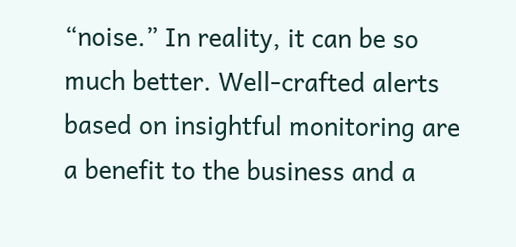“noise.” In reality, it can be so much better. Well-crafted alerts based on insightful monitoring are a benefit to the business and a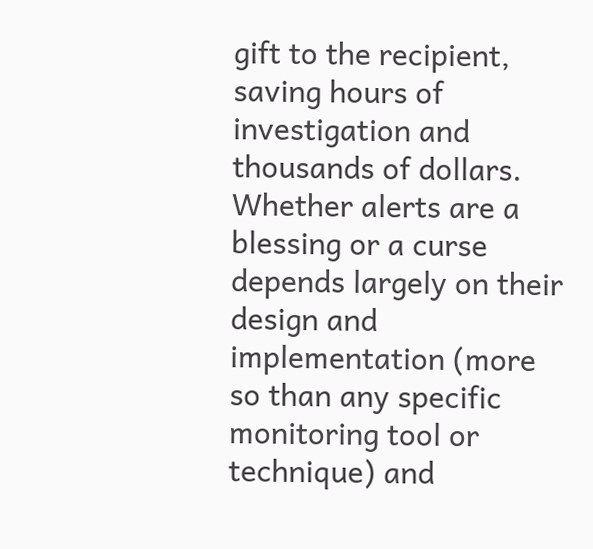gift to the recipient, saving hours of investigation and thousands of dollars. Whether alerts are a blessing or a curse depends largely on their design and implementation (more so than any specific monitoring tool or technique) and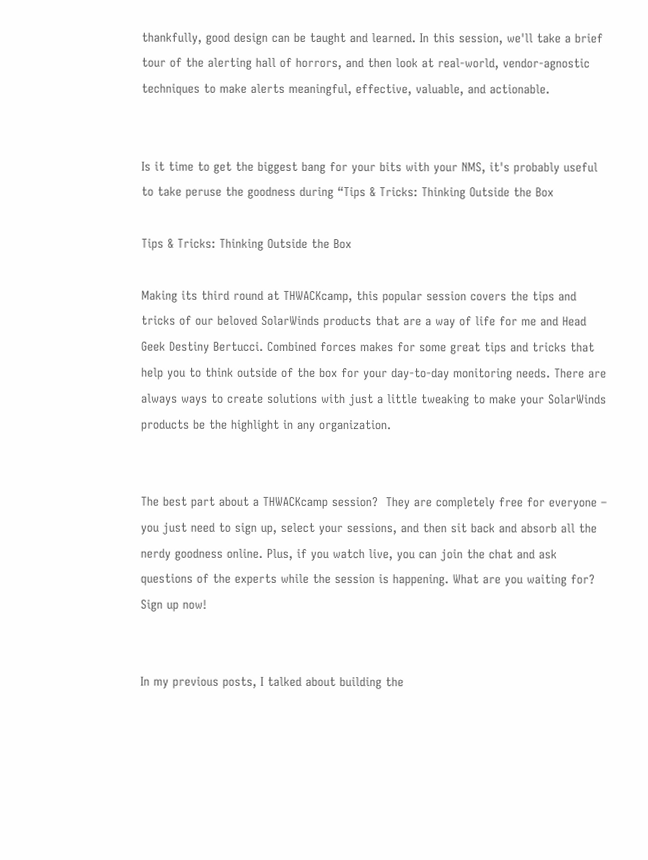thankfully, good design can be taught and learned. In this session, we'll take a brief tour of the alerting hall of horrors, and then look at real-world, vendor-agnostic techniques to make alerts meaningful, effective, valuable, and actionable.


Is it time to get the biggest bang for your bits with your NMS, it's probably useful to take peruse the goodness during “Tips & Tricks: Thinking Outside the Box

Tips & Tricks: Thinking Outside the Box

Making its third round at THWACKcamp, this popular session covers the tips and tricks of our beloved SolarWinds products that are a way of life for me and Head Geek Destiny Bertucci. Combined forces makes for some great tips and tricks that help you to think outside of the box for your day-to-day monitoring needs. There are always ways to create solutions with just a little tweaking to make your SolarWinds products be the highlight in any organization.


The best part about a THWACKcamp session?  They are completely free for everyone – you just need to sign up, select your sessions, and then sit back and absorb all the nerdy goodness online. Plus, if you watch live, you can join the chat and ask questions of the experts while the session is happening. What are you waiting for?  Sign up now!


In my previous posts, I talked about building the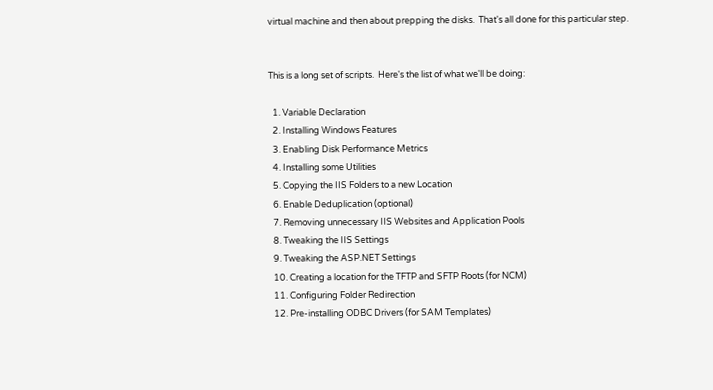virtual machine and then about prepping the disks.  That's all done for this particular step.


This is a long set of scripts.  Here's the list of what we'll be doing:

  1. Variable Declaration
  2. Installing Windows Features
  3. Enabling Disk Performance Metrics
  4. Installing some Utilities
  5. Copying the IIS Folders to a new Location
  6. Enable Deduplication (optional)
  7. Removing unnecessary IIS Websites and Application Pools
  8. Tweaking the IIS Settings
  9. Tweaking the ASP.NET Settings
  10. Creating a location for the TFTP and SFTP Roots (for NCM)
  11. Configuring Folder Redirection
  12. Pre-installing ODBC Drivers (for SAM Templates)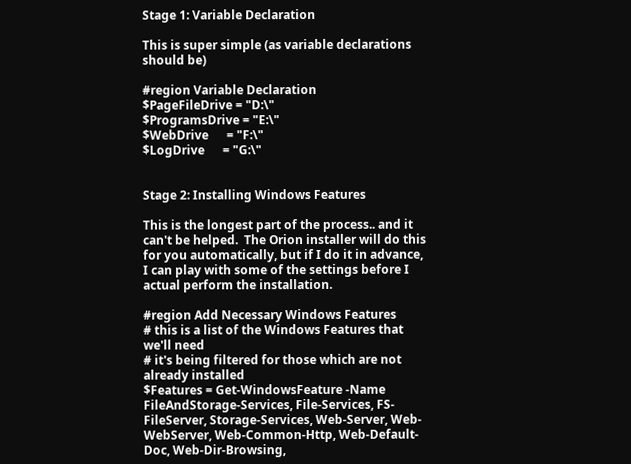Stage 1: Variable Declaration

This is super simple (as variable declarations should be)

#region Variable Declaration
$PageFileDrive = "D:\"
$ProgramsDrive = "E:\"
$WebDrive      = "F:\"
$LogDrive      = "G:\"


Stage 2: Installing Windows Features

This is the longest part of the process.. and it can't be helped.  The Orion installer will do this for you automatically, but if I do it in advance, I can play with some of the settings before I actual perform the installation.

#region Add Necessary Windows Features
# this is a list of the Windows Features that we'll need
# it's being filtered for those which are not already installed
$Features = Get-WindowsFeature -Name FileAndStorage-Services, File-Services, FS-FileServer, Storage-Services, Web-Server, Web-WebServer, Web-Common-Http, Web-Default-Doc, Web-Dir-Browsing,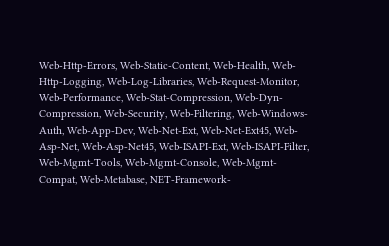Web-Http-Errors, Web-Static-Content, Web-Health, Web-Http-Logging, Web-Log-Libraries, Web-Request-Monitor, Web-Performance, Web-Stat-Compression, Web-Dyn-Compression, Web-Security, Web-Filtering, Web-Windows-Auth, Web-App-Dev, Web-Net-Ext, Web-Net-Ext45, Web-Asp-Net, Web-Asp-Net45, Web-ISAPI-Ext, Web-ISAPI-Filter, Web-Mgmt-Tools, Web-Mgmt-Console, Web-Mgmt-Compat, Web-Metabase, NET-Framework-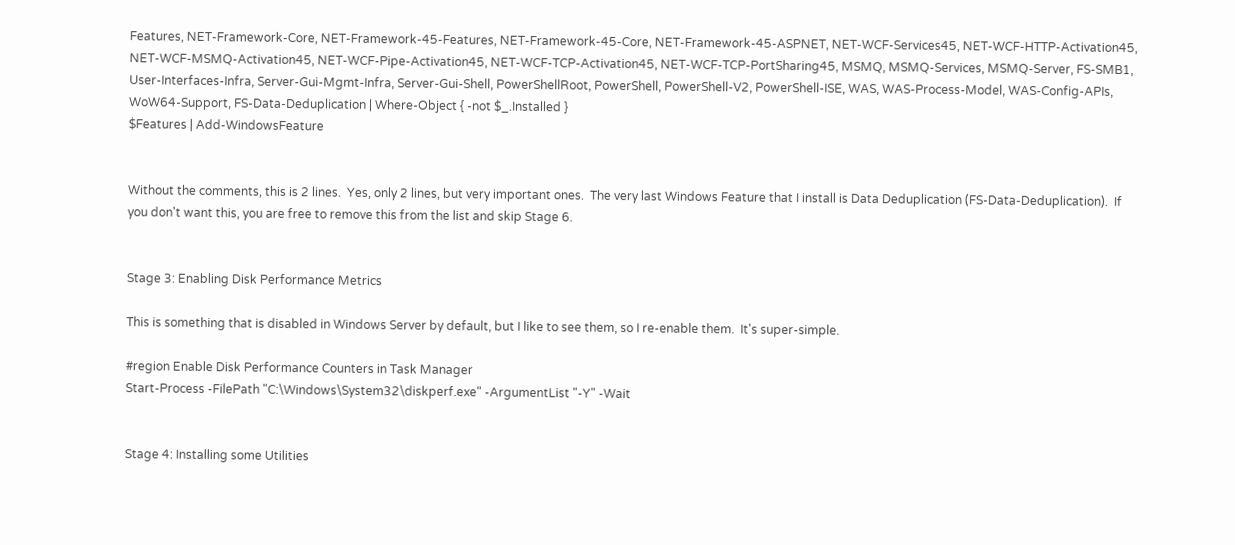Features, NET-Framework-Core, NET-Framework-45-Features, NET-Framework-45-Core, NET-Framework-45-ASPNET, NET-WCF-Services45, NET-WCF-HTTP-Activation45, NET-WCF-MSMQ-Activation45, NET-WCF-Pipe-Activation45, NET-WCF-TCP-Activation45, NET-WCF-TCP-PortSharing45, MSMQ, MSMQ-Services, MSMQ-Server, FS-SMB1, User-Interfaces-Infra, Server-Gui-Mgmt-Infra, Server-Gui-Shell, PowerShellRoot, PowerShell, PowerShell-V2, PowerShell-ISE, WAS, WAS-Process-Model, WAS-Config-APIs, WoW64-Support, FS-Data-Deduplication | Where-Object { -not $_.Installed }
$Features | Add-WindowsFeature


Without the comments, this is 2 lines.  Yes, only 2 lines, but very important ones.  The very last Windows Feature that I install is Data Deduplication (FS-Data-Deduplication).  If you don't want this, you are free to remove this from the list and skip Stage 6.


Stage 3: Enabling Disk Performance Metrics

This is something that is disabled in Windows Server by default, but I like to see them, so I re-enable them.  It's super-simple.

#region Enable Disk Performance Counters in Task Manager
Start-Process -FilePath "C:\Windows\System32\diskperf.exe" -ArgumentList "-Y" -Wait


Stage 4: Installing some Utilities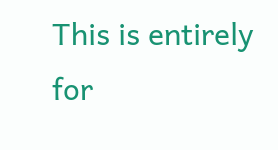This is entirely for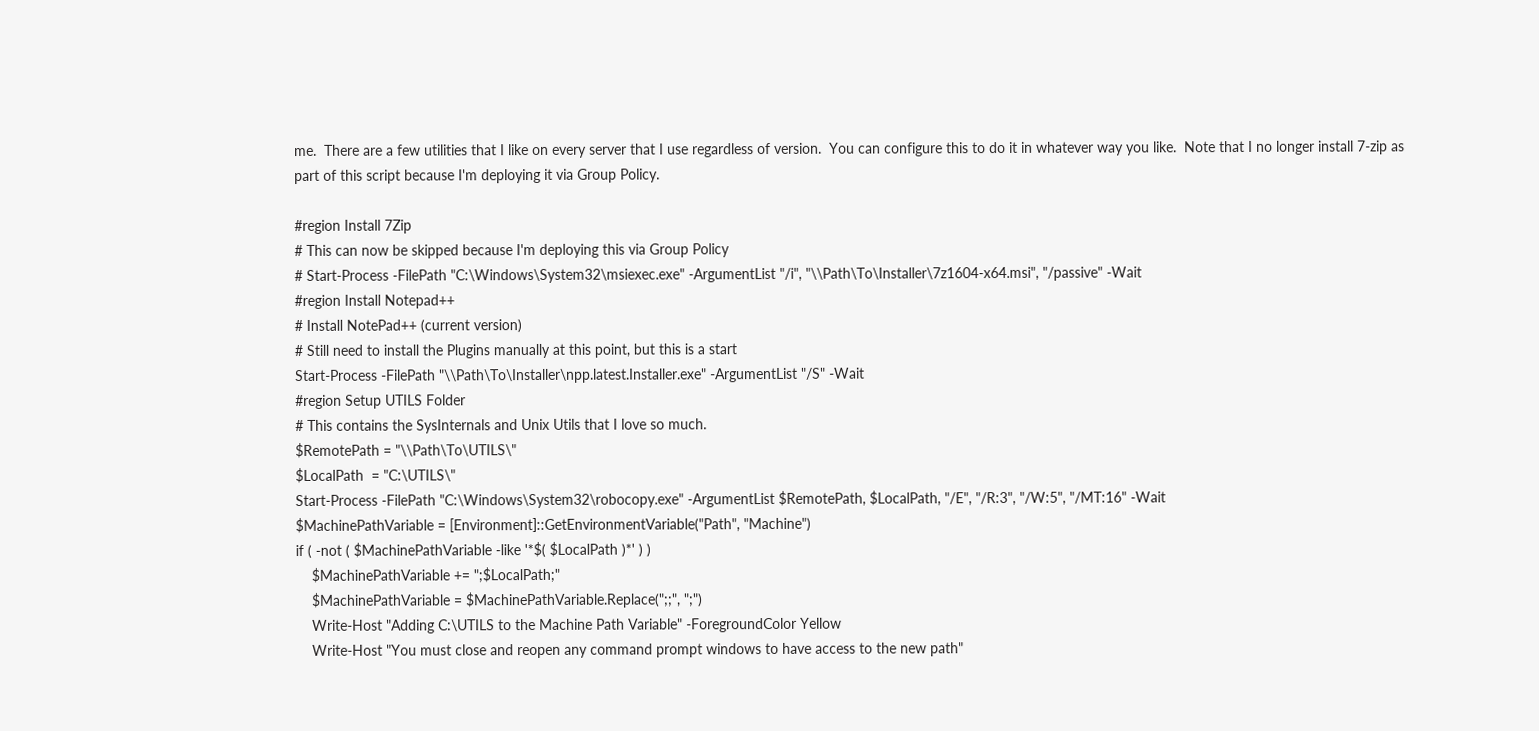me.  There are a few utilities that I like on every server that I use regardless of version.  You can configure this to do it in whatever way you like.  Note that I no longer install 7-zip as part of this script because I'm deploying it via Group Policy.

#region Install 7Zip
# This can now be skipped because I'm deploying this via Group Policy
# Start-Process -FilePath "C:\Windows\System32\msiexec.exe" -ArgumentList "/i", "\\Path\To\Installer\7z1604-x64.msi", "/passive" -Wait
#region Install Notepad++
# Install NotePad++ (current version)
# Still need to install the Plugins manually at this point, but this is a start
Start-Process -FilePath "\\Path\To\Installer\npp.latest.Installer.exe" -ArgumentList "/S" -Wait
#region Setup UTILS Folder
# This contains the SysInternals and Unix Utils that I love so much.
$RemotePath = "\\Path\To\UTILS\"
$LocalPath  = "C:\UTILS\"
Start-Process -FilePath "C:\Windows\System32\robocopy.exe" -ArgumentList $RemotePath, $LocalPath, "/E", "/R:3", "/W:5", "/MT:16" -Wait
$MachinePathVariable = [Environment]::GetEnvironmentVariable("Path", "Machine")
if ( -not ( $MachinePathVariable -like '*$( $LocalPath )*' ) )
    $MachinePathVariable += ";$LocalPath;"
    $MachinePathVariable = $MachinePathVariable.Replace(";;", ";")
    Write-Host "Adding C:\UTILS to the Machine Path Variable" -ForegroundColor Yellow
    Write-Host "You must close and reopen any command prompt windows to have access to the new path"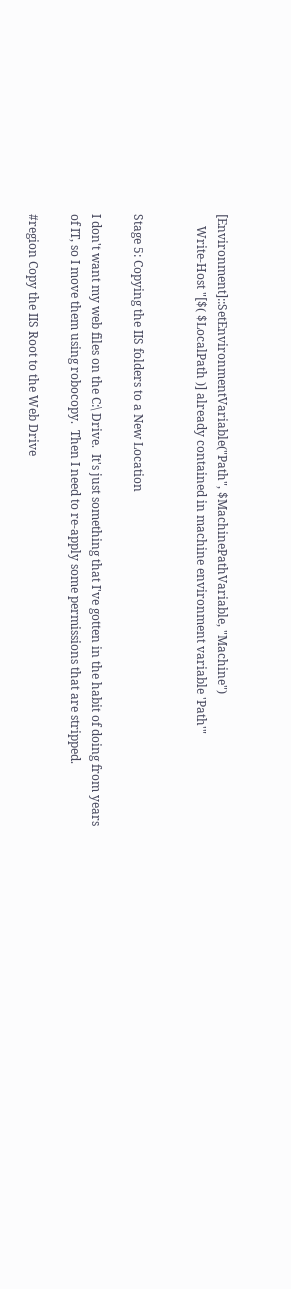[Environment]::SetEnvironmentVariable("Path", $MachinePathVariable, "Machine")
    Write-Host "[$( $LocalPath )] already contained in machine environment variable 'Path'"


Stage 5: Copying the IIS folders to a New Location

I don't want my web files on the C:\ Drive.  It's just something that I've gotten in the habit of doing from years of IT, so I move them using robocopy.  Then I need to re-apply some permissions that are stripped.

#region Copy the IIS Root to the Web Drive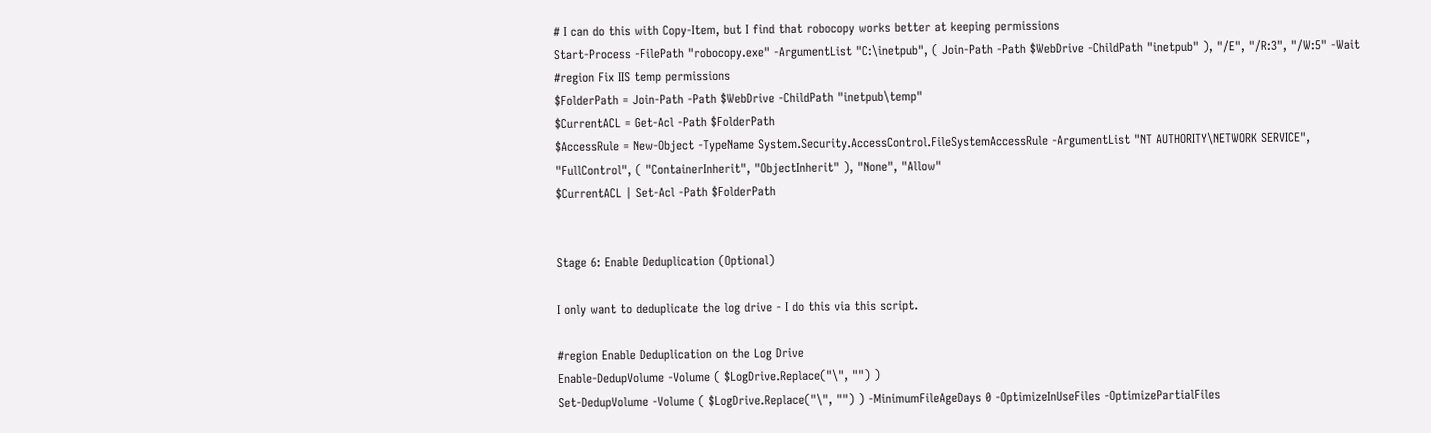# I can do this with Copy-Item, but I find that robocopy works better at keeping permissions
Start-Process -FilePath "robocopy.exe" -ArgumentList "C:\inetpub", ( Join-Path -Path $WebDrive -ChildPath "inetpub" ), "/E", "/R:3", "/W:5" -Wait
#region Fix IIS temp permissions
$FolderPath = Join-Path -Path $WebDrive -ChildPath "inetpub\temp"
$CurrentACL = Get-Acl -Path $FolderPath
$AccessRule = New-Object -TypeName System.Security.AccessControl.FileSystemAccessRule -ArgumentList "NT AUTHORITY\NETWORK SERVICE", "FullControl", ( "ContainerInherit", "ObjectInherit" ), "None", "Allow"
$CurrentACL | Set-Acl -Path $FolderPath


Stage 6: Enable Deduplication (Optional)

I only want to deduplicate the log drive - I do this via this script.

#region Enable Deduplication on the Log Drive
Enable-DedupVolume -Volume ( $LogDrive.Replace("\", "") )
Set-DedupVolume -Volume ( $LogDrive.Replace("\", "") ) -MinimumFileAgeDays 0 -OptimizeInUseFiles -OptimizePartialFiles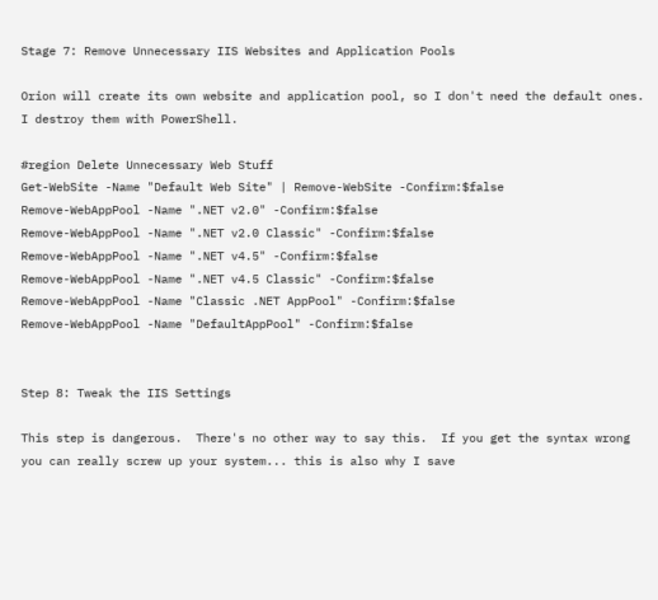Stage 7: Remove Unnecessary IIS Websites and Application Pools

Orion will create its own website and application pool, so I don't need the default ones.  I destroy them with PowerShell.

#region Delete Unnecessary Web Stuff
Get-WebSite -Name "Default Web Site" | Remove-WebSite -Confirm:$false
Remove-WebAppPool -Name ".NET v2.0" -Confirm:$false
Remove-WebAppPool -Name ".NET v2.0 Classic" -Confirm:$false
Remove-WebAppPool -Name ".NET v4.5" -Confirm:$false
Remove-WebAppPool -Name ".NET v4.5 Classic" -Confirm:$false
Remove-WebAppPool -Name "Classic .NET AppPool" -Confirm:$false
Remove-WebAppPool -Name "DefaultAppPool" -Confirm:$false


Step 8: Tweak the IIS Settings

This step is dangerous.  There's no other way to say this.  If you get the syntax wrong you can really screw up your system... this is also why I save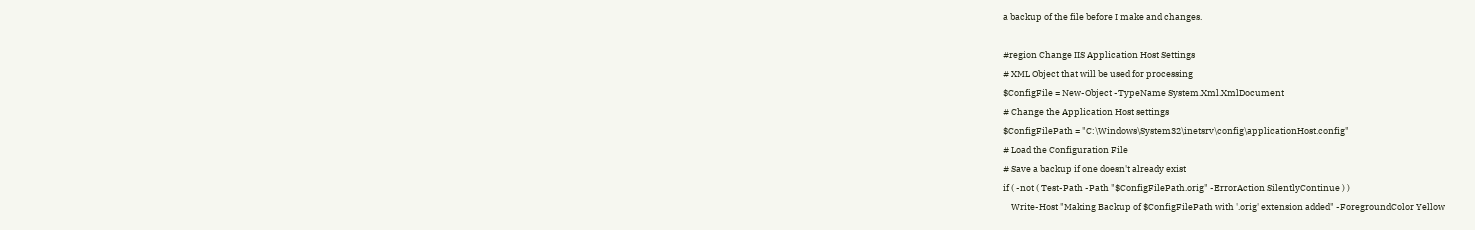a backup of the file before I make and changes.

#region Change IIS Application Host Settings
# XML Object that will be used for processing
$ConfigFile = New-Object -TypeName System.Xml.XmlDocument
# Change the Application Host settings
$ConfigFilePath = "C:\Windows\System32\inetsrv\config\applicationHost.config"
# Load the Configuration File
# Save a backup if one doesn't already exist
if ( -not ( Test-Path -Path "$ConfigFilePath.orig" -ErrorAction SilentlyContinue ) )
    Write-Host "Making Backup of $ConfigFilePath with '.orig' extension added" -ForegroundColor Yellow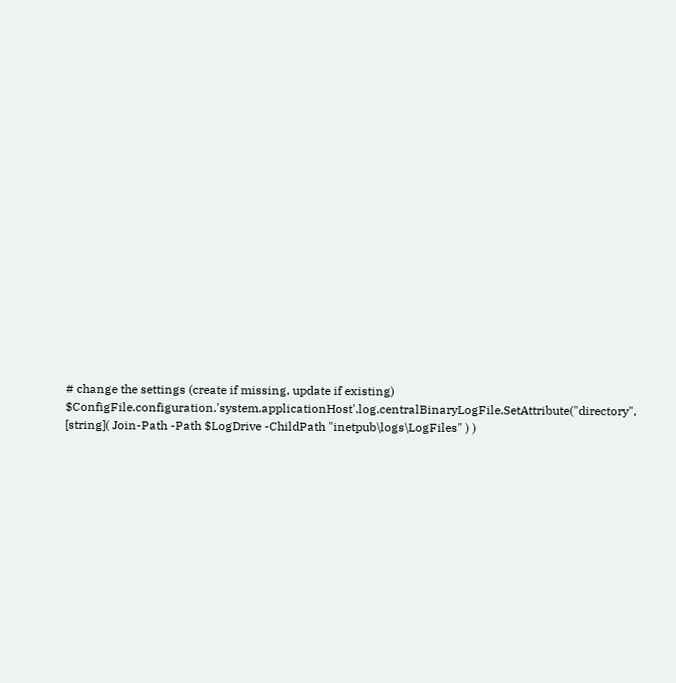# change the settings (create if missing, update if existing)
$ConfigFile.configuration.'system.applicationHost'.log.centralBinaryLogFile.SetAttribute("directory", [string]( Join-Path -Path $LogDrive -ChildPath "inetpub\logs\LogFiles" ) )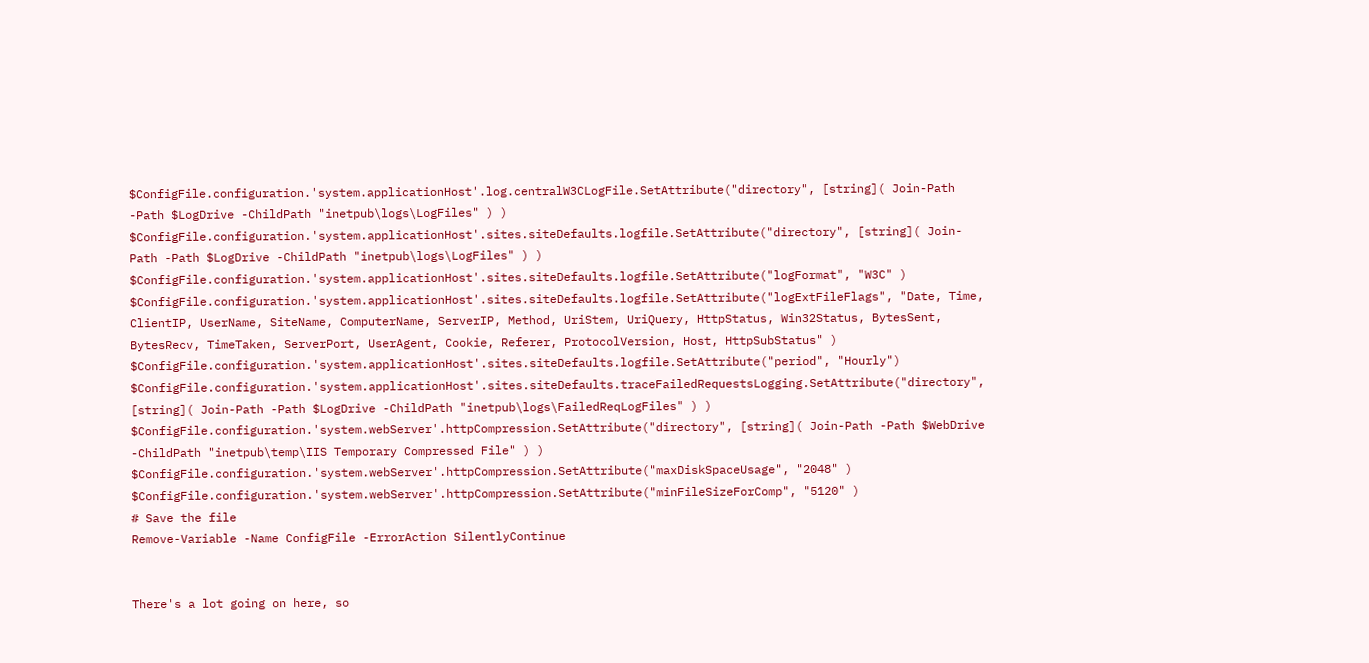$ConfigFile.configuration.'system.applicationHost'.log.centralW3CLogFile.SetAttribute("directory", [string]( Join-Path -Path $LogDrive -ChildPath "inetpub\logs\LogFiles" ) )
$ConfigFile.configuration.'system.applicationHost'.sites.siteDefaults.logfile.SetAttribute("directory", [string]( Join-Path -Path $LogDrive -ChildPath "inetpub\logs\LogFiles" ) )
$ConfigFile.configuration.'system.applicationHost'.sites.siteDefaults.logfile.SetAttribute("logFormat", "W3C" )
$ConfigFile.configuration.'system.applicationHost'.sites.siteDefaults.logfile.SetAttribute("logExtFileFlags", "Date, Time, ClientIP, UserName, SiteName, ComputerName, ServerIP, Method, UriStem, UriQuery, HttpStatus, Win32Status, BytesSent, BytesRecv, TimeTaken, ServerPort, UserAgent, Cookie, Referer, ProtocolVersion, Host, HttpSubStatus" )
$ConfigFile.configuration.'system.applicationHost'.sites.siteDefaults.logfile.SetAttribute("period", "Hourly")
$ConfigFile.configuration.'system.applicationHost'.sites.siteDefaults.traceFailedRequestsLogging.SetAttribute("directory", [string]( Join-Path -Path $LogDrive -ChildPath "inetpub\logs\FailedReqLogFiles" ) )
$ConfigFile.configuration.'system.webServer'.httpCompression.SetAttribute("directory", [string]( Join-Path -Path $WebDrive -ChildPath "inetpub\temp\IIS Temporary Compressed File" ) )
$ConfigFile.configuration.'system.webServer'.httpCompression.SetAttribute("maxDiskSpaceUsage", "2048" )
$ConfigFile.configuration.'system.webServer'.httpCompression.SetAttribute("minFileSizeForComp", "5120" )
# Save the file
Remove-Variable -Name ConfigFile -ErrorAction SilentlyContinue


There's a lot going on here, so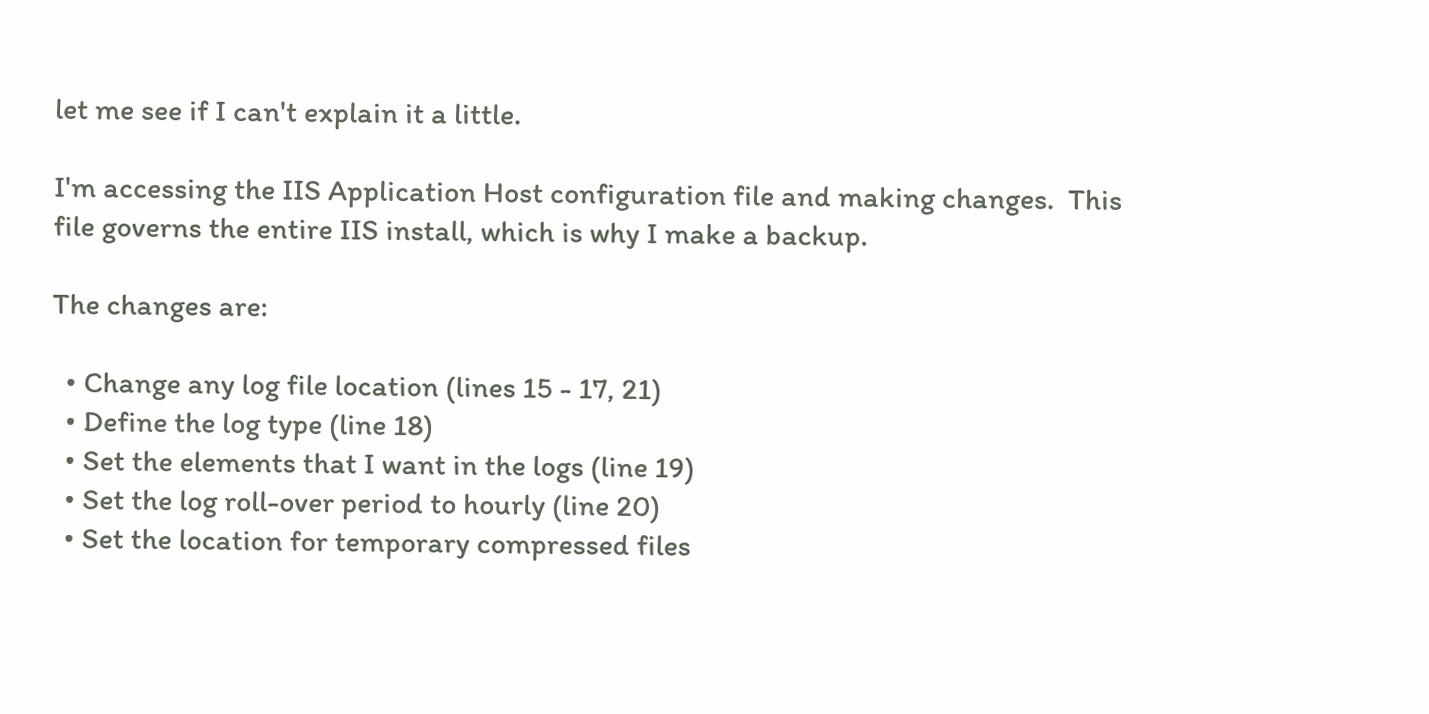let me see if I can't explain it a little.

I'm accessing the IIS Application Host configuration file and making changes.  This file governs the entire IIS install, which is why I make a backup.

The changes are:

  • Change any log file location (lines 15 - 17, 21)
  • Define the log type (line 18)
  • Set the elements that I want in the logs (line 19)
  • Set the log roll-over period to hourly (line 20)
  • Set the location for temporary compressed files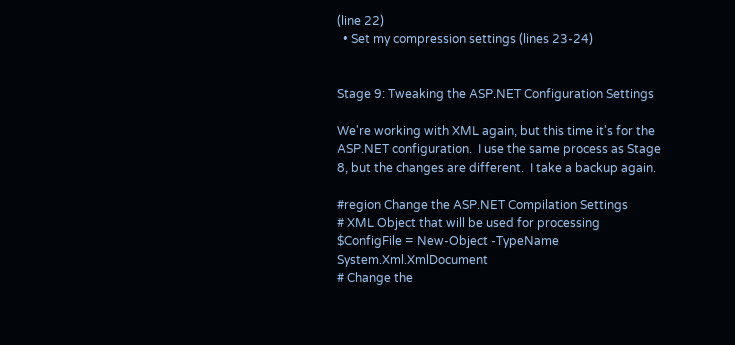(line 22)
  • Set my compression settings (lines 23-24)


Stage 9: Tweaking the ASP.NET Configuration Settings

We're working with XML again, but this time it's for the ASP.NET configuration.  I use the same process as Stage 8, but the changes are different.  I take a backup again.

#region Change the ASP.NET Compilation Settings
# XML Object that will be used for processing
$ConfigFile = New-Object -TypeName System.Xml.XmlDocument
# Change the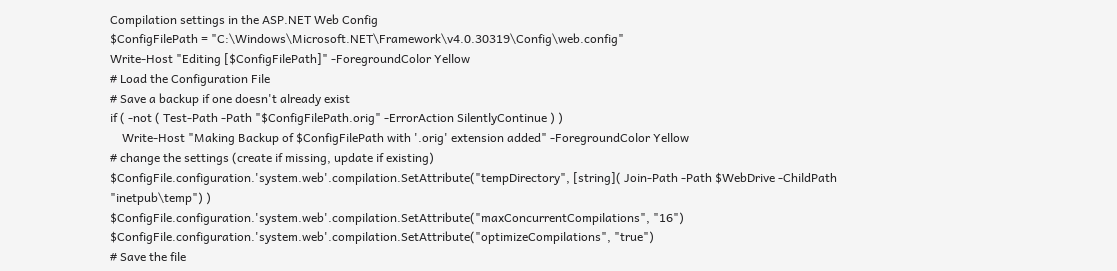Compilation settings in the ASP.NET Web Config
$ConfigFilePath = "C:\Windows\Microsoft.NET\Framework\v4.0.30319\Config\web.config"
Write-Host "Editing [$ConfigFilePath]" -ForegroundColor Yellow
# Load the Configuration File
# Save a backup if one doesn't already exist
if ( -not ( Test-Path -Path "$ConfigFilePath.orig" -ErrorAction SilentlyContinue ) )
    Write-Host "Making Backup of $ConfigFilePath with '.orig' extension added" -ForegroundColor Yellow
# change the settings (create if missing, update if existing)
$ConfigFile.configuration.'system.web'.compilation.SetAttribute("tempDirectory", [string]( Join-Path -Path $WebDrive -ChildPath "inetpub\temp") )
$ConfigFile.configuration.'system.web'.compilation.SetAttribute("maxConcurrentCompilations", "16")
$ConfigFile.configuration.'system.web'.compilation.SetAttribute("optimizeCompilations", "true")
# Save the file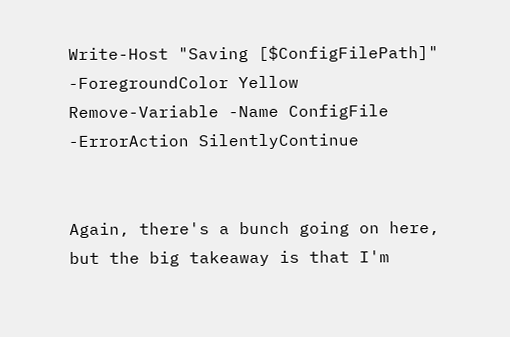Write-Host "Saving [$ConfigFilePath]" -ForegroundColor Yellow
Remove-Variable -Name ConfigFile -ErrorAction SilentlyContinue


Again, there's a bunch going on here, but the big takeaway is that I'm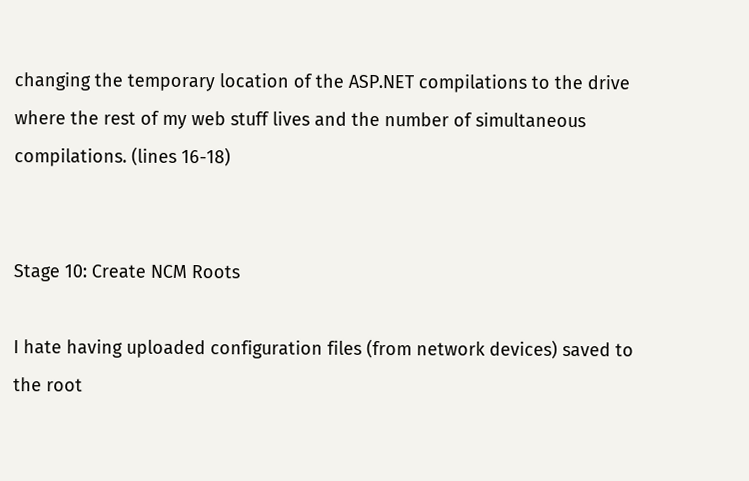changing the temporary location of the ASP.NET compilations to the drive where the rest of my web stuff lives and the number of simultaneous compilations. (lines 16-18)


Stage 10: Create NCM Roots

I hate having uploaded configuration files (from network devices) saved to the root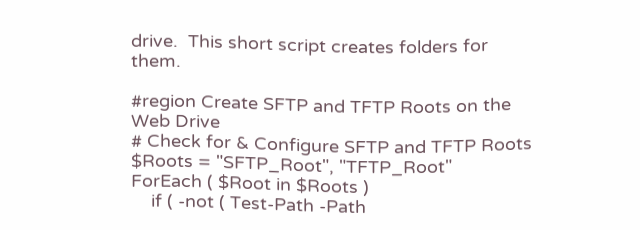drive.  This short script creates folders for them.

#region Create SFTP and TFTP Roots on the Web Drive
# Check for & Configure SFTP and TFTP Roots
$Roots = "SFTP_Root", "TFTP_Root"
ForEach ( $Root in $Roots )
    if ( -not ( Test-Path -Path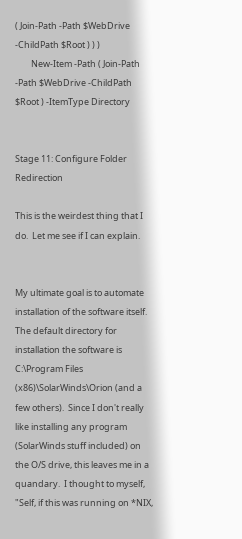( Join-Path -Path $WebDrive -ChildPath $Root ) ) )
        New-Item -Path ( Join-Path -Path $WebDrive -ChildPath $Root ) -ItemType Directory


Stage 11: Configure Folder Redirection

This is the weirdest thing that I do.  Let me see if I can explain.


My ultimate goal is to automate installation of the software itself.  The default directory for installation the software is C:\Program Files (x86)\SolarWinds\Orion (and a few others).  Since I don't really like installing any program (SolarWinds stuff included) on the O/S drive, this leaves me in a quandary.  I thought to myself, "Self, if this was running on *NIX,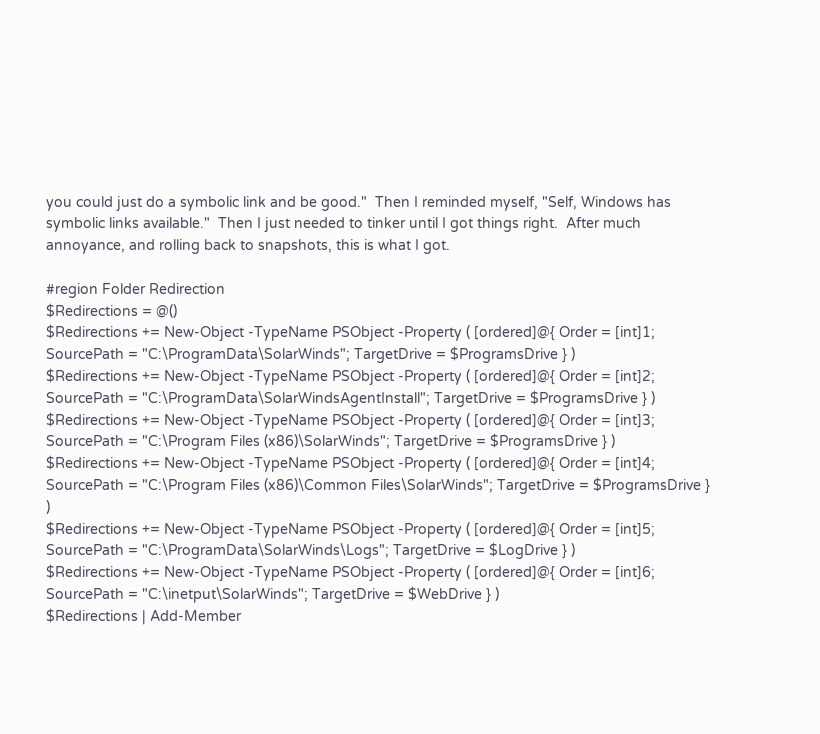you could just do a symbolic link and be good."  Then I reminded myself, "Self, Windows has symbolic links available."  Then I just needed to tinker until I got things right.  After much annoyance, and rolling back to snapshots, this is what I got.

#region Folder Redirection
$Redirections = @()
$Redirections += New-Object -TypeName PSObject -Property ( [ordered]@{ Order = [int]1; SourcePath = "C:\ProgramData\SolarWinds"; TargetDrive = $ProgramsDrive } )
$Redirections += New-Object -TypeName PSObject -Property ( [ordered]@{ Order = [int]2; SourcePath = "C:\ProgramData\SolarWindsAgentInstall"; TargetDrive = $ProgramsDrive } )
$Redirections += New-Object -TypeName PSObject -Property ( [ordered]@{ Order = [int]3; SourcePath = "C:\Program Files (x86)\SolarWinds"; TargetDrive = $ProgramsDrive } )
$Redirections += New-Object -TypeName PSObject -Property ( [ordered]@{ Order = [int]4; SourcePath = "C:\Program Files (x86)\Common Files\SolarWinds"; TargetDrive = $ProgramsDrive } )
$Redirections += New-Object -TypeName PSObject -Property ( [ordered]@{ Order = [int]5; SourcePath = "C:\ProgramData\SolarWinds\Logs"; TargetDrive = $LogDrive } )
$Redirections += New-Object -TypeName PSObject -Property ( [ordered]@{ Order = [int]6; SourcePath = "C:\inetput\SolarWinds"; TargetDrive = $WebDrive } )
$Redirections | Add-Member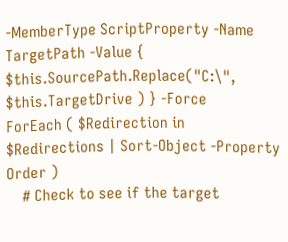-MemberType ScriptProperty -Name TargetPath -Value { $this.SourcePath.Replace("C:\", $this.TargetDrive ) } -Force
ForEach ( $Redirection in $Redirections | Sort-Object -Property Order )
    # Check to see if the target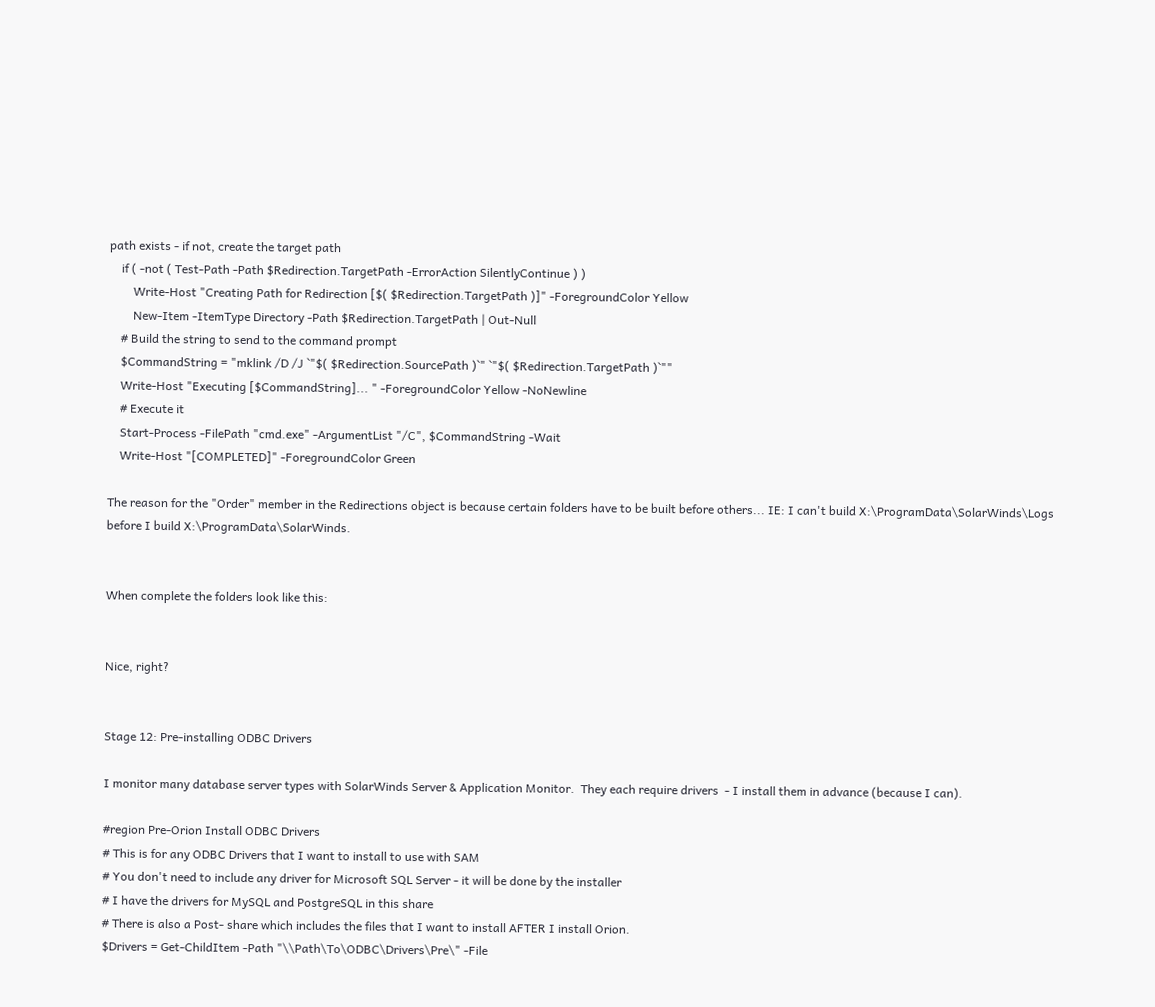path exists - if not, create the target path
    if ( -not ( Test-Path -Path $Redirection.TargetPath -ErrorAction SilentlyContinue ) )
        Write-Host "Creating Path for Redirection [$( $Redirection.TargetPath )]" -ForegroundColor Yellow
        New-Item -ItemType Directory -Path $Redirection.TargetPath | Out-Null
    # Build the string to send to the command prompt
    $CommandString = "mklink /D /J `"$( $Redirection.SourcePath )`" `"$( $Redirection.TargetPath )`""
    Write-Host "Executing [$CommandString]... " -ForegroundColor Yellow -NoNewline
    # Execute it
    Start-Process -FilePath "cmd.exe" -ArgumentList "/C", $CommandString -Wait
    Write-Host "[COMPLETED]" -ForegroundColor Green

The reason for the "Order" member in the Redirections object is because certain folders have to be built before others... IE: I can't build X:\ProgramData\SolarWinds\Logs before I build X:\ProgramData\SolarWinds.


When complete the folders look like this:


Nice, right?


Stage 12: Pre-installing ODBC Drivers

I monitor many database server types with SolarWinds Server & Application Monitor.  They each require drivers  - I install them in advance (because I can).

#region Pre-Orion Install ODBC Drivers
# This is for any ODBC Drivers that I want to install to use with SAM
# You don't need to include any driver for Microsoft SQL Server - it will be done by the installer
# I have the drivers for MySQL and PostgreSQL in this share
# There is also a Post- share which includes the files that I want to install AFTER I install Orion.
$Drivers = Get-ChildItem -Path "\\Path\To\ODBC\Drivers\Pre\" -File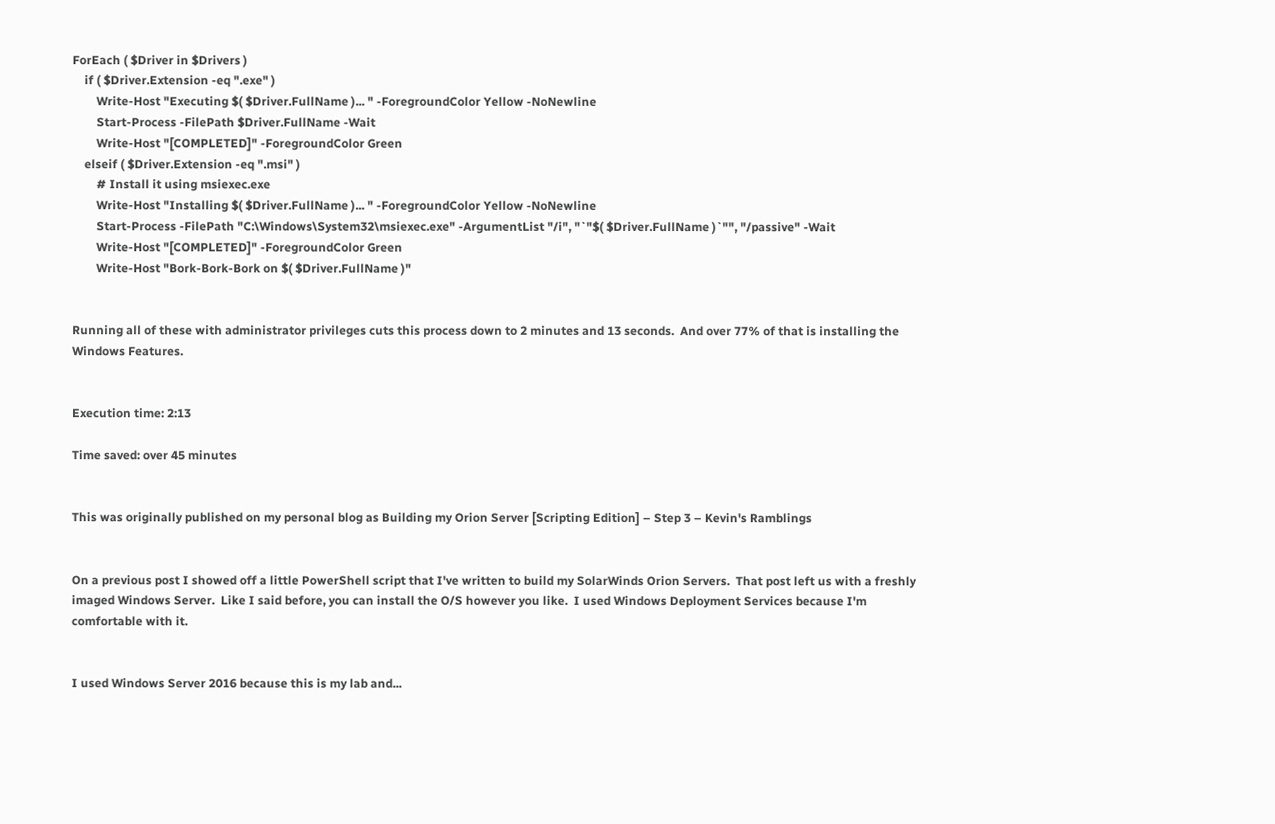ForEach ( $Driver in $Drivers )
    if ( $Driver.Extension -eq ".exe" )
        Write-Host "Executing $( $Driver.FullName )... " -ForegroundColor Yellow -NoNewline
        Start-Process -FilePath $Driver.FullName -Wait
        Write-Host "[COMPLETED]" -ForegroundColor Green
    elseif ( $Driver.Extension -eq ".msi" )
        # Install it using msiexec.exe
        Write-Host "Installing $( $Driver.FullName )... " -ForegroundColor Yellow -NoNewline
        Start-Process -FilePath "C:\Windows\System32\msiexec.exe" -ArgumentList "/i", "`"$( $Driver.FullName )`"", "/passive" -Wait
        Write-Host "[COMPLETED]" -ForegroundColor Green
        Write-Host "Bork-Bork-Bork on $( $Driver.FullName )"


Running all of these with administrator privileges cuts this process down to 2 minutes and 13 seconds.  And over 77% of that is installing the Windows Features.


Execution time: 2:13

Time saved: over 45 minutes


This was originally published on my personal blog as Building my Orion Server [Scripting Edition] – Step 3 – Kevin's Ramblings


On a previous post I showed off a little PowerShell script that I've written to build my SolarWinds Orion Servers.  That post left us with a freshly imaged Windows Server.  Like I said before, you can install the O/S however you like.  I used Windows Deployment Services because I'm comfortable with it.


I used Windows Server 2016 because this is my lab and...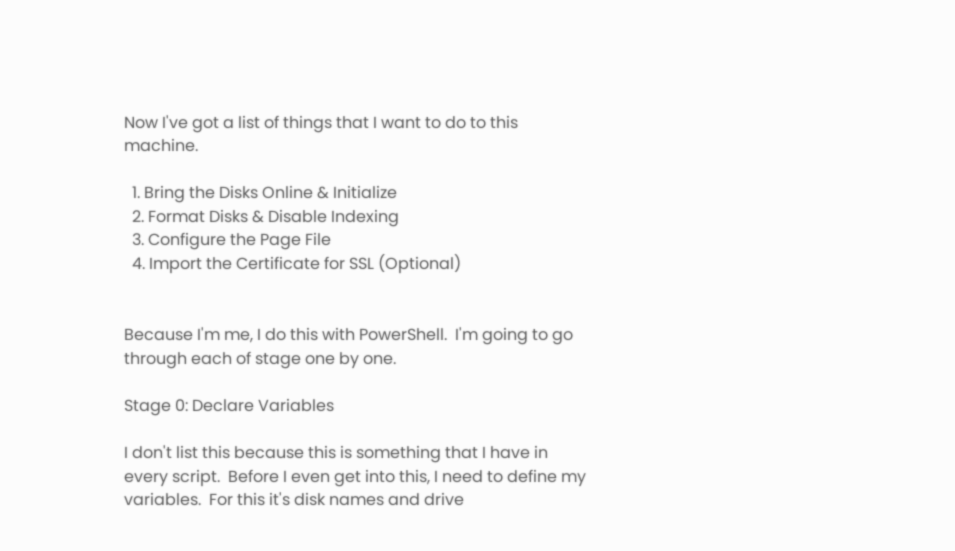Now I've got a list of things that I want to do to this machine.

  1. Bring the Disks Online & Initialize
  2. Format Disks & Disable Indexing
  3. Configure the Page File
  4. Import the Certificate for SSL (Optional)


Because I'm me, I do this with PowerShell.  I'm going to go through each of stage one by one.

Stage 0: Declare Variables

I don't list this because this is something that I have in every script.  Before I even get into this, I need to define my variables.  For this it's disk names and drive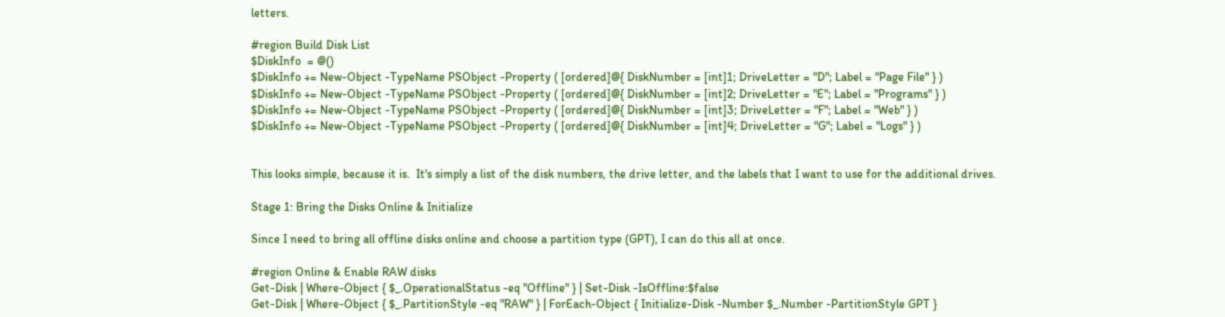letters.

#region Build Disk List
$DiskInfo  = @()
$DiskInfo += New-Object -TypeName PSObject -Property ( [ordered]@{ DiskNumber = [int]1; DriveLetter = "D"; Label = "Page File" } )
$DiskInfo += New-Object -TypeName PSObject -Property ( [ordered]@{ DiskNumber = [int]2; DriveLetter = "E"; Label = "Programs" } )
$DiskInfo += New-Object -TypeName PSObject -Property ( [ordered]@{ DiskNumber = [int]3; DriveLetter = "F"; Label = "Web" } )
$DiskInfo += New-Object -TypeName PSObject -Property ( [ordered]@{ DiskNumber = [int]4; DriveLetter = "G"; Label = "Logs" } )


This looks simple, because it is.  It's simply a list of the disk numbers, the drive letter, and the labels that I want to use for the additional drives.

Stage 1: Bring the Disks Online & Initialize

Since I need to bring all offline disks online and choose a partition type (GPT), I can do this all at once.

#region Online & Enable RAW disks
Get-Disk | Where-Object { $_.OperationalStatus -eq "Offline" } | Set-Disk -IsOffline:$false
Get-Disk | Where-Object { $_.PartitionStyle -eq "RAW" } | ForEach-Object { Initialize-Disk -Number $_.Number -PartitionStyle GPT }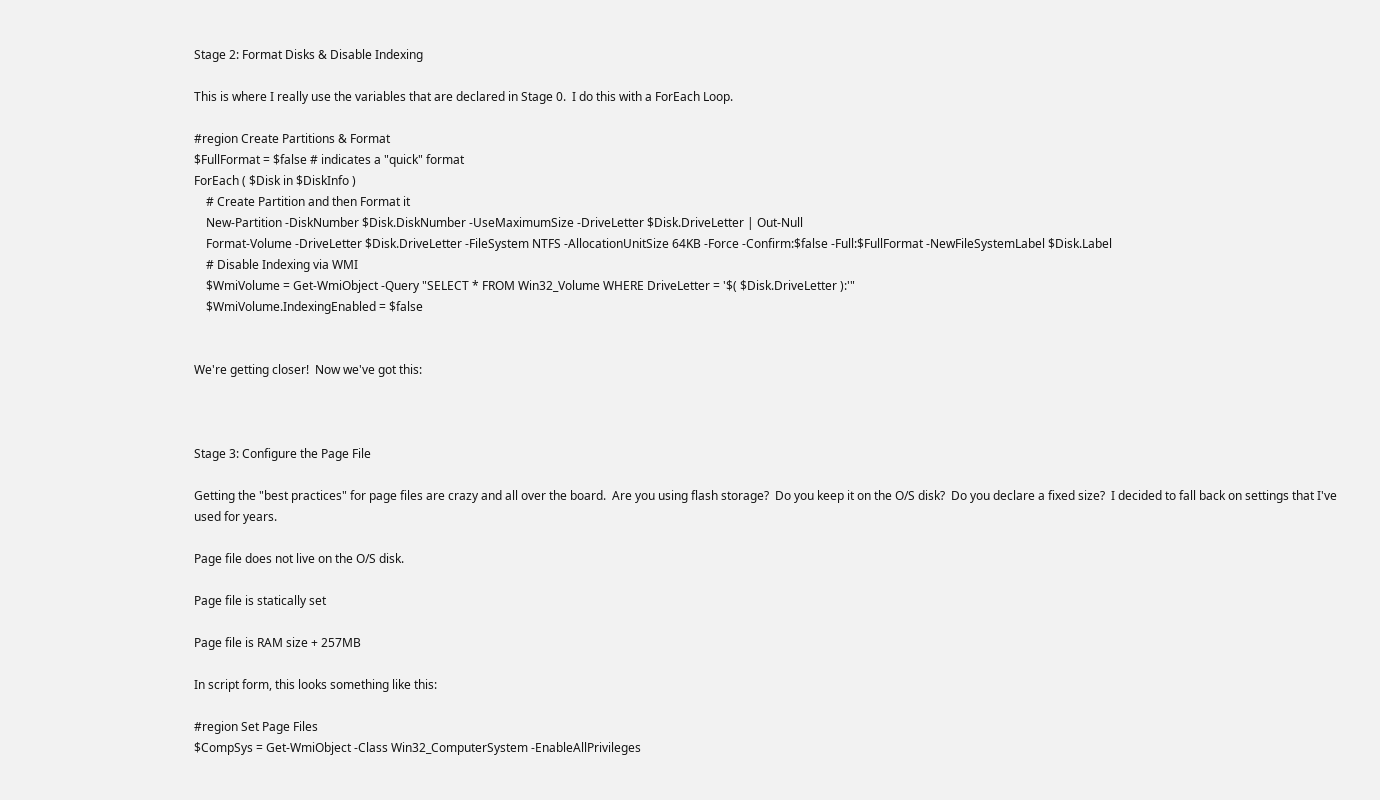Stage 2: Format Disks & Disable Indexing

This is where I really use the variables that are declared in Stage 0.  I do this with a ForEach Loop.

#region Create Partitions & Format
$FullFormat = $false # indicates a "quick" format
ForEach ( $Disk in $DiskInfo )
    # Create Partition and then Format it
    New-Partition -DiskNumber $Disk.DiskNumber -UseMaximumSize -DriveLetter $Disk.DriveLetter | Out-Null
    Format-Volume -DriveLetter $Disk.DriveLetter -FileSystem NTFS -AllocationUnitSize 64KB -Force -Confirm:$false -Full:$FullFormat -NewFileSystemLabel $Disk.Label
    # Disable Indexing via WMI
    $WmiVolume = Get-WmiObject -Query "SELECT * FROM Win32_Volume WHERE DriveLetter = '$( $Disk.DriveLetter ):'"
    $WmiVolume.IndexingEnabled = $false


We're getting closer!  Now we've got this:



Stage 3: Configure the Page File

Getting the "best practices" for page files are crazy and all over the board.  Are you using flash storage?  Do you keep it on the O/S disk?  Do you declare a fixed size?  I decided to fall back on settings that I've used for years.

Page file does not live on the O/S disk.

Page file is statically set

Page file is RAM size + 257MB

In script form, this looks something like this:

#region Set Page Files
$CompSys = Get-WmiObject -Class Win32_ComputerSystem -EnableAllPrivileges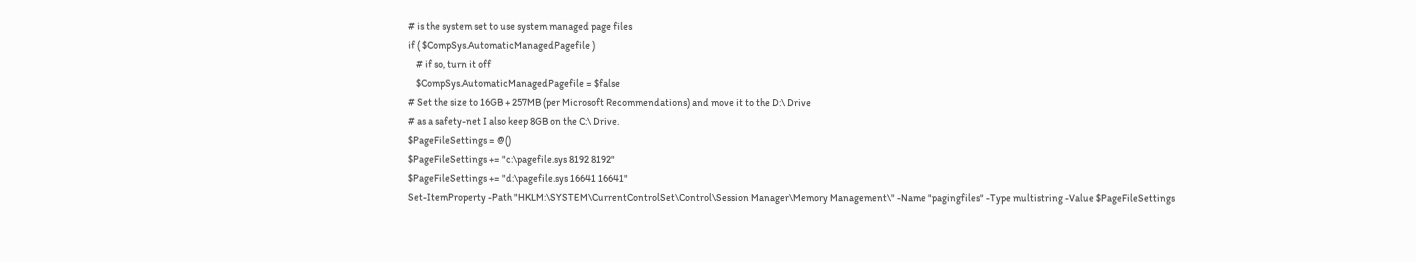# is the system set to use system managed page files
if ( $CompSys.AutomaticManagedPagefile )
    # if so, turn it off
    $CompSys.AutomaticManagedPagefile = $false
# Set the size to 16GB + 257MB (per Microsoft Recommendations) and move it to the D:\ Drive
# as a safety-net I also keep 8GB on the C:\ Drive.
$PageFileSettings = @()
$PageFileSettings += "c:\pagefile.sys 8192 8192"
$PageFileSettings += "d:\pagefile.sys 16641 16641"
Set-ItemProperty -Path "HKLM:\SYSTEM\CurrentControlSet\Control\Session Manager\Memory Management\" -Name "pagingfiles" -Type multistring -Value $PageFileSettings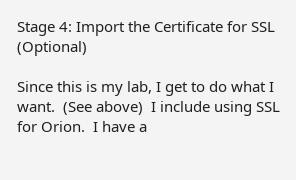Stage 4: Import the Certificate for SSL (Optional)

Since this is my lab, I get to do what I want.  (See above)  I include using SSL for Orion.  I have a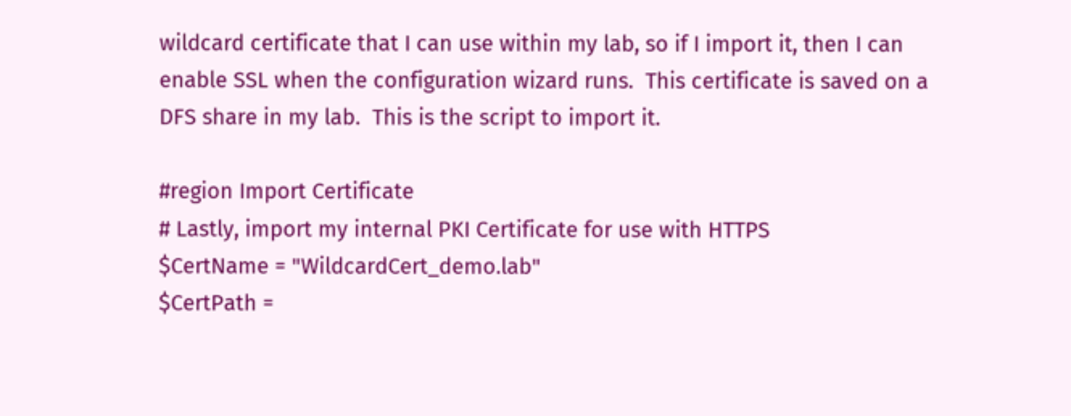wildcard certificate that I can use within my lab, so if I import it, then I can enable SSL when the configuration wizard runs.  This certificate is saved on a DFS share in my lab.  This is the script to import it.

#region Import Certificate
# Lastly, import my internal PKI Certificate for use with HTTPS
$CertName = "WildcardCert_demo.lab"
$CertPath =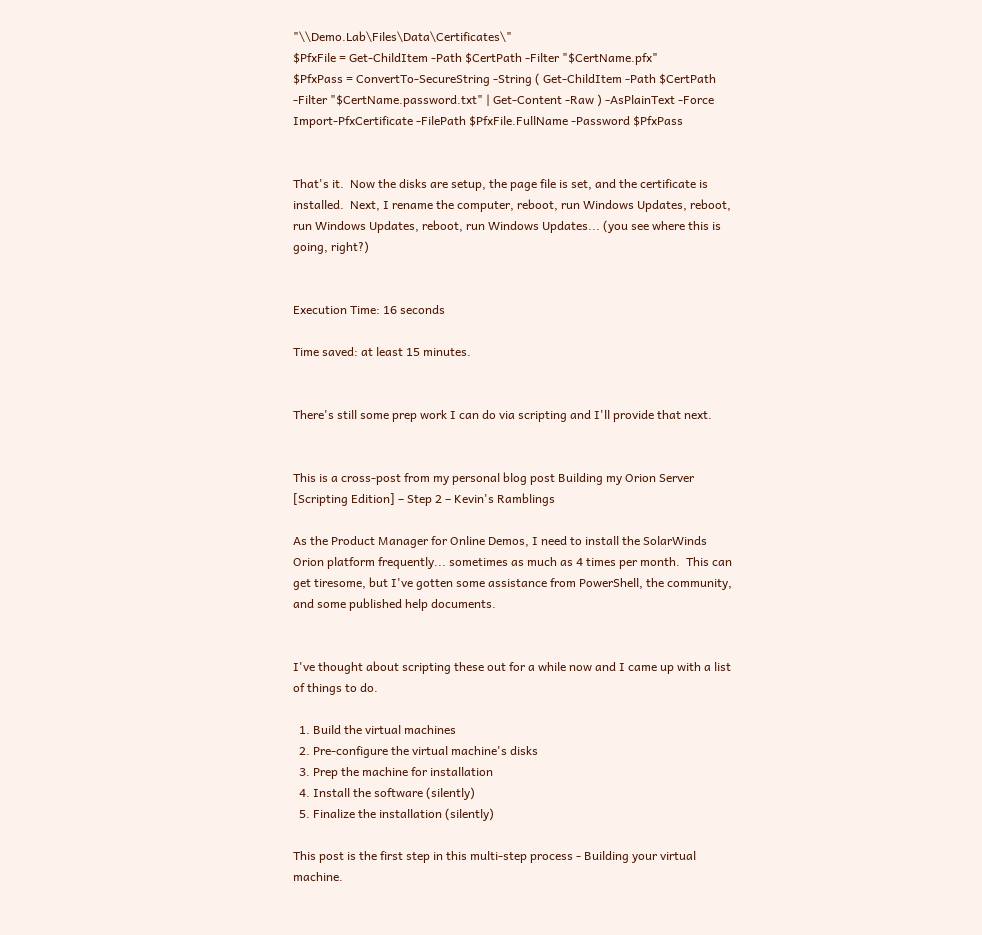"\\Demo.Lab\Files\Data\Certificates\"
$PfxFile = Get-ChildItem -Path $CertPath -Filter "$CertName.pfx"
$PfxPass = ConvertTo-SecureString -String ( Get-ChildItem -Path $CertPath -Filter "$CertName.password.txt" | Get-Content -Raw ) -AsPlainText -Force
Import-PfxCertificate -FilePath $PfxFile.FullName -Password $PfxPass


That's it.  Now the disks are setup, the page file is set, and the certificate is installed.  Next, I rename the computer, reboot, run Windows Updates, reboot, run Windows Updates, reboot, run Windows Updates... (you see where this is going, right?)


Execution Time: 16 seconds

Time saved: at least 15 minutes.


There's still some prep work I can do via scripting and I'll provide that next.


This is a cross-post from my personal blog post Building my Orion Server [Scripting Edition] – Step 2 – Kevin's Ramblings

As the Product Manager for Online Demos, I need to install the SolarWinds Orion platform frequently... sometimes as much as 4 times per month.  This can get tiresome, but I've gotten some assistance from PowerShell, the community, and some published help documents.


I've thought about scripting these out for a while now and I came up with a list of things to do.

  1. Build the virtual machines
  2. Pre-configure the virtual machine's disks
  3. Prep the machine for installation
  4. Install the software (silently)
  5. Finalize the installation (silently)

This post is the first step in this multi-step process - Building your virtual machine.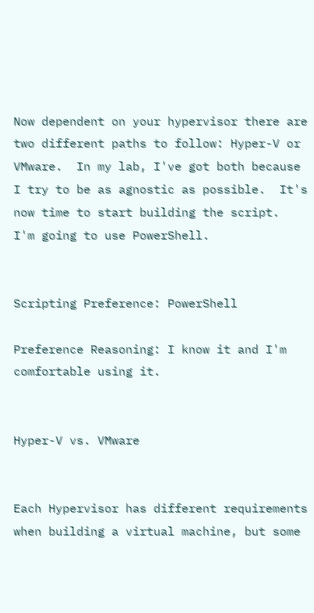Now dependent on your hypervisor there are two different paths to follow: Hyper-V or VMware.  In my lab, I've got both because I try to be as agnostic as possible.  It's now time to start building the script.  I'm going to use PowerShell.


Scripting Preference: PowerShell

Preference Reasoning: I know it and I'm comfortable using it.


Hyper-V vs. VMware


Each Hypervisor has different requirements when building a virtual machine, but some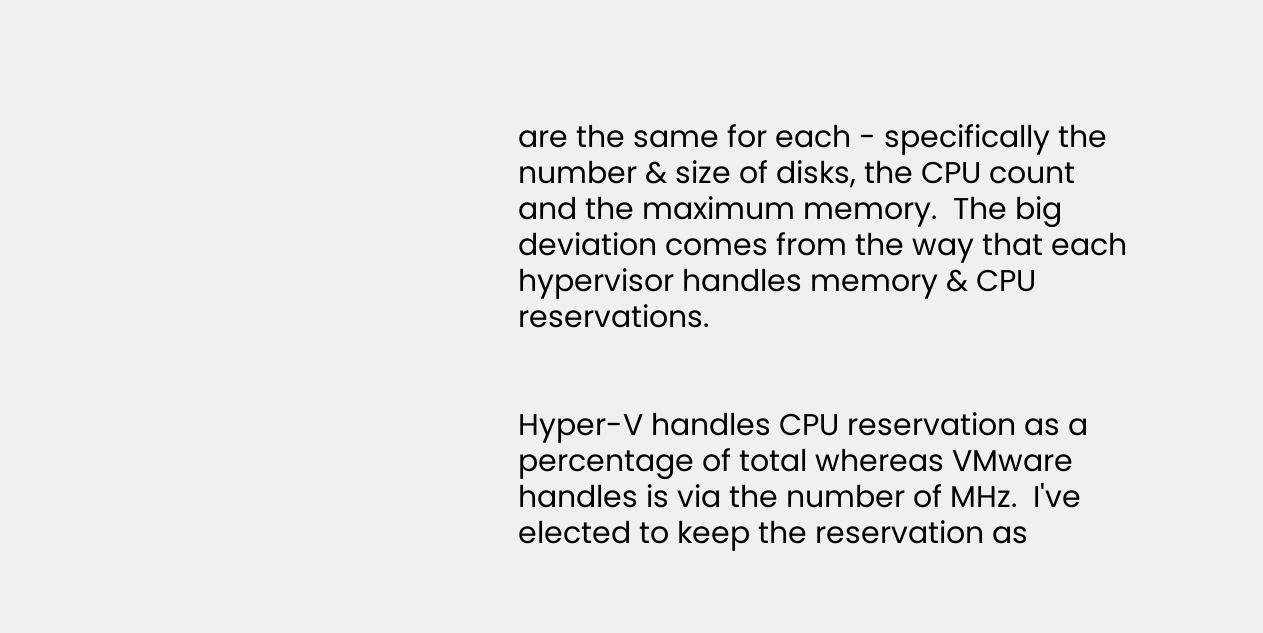are the same for each - specifically the number & size of disks, the CPU count and the maximum memory.  The big deviation comes from the way that each hypervisor handles memory & CPU reservations.


Hyper-V handles CPU reservation as a percentage of total whereas VMware handles is via the number of MHz.  I've elected to keep the reservation as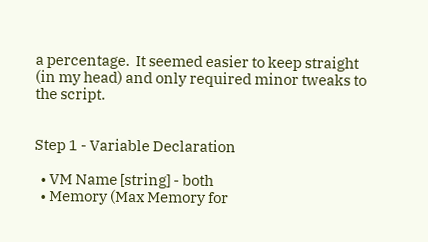a percentage.  It seemed easier to keep straight (in my head) and only required minor tweaks to the script.


Step 1 - Variable Declaration

  • VM Name [string] - both
  • Memory (Max Memory for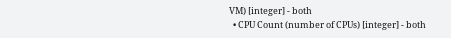VM) [integer] - both
  • CPU Count (number of CPUs) [integer] - both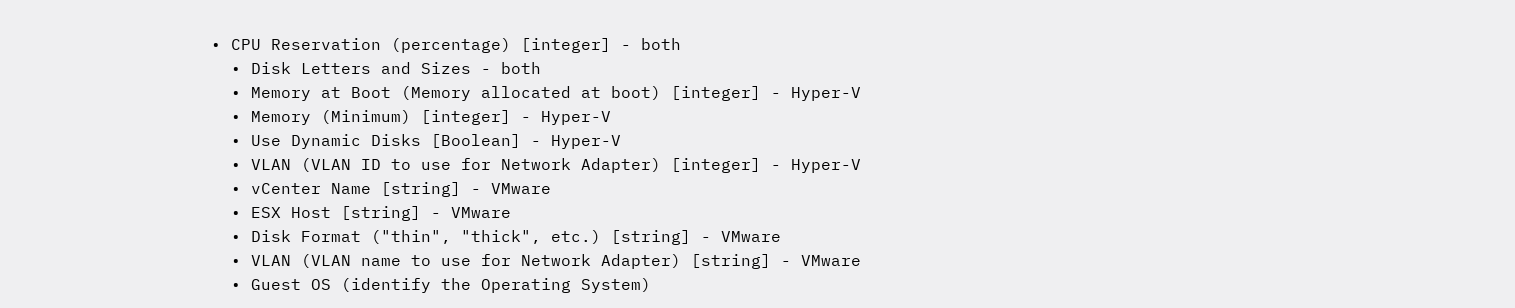• CPU Reservation (percentage) [integer] - both
  • Disk Letters and Sizes - both
  • Memory at Boot (Memory allocated at boot) [integer] - Hyper-V
  • Memory (Minimum) [integer] - Hyper-V
  • Use Dynamic Disks [Boolean] - Hyper-V
  • VLAN (VLAN ID to use for Network Adapter) [integer] - Hyper-V
  • vCenter Name [string] - VMware
  • ESX Host [string] - VMware
  • Disk Format ("thin", "thick", etc.) [string] - VMware
  • VLAN (VLAN name to use for Network Adapter) [string] - VMware
  • Guest OS (identify the Operating System)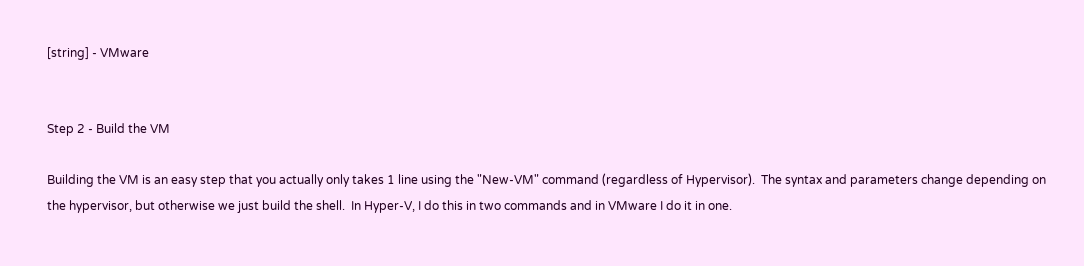[string] - VMware


Step 2 - Build the VM

Building the VM is an easy step that you actually only takes 1 line using the "New-VM" command (regardless of Hypervisor).  The syntax and parameters change depending on the hypervisor, but otherwise we just build the shell.  In Hyper-V, I do this in two commands and in VMware I do it in one.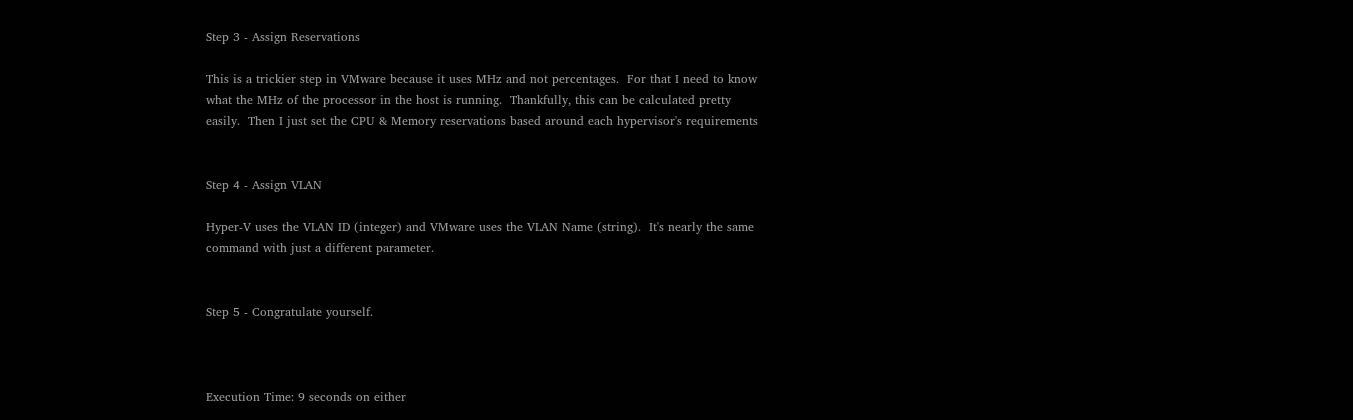Step 3 - Assign Reservations

This is a trickier step in VMware because it uses MHz and not percentages.  For that I need to know what the MHz of the processor in the host is running.  Thankfully, this can be calculated pretty easily.  Then I just set the CPU & Memory reservations based around each hypervisor's requirements


Step 4 - Assign VLAN

Hyper-V uses the VLAN ID (integer) and VMware uses the VLAN Name (string).  It's nearly the same command with just a different parameter.


Step 5 - Congratulate yourself.



Execution Time: 9 seconds on either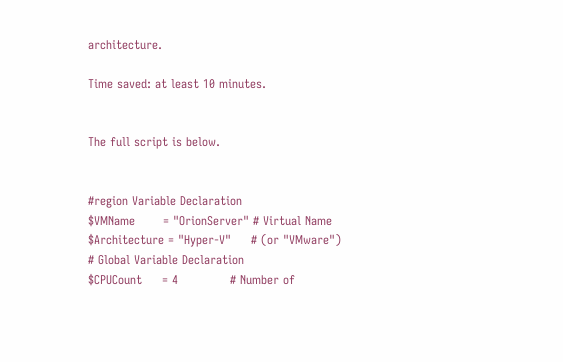architecture.

Time saved: at least 10 minutes.


The full script is below.


#region Variable Declaration
$VMName       = "OrionServer" # Virtual Name
$Architecture = "Hyper-V"     # (or "VMware")
# Global Variable Declaration
$CPUCount     = 4             # Number of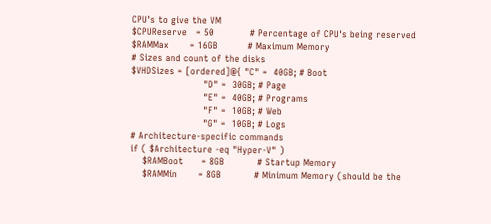CPU's to give the VM
$CPUReserve   = 50            # Percentage of CPU's being reserved
$RAMMax       = 16GB          # Maximum Memory
# Sizes and count of the disks
$VHDSizes = [ordered]@{ "C" =  40GB; # Boot
                        "D" =  30GB; # Page
                        "E" =  40GB; # Programs
                        "F" =  10GB; # Web
                        "G" =  10GB; # Logs
# Architecture-specific commands
if ( $Architecture -eq "Hyper-V" )
    $RAMBoot      = 8GB           # Startup Memory
    $RAMMin       = 8GB           # Minimum Memory (should be the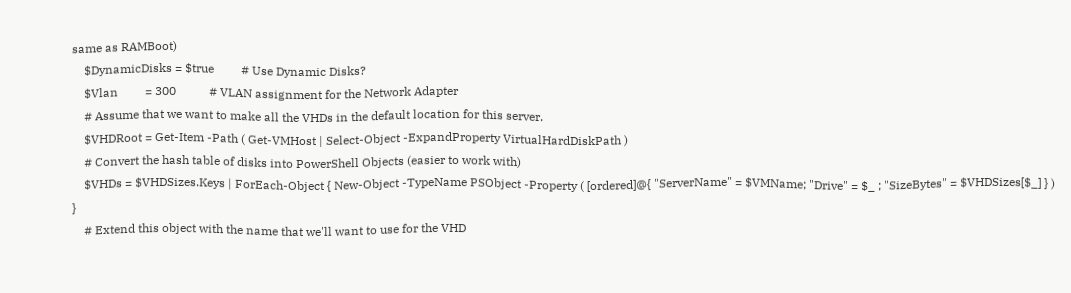same as RAMBoot)
    $DynamicDisks = $true         # Use Dynamic Disks?
    $Vlan         = 300           # VLAN assignment for the Network Adapter
    # Assume that we want to make all the VHDs in the default location for this server.
    $VHDRoot = Get-Item -Path ( Get-VMHost | Select-Object -ExpandProperty VirtualHardDiskPath )
    # Convert the hash table of disks into PowerShell Objects (easier to work with)
    $VHDs = $VHDSizes.Keys | ForEach-Object { New-Object -TypeName PSObject -Property ( [ordered]@{ "ServerName" = $VMName; "Drive" = $_ ; "SizeBytes" = $VHDSizes[$_] } ) }
    # Extend this object with the name that we'll want to use for the VHD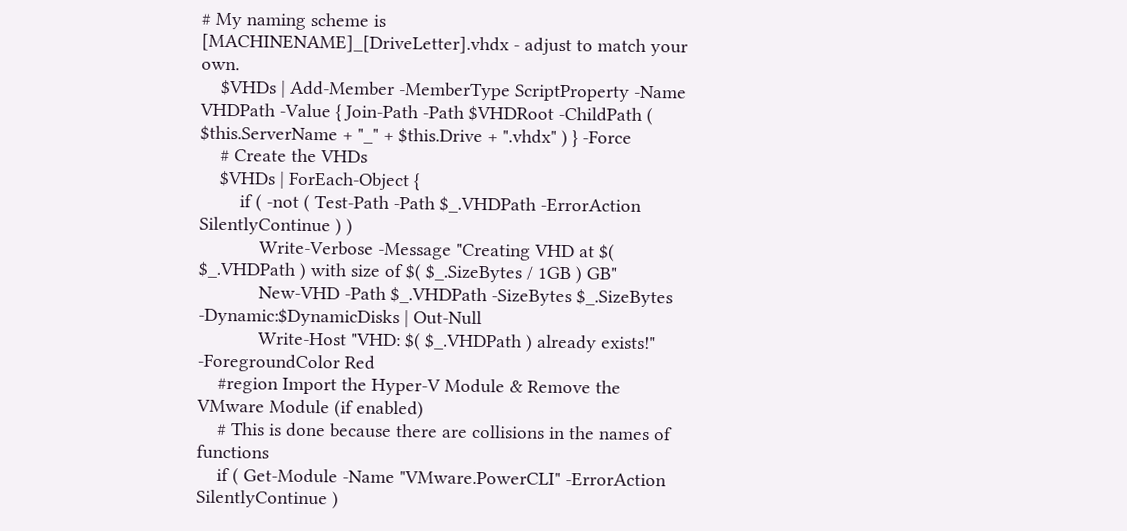# My naming scheme is [MACHINENAME]_[DriveLetter].vhdx - adjust to match your own.
    $VHDs | Add-Member -MemberType ScriptProperty -Name VHDPath -Value { Join-Path -Path $VHDRoot -ChildPath ( $this.ServerName + "_" + $this.Drive + ".vhdx" ) } -Force
    # Create the VHDs
    $VHDs | ForEach-Object {
        if ( -not ( Test-Path -Path $_.VHDPath -ErrorAction SilentlyContinue ) )
            Write-Verbose -Message "Creating VHD at $( $_.VHDPath ) with size of $( $_.SizeBytes / 1GB ) GB"
            New-VHD -Path $_.VHDPath -SizeBytes $_.SizeBytes -Dynamic:$DynamicDisks | Out-Null
            Write-Host "VHD: $( $_.VHDPath ) already exists!" -ForegroundColor Red
    #region Import the Hyper-V Module & Remove the VMware Module (if enabled)
    # This is done because there are collisions in the names of functions
    if ( Get-Module -Name "VMware.PowerCLI" -ErrorAction SilentlyContinue )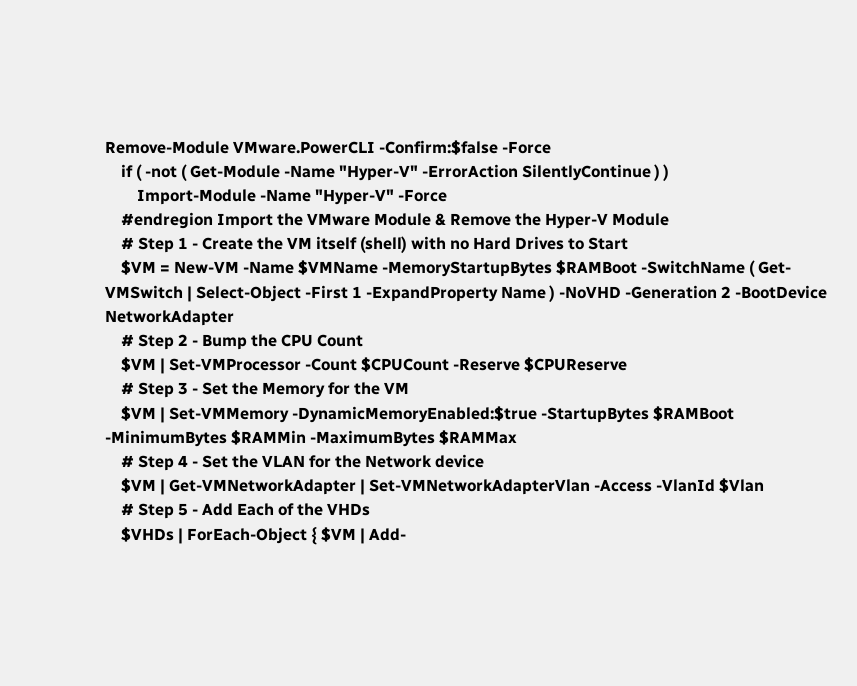Remove-Module VMware.PowerCLI -Confirm:$false -Force
    if ( -not ( Get-Module -Name "Hyper-V" -ErrorAction SilentlyContinue ) )
        Import-Module -Name "Hyper-V" -Force
    #endregion Import the VMware Module & Remove the Hyper-V Module
    # Step 1 - Create the VM itself (shell) with no Hard Drives to Start
    $VM = New-VM -Name $VMName -MemoryStartupBytes $RAMBoot -SwitchName ( Get-VMSwitch | Select-Object -First 1 -ExpandProperty Name ) -NoVHD -Generation 2 -BootDevice NetworkAdapter
    # Step 2 - Bump the CPU Count
    $VM | Set-VMProcessor -Count $CPUCount -Reserve $CPUReserve
    # Step 3 - Set the Memory for the VM
    $VM | Set-VMMemory -DynamicMemoryEnabled:$true -StartupBytes $RAMBoot -MinimumBytes $RAMMin -MaximumBytes $RAMMax
    # Step 4 - Set the VLAN for the Network device
    $VM | Get-VMNetworkAdapter | Set-VMNetworkAdapterVlan -Access -VlanId $Vlan
    # Step 5 - Add Each of the VHDs
    $VHDs | ForEach-Object { $VM | Add-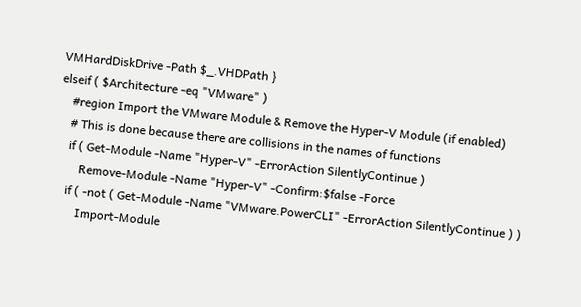VMHardDiskDrive -Path $_.VHDPath }
elseif ( $Architecture -eq "VMware" )
    #region Import the VMware Module & Remove the Hyper-V Module (if enabled)
    # This is done because there are collisions in the names of functions
    if ( Get-Module -Name "Hyper-V" -ErrorAction SilentlyContinue )
        Remove-Module -Name "Hyper-V" -Confirm:$false -Force
    if ( -not ( Get-Module -Name "VMware.PowerCLI" -ErrorAction SilentlyContinue ) )
        Import-Module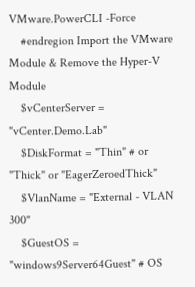VMware.PowerCLI -Force
    #endregion Import the VMware Module & Remove the Hyper-V Module
    $vCenterServer = "vCenter.Demo.Lab"
    $DiskFormat = "Thin" # or "Thick" or "EagerZeroedThick"
    $VlanName = "External - VLAN 300"
    $GuestOS = "windows9Server64Guest" # OS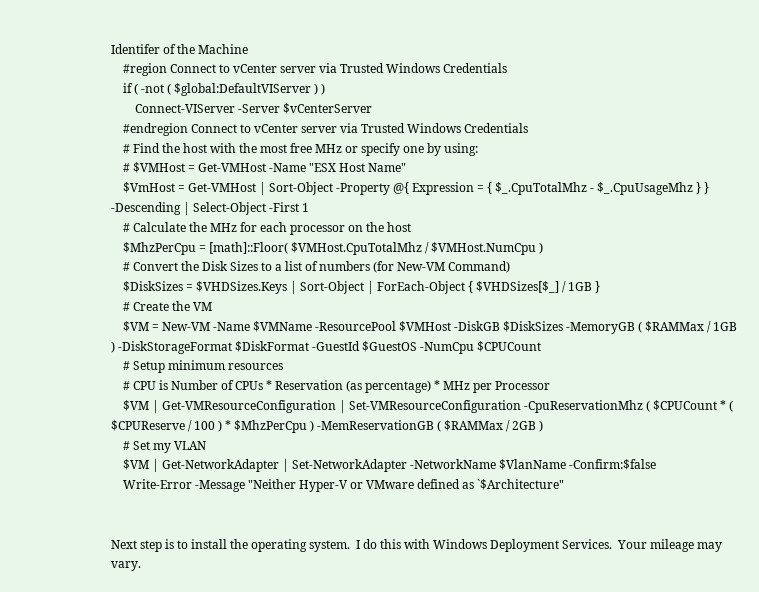Identifer of the Machine
    #region Connect to vCenter server via Trusted Windows Credentials
    if ( -not ( $global:DefaultVIServer ) )
        Connect-VIServer -Server $vCenterServer
    #endregion Connect to vCenter server via Trusted Windows Credentials
    # Find the host with the most free MHz or specify one by using:
    # $VMHost = Get-VMHost -Name "ESX Host Name"
    $VmHost = Get-VMHost | Sort-Object -Property @{ Expression = { $_.CpuTotalMhz - $_.CpuUsageMhz } } -Descending | Select-Object -First 1
    # Calculate the MHz for each processor on the host
    $MhzPerCpu = [math]::Floor( $VMHost.CpuTotalMhz / $VMHost.NumCpu )
    # Convert the Disk Sizes to a list of numbers (for New-VM Command)
    $DiskSizes = $VHDSizes.Keys | Sort-Object | ForEach-Object { $VHDSizes[$_] / 1GB }
    # Create the VM
    $VM = New-VM -Name $VMName -ResourcePool $VMHost -DiskGB $DiskSizes -MemoryGB ( $RAMMax / 1GB ) -DiskStorageFormat $DiskFormat -GuestId $GuestOS -NumCpu $CPUCount
    # Setup minimum resources
    # CPU is Number of CPUs * Reservation (as percentage) * MHz per Processor
    $VM | Get-VMResourceConfiguration | Set-VMResourceConfiguration -CpuReservationMhz ( $CPUCount * ( $CPUReserve / 100 ) * $MhzPerCpu ) -MemReservationGB ( $RAMMax / 2GB )
    # Set my VLAN
    $VM | Get-NetworkAdapter | Set-NetworkAdapter -NetworkName $VlanName -Confirm:$false
    Write-Error -Message "Neither Hyper-V or VMware defined as `$Architecture"


Next step is to install the operating system.  I do this with Windows Deployment Services.  Your mileage may vary.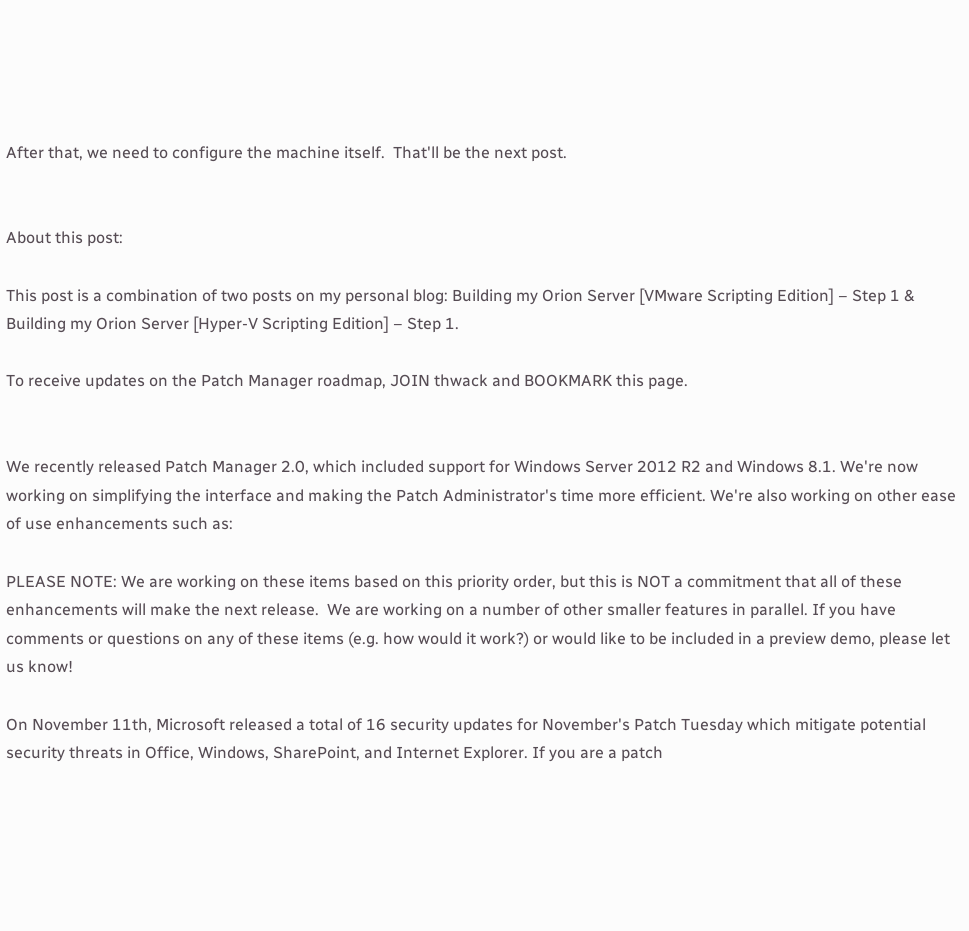After that, we need to configure the machine itself.  That'll be the next post.


About this post:

This post is a combination of two posts on my personal blog: Building my Orion Server [VMware Scripting Edition] – Step 1 & Building my Orion Server [Hyper-V Scripting Edition] – Step 1.

To receive updates on the Patch Manager roadmap, JOIN thwack and BOOKMARK this page.


We recently released Patch Manager 2.0, which included support for Windows Server 2012 R2 and Windows 8.1. We're now working on simplifying the interface and making the Patch Administrator's time more efficient. We're also working on other ease of use enhancements such as:

PLEASE NOTE: We are working on these items based on this priority order, but this is NOT a commitment that all of these enhancements will make the next release.  We are working on a number of other smaller features in parallel. If you have comments or questions on any of these items (e.g. how would it work?) or would like to be included in a preview demo, please let us know!

On November 11th, Microsoft released a total of 16 security updates for November's Patch Tuesday which mitigate potential security threats in Office, Windows, SharePoint, and Internet Explorer. If you are a patch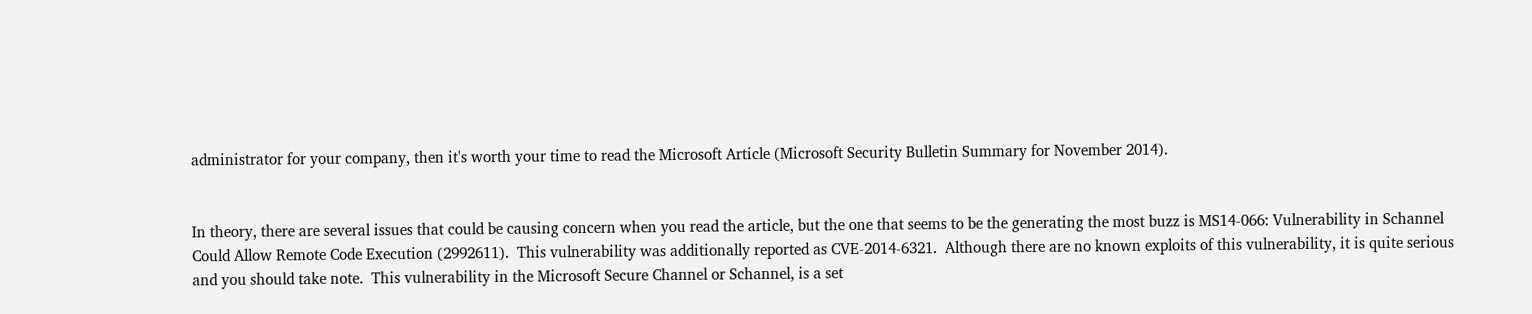administrator for your company, then it's worth your time to read the Microsoft Article (Microsoft Security Bulletin Summary for November 2014).


In theory, there are several issues that could be causing concern when you read the article, but the one that seems to be the generating the most buzz is MS14-066: Vulnerability in Schannel Could Allow Remote Code Execution (2992611).  This vulnerability was additionally reported as CVE-2014-6321.  Although there are no known exploits of this vulnerability, it is quite serious and you should take note.  This vulnerability in the Microsoft Secure Channel or Schannel, is a set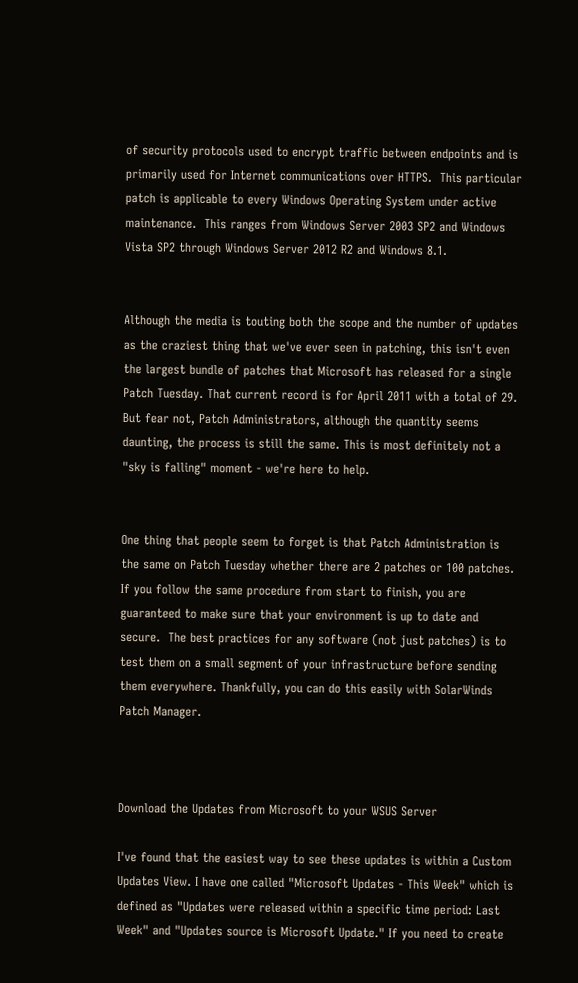of security protocols used to encrypt traffic between endpoints and is primarily used for Internet communications over HTTPS.  This particular patch is applicable to every Windows Operating System under active maintenance.  This ranges from Windows Server 2003 SP2 and Windows Vista SP2 through Windows Server 2012 R2 and Windows 8.1.


Although the media is touting both the scope and the number of updates as the craziest thing that we've ever seen in patching, this isn't even the largest bundle of patches that Microsoft has released for a single Patch Tuesday. That current record is for April 2011 with a total of 29. But fear not, Patch Administrators, although the quantity seems daunting, the process is still the same. This is most definitely not a "sky is falling" moment - we're here to help.


One thing that people seem to forget is that Patch Administration is the same on Patch Tuesday whether there are 2 patches or 100 patches. If you follow the same procedure from start to finish, you are guaranteed to make sure that your environment is up to date and secure.  The best practices for any software (not just patches) is to test them on a small segment of your infrastructure before sending them everywhere. Thankfully, you can do this easily with SolarWinds Patch Manager.



Download the Updates from Microsoft to your WSUS Server

I've found that the easiest way to see these updates is within a Custom Updates View. I have one called "Microsoft Updates - This Week" which is defined as "Updates were released within a specific time period: Last Week" and "Updates source is Microsoft Update." If you need to create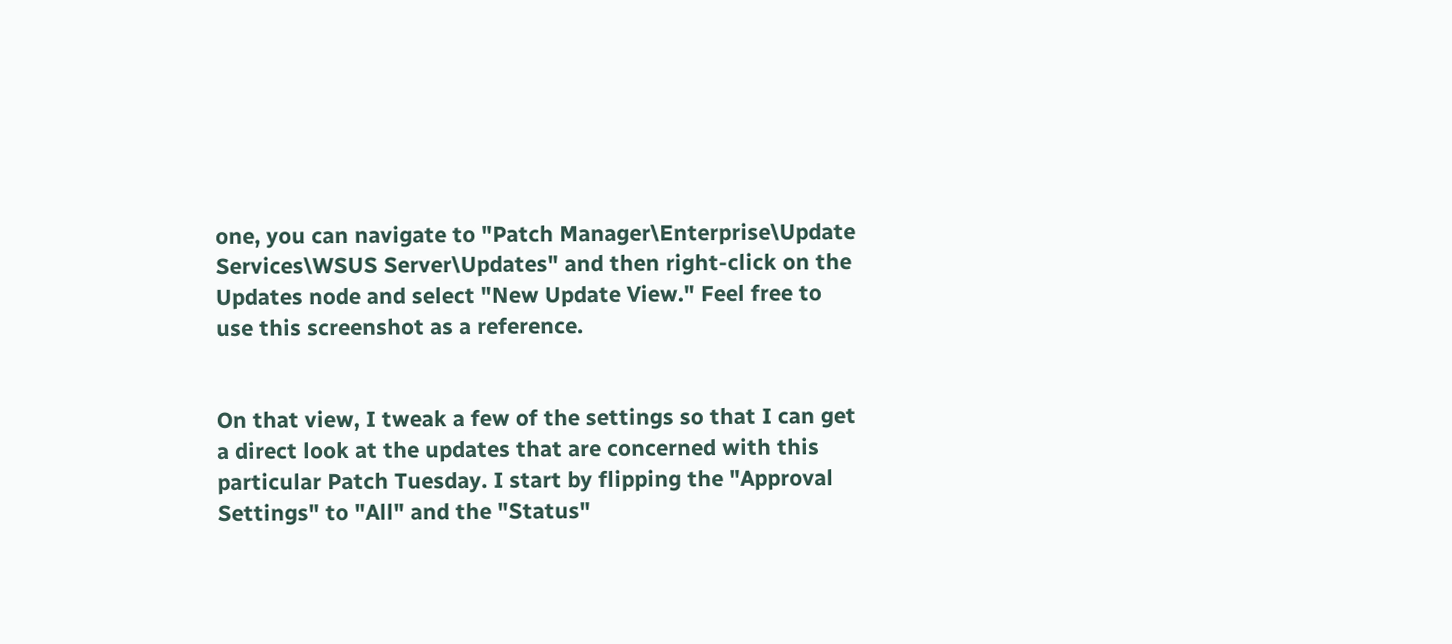one, you can navigate to "Patch Manager\Enterprise\Update Services\WSUS Server\Updates" and then right-click on the Updates node and select "New Update View." Feel free to use this screenshot as a reference.


On that view, I tweak a few of the settings so that I can get a direct look at the updates that are concerned with this particular Patch Tuesday. I start by flipping the "Approval Settings" to "All" and the "Status"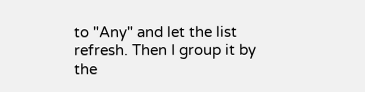to "Any" and let the list refresh. Then I group it by the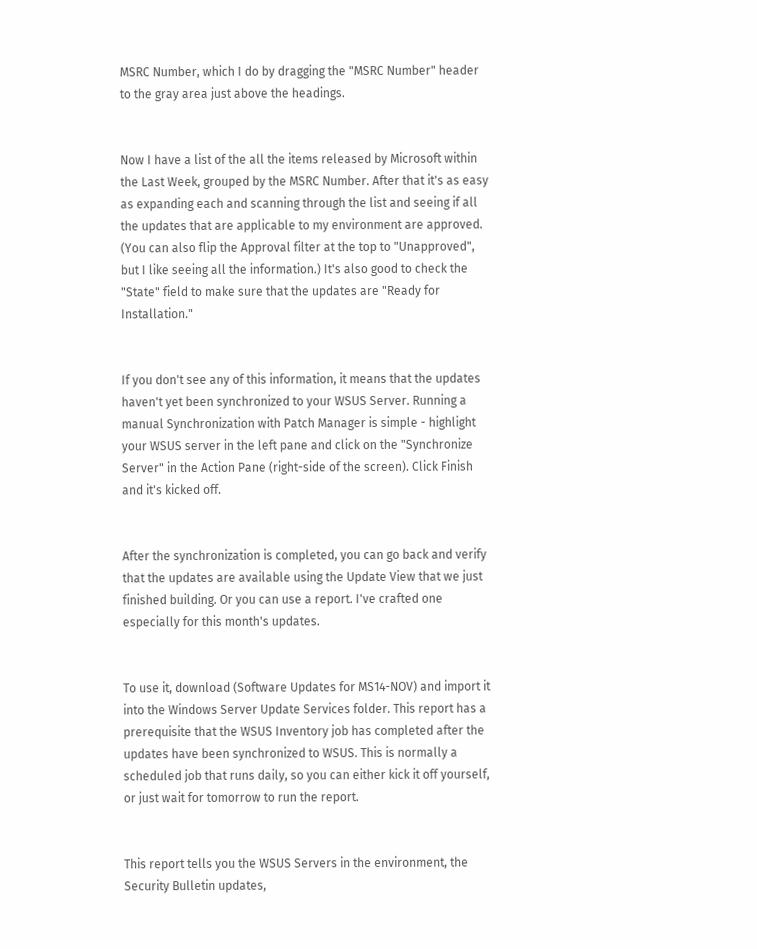MSRC Number, which I do by dragging the "MSRC Number" header to the gray area just above the headings.


Now I have a list of the all the items released by Microsoft within the Last Week, grouped by the MSRC Number. After that it's as easy as expanding each and scanning through the list and seeing if all the updates that are applicable to my environment are approved. (You can also flip the Approval filter at the top to "Unapproved", but I like seeing all the information.) It's also good to check the "State" field to make sure that the updates are "Ready for Installation."


If you don't see any of this information, it means that the updates haven't yet been synchronized to your WSUS Server. Running a manual Synchronization with Patch Manager is simple - highlight your WSUS server in the left pane and click on the "Synchronize Server" in the Action Pane (right-side of the screen). Click Finish and it's kicked off.


After the synchronization is completed, you can go back and verify that the updates are available using the Update View that we just finished building. Or you can use a report. I've crafted one especially for this month's updates.


To use it, download (Software Updates for MS14-NOV) and import it into the Windows Server Update Services folder. This report has a prerequisite that the WSUS Inventory job has completed after the updates have been synchronized to WSUS. This is normally a scheduled job that runs daily, so you can either kick it off yourself, or just wait for tomorrow to run the report.


This report tells you the WSUS Servers in the environment, the Security Bulletin updates,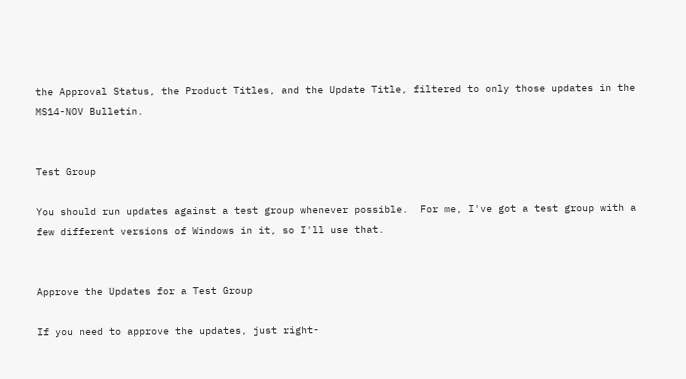the Approval Status, the Product Titles, and the Update Title, filtered to only those updates in the MS14-NOV Bulletin.


Test Group

You should run updates against a test group whenever possible.  For me, I've got a test group with a few different versions of Windows in it, so I'll use that.


Approve the Updates for a Test Group

If you need to approve the updates, just right-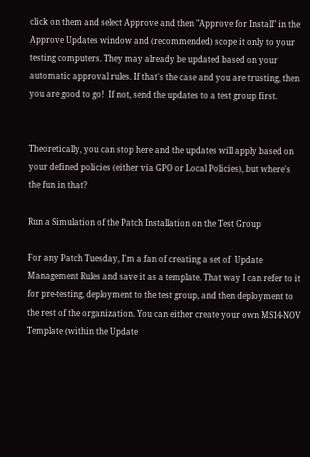click on them and select Approve and then "Approve for Install" in the Approve Updates window and (recommended) scope it only to your testing computers. They may already be updated based on your automatic approval rules. If that's the case and you are trusting, then you are good to go!  If not, send the updates to a test group first.


Theoretically, you can stop here and the updates will apply based on your defined policies (either via GPO or Local Policies), but where's the fun in that?

Run a Simulation of the Patch Installation on the Test Group

For any Patch Tuesday, I'm a fan of creating a set of  Update Management Rules and save it as a template. That way I can refer to it for pre-testing, deployment to the test group, and then deployment to the rest of the organization. You can either create your own MS14-NOV Template (within the Update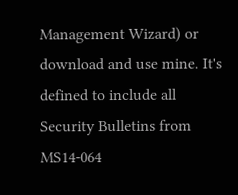Management Wizard) or download and use mine. It's defined to include all Security Bulletins from MS14-064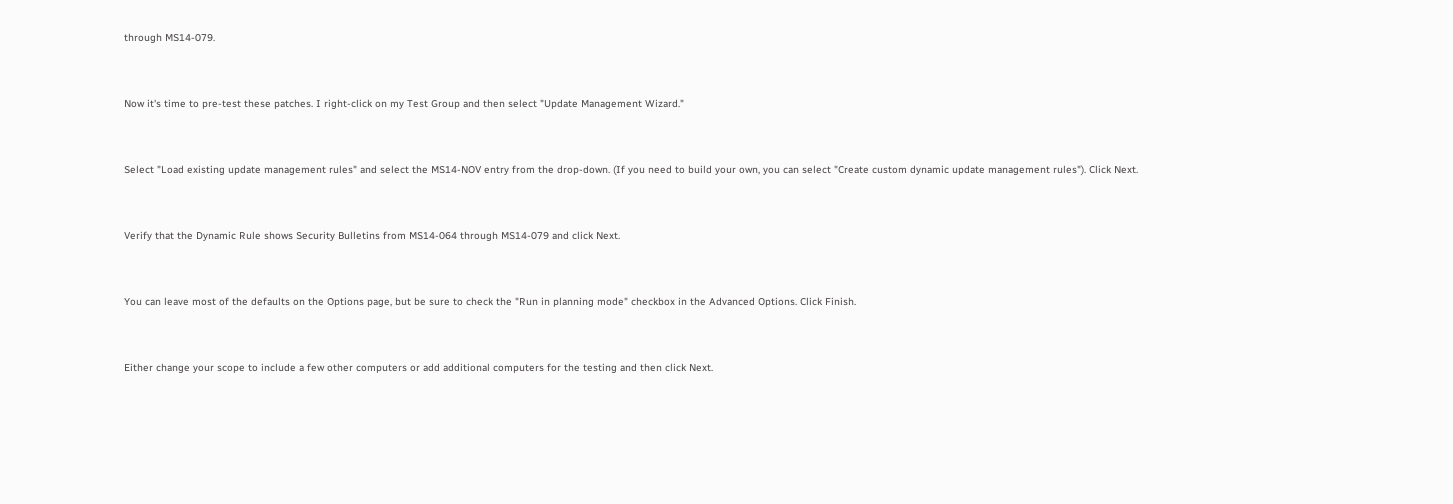through MS14-079.


Now it's time to pre-test these patches. I right-click on my Test Group and then select "Update Management Wizard."


Select "Load existing update management rules" and select the MS14-NOV entry from the drop-down. (If you need to build your own, you can select "Create custom dynamic update management rules"). Click Next.


Verify that the Dynamic Rule shows Security Bulletins from MS14-064 through MS14-079 and click Next.


You can leave most of the defaults on the Options page, but be sure to check the "Run in planning mode" checkbox in the Advanced Options. Click Finish.


Either change your scope to include a few other computers or add additional computers for the testing and then click Next.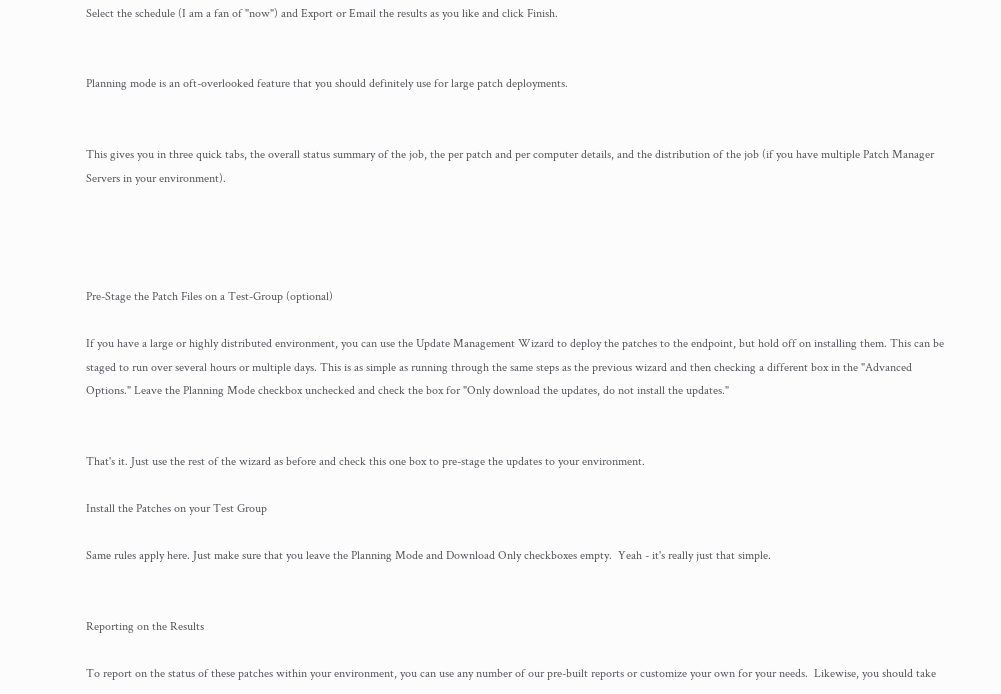Select the schedule (I am a fan of "now") and Export or Email the results as you like and click Finish.


Planning mode is an oft-overlooked feature that you should definitely use for large patch deployments.


This gives you in three quick tabs, the overall status summary of the job, the per patch and per computer details, and the distribution of the job (if you have multiple Patch Manager Servers in your environment).




Pre-Stage the Patch Files on a Test-Group (optional)

If you have a large or highly distributed environment, you can use the Update Management Wizard to deploy the patches to the endpoint, but hold off on installing them. This can be staged to run over several hours or multiple days. This is as simple as running through the same steps as the previous wizard and then checking a different box in the "Advanced Options." Leave the Planning Mode checkbox unchecked and check the box for "Only download the updates, do not install the updates."


That's it. Just use the rest of the wizard as before and check this one box to pre-stage the updates to your environment.

Install the Patches on your Test Group

Same rules apply here. Just make sure that you leave the Planning Mode and Download Only checkboxes empty.  Yeah - it's really just that simple.


Reporting on the Results

To report on the status of these patches within your environment, you can use any number of our pre-built reports or customize your own for your needs.  Likewise, you should take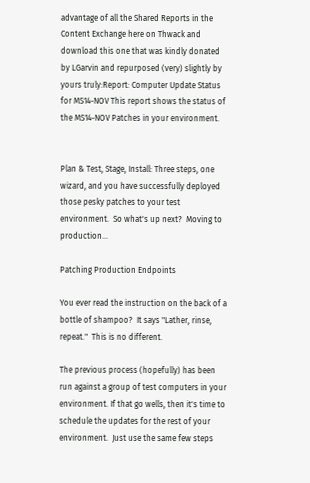advantage of all the Shared Reports in the Content Exchange here on Thwack and download this one that was kindly donated by LGarvin and repurposed (very) slightly by yours truly:Report: Computer Update Status for MS14-NOV This report shows the status of the MS14-NOV Patches in your environment.


Plan & Test, Stage, Install: Three steps, one wizard, and you have successfully deployed those pesky patches to your test environment.  So what's up next?  Moving to production...

Patching Production Endpoints

You ever read the instruction on the back of a bottle of shampoo?  It says "Lather, rinse, repeat."  This is no different.

The previous process (hopefully) has been run against a group of test computers in your environment. If that go wells, then it's time to schedule the updates for the rest of your environment.  Just use the same few steps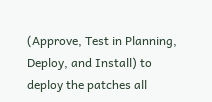(Approve, Test in Planning, Deploy, and Install) to deploy the patches all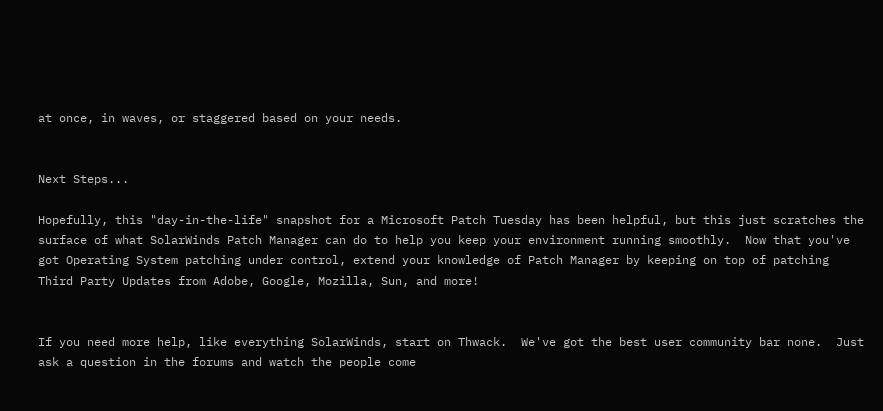at once, in waves, or staggered based on your needs.


Next Steps...

Hopefully, this "day-in-the-life" snapshot for a Microsoft Patch Tuesday has been helpful, but this just scratches the surface of what SolarWinds Patch Manager can do to help you keep your environment running smoothly.  Now that you've got Operating System patching under control, extend your knowledge of Patch Manager by keeping on top of patching Third Party Updates from Adobe, Google, Mozilla, Sun, and more!


If you need more help, like everything SolarWinds, start on Thwack.  We've got the best user community bar none.  Just ask a question in the forums and watch the people come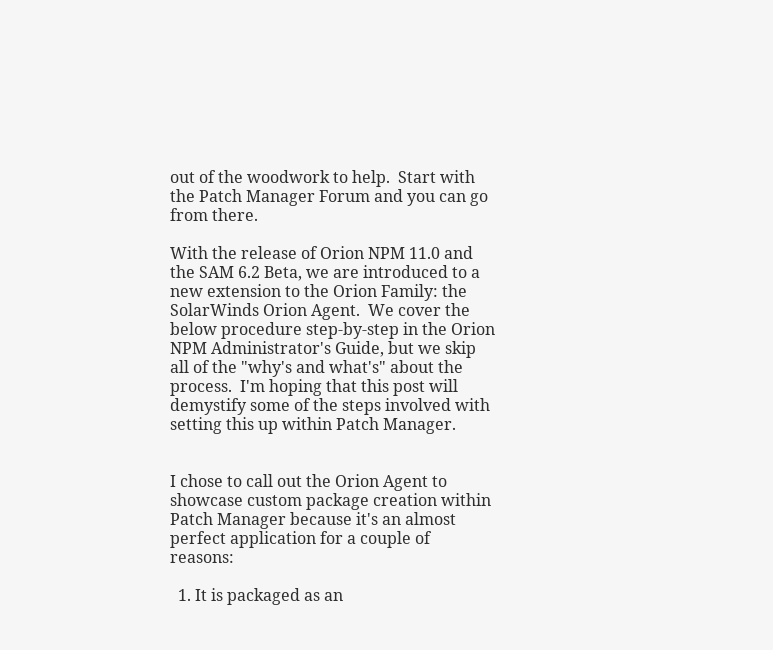out of the woodwork to help.  Start with the Patch Manager Forum and you can go from there.

With the release of Orion NPM 11.0 and the SAM 6.2 Beta, we are introduced to a new extension to the Orion Family: the SolarWinds Orion Agent.  We cover the below procedure step-by-step in the Orion NPM Administrator's Guide, but we skip all of the "why's and what's" about the process.  I'm hoping that this post will demystify some of the steps involved with setting this up within Patch Manager.


I chose to call out the Orion Agent to showcase custom package creation within Patch Manager because it's an almost perfect application for a couple of reasons:

  1. It is packaged as an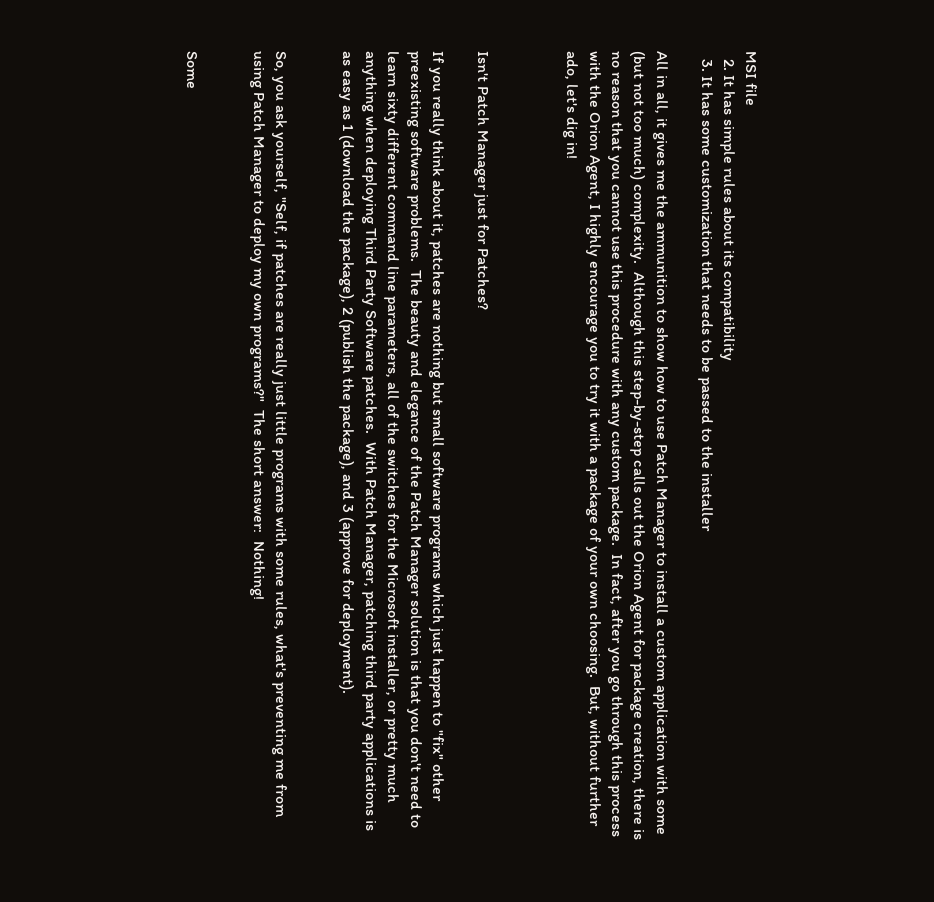MSI file
  2. It has simple rules about its compatibility
  3. It has some customization that needs to be passed to the installer

All in all, it gives me the ammunition to show how to use Patch Manager to install a custom application with some (but not too much) complexity.  Although this step-by-step calls out the Orion Agent for package creation, there is no reason that you cannot use this procedure with any custom package.  In fact, after you go through this process with the Orion Agent, I highly encourage you to try it with a package of your own choosing.  But, without further ado, let's dig in!



Isn't Patch Manager just for Patches?

If you really think about it, patches are nothing but small software programs which just happen to "fix" other preexisting software problems.  The beauty and elegance of the Patch Manager solution is that you don't need to learn sixty different command line parameters, all of the switches for the Microsoft installer, or pretty much anything when deploying Third Party Software patches.  With Patch Manager, patching third party applications is as easy as 1 (download the package), 2 (publish the package), and 3 (approve for deployment).


So, you ask yourself, "Self, if patches are really just little programs with some rules, what's preventing me from using Patch Manager to deploy my own programs?"  The short answer:  Nothing!


Some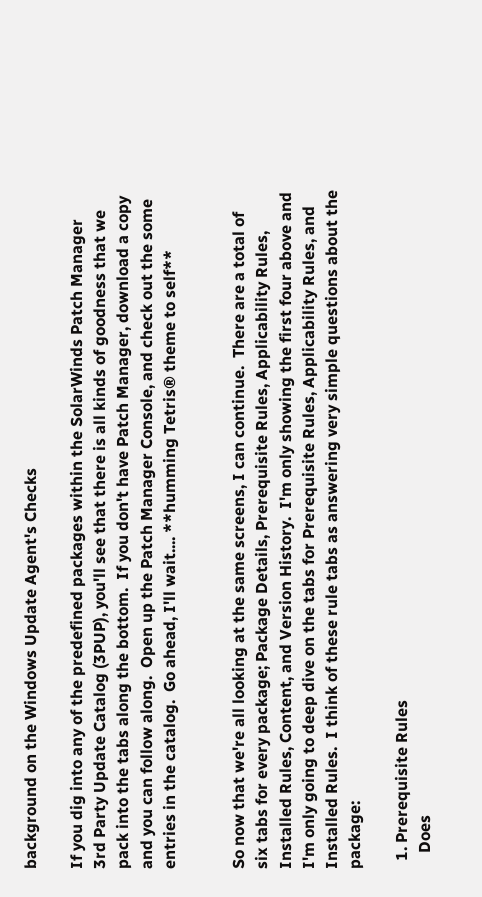background on the Windows Update Agent's Checks

If you dig into any of the predefined packages within the SolarWinds Patch Manager 3rd Party Update Catalog (3PUP), you'll see that there is all kinds of goodness that we pack into the tabs along the bottom.  If you don't have Patch Manager, download a copy and you can follow along.  Open up the Patch Manager Console, and check out the some entries in the catalog.  Go ahead, I'll wait.... **humming Tetris® theme to self**


So now that we're all looking at the same screens, I can continue.  There are a total of six tabs for every package; Package Details, Prerequisite Rules, Applicability Rules, Installed Rules, Content, and Version History.  I'm only showing the first four above and I'm only going to deep dive on the tabs for Prerequisite Rules, Applicability Rules, and Installed Rules.  I think of these rule tabs as answering very simple questions about the package:

  1. Prerequisite Rules
    Does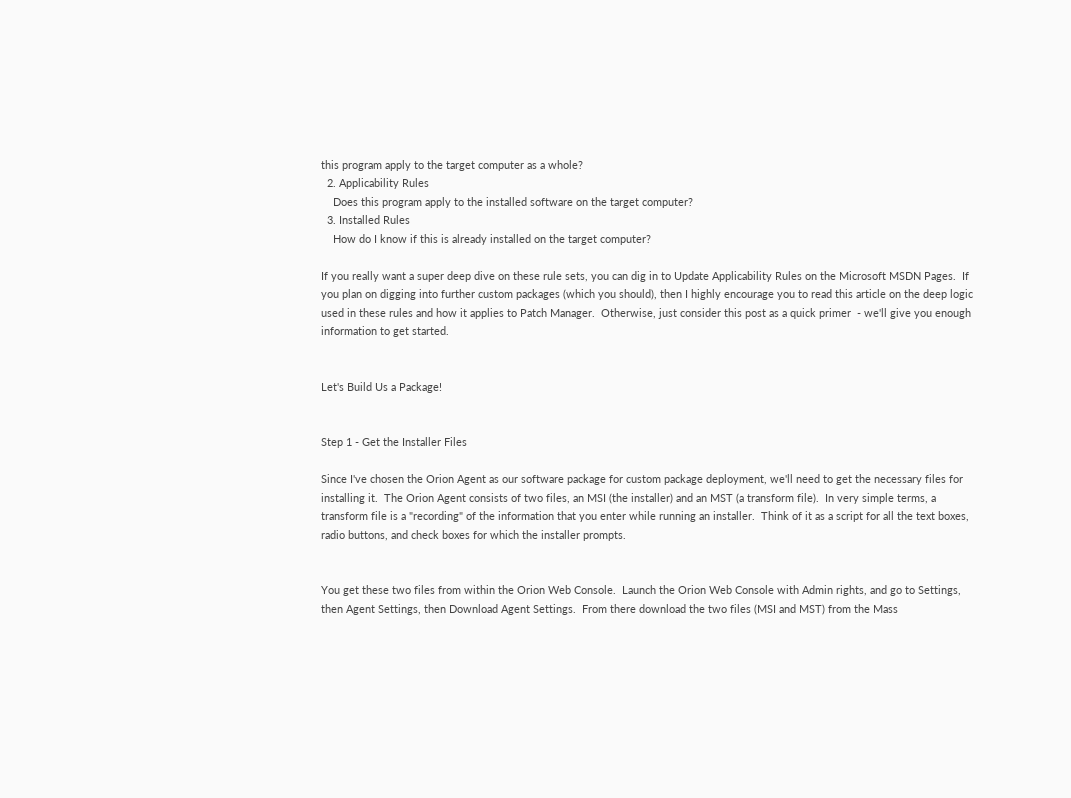this program apply to the target computer as a whole?
  2. Applicability Rules
    Does this program apply to the installed software on the target computer?
  3. Installed Rules
    How do I know if this is already installed on the target computer?

If you really want a super deep dive on these rule sets, you can dig in to Update Applicability Rules on the Microsoft MSDN Pages.  If you plan on digging into further custom packages (which you should), then I highly encourage you to read this article on the deep logic used in these rules and how it applies to Patch Manager.  Otherwise, just consider this post as a quick primer  - we'll give you enough information to get started.


Let's Build Us a Package!


Step 1 - Get the Installer Files

Since I've chosen the Orion Agent as our software package for custom package deployment, we'll need to get the necessary files for installing it.  The Orion Agent consists of two files, an MSI (the installer) and an MST (a transform file).  In very simple terms, a transform file is a "recording" of the information that you enter while running an installer.  Think of it as a script for all the text boxes, radio buttons, and check boxes for which the installer prompts.


You get these two files from within the Orion Web Console.  Launch the Orion Web Console with Admin rights, and go to Settings, then Agent Settings, then Download Agent Settings.  From there download the two files (MSI and MST) from the Mass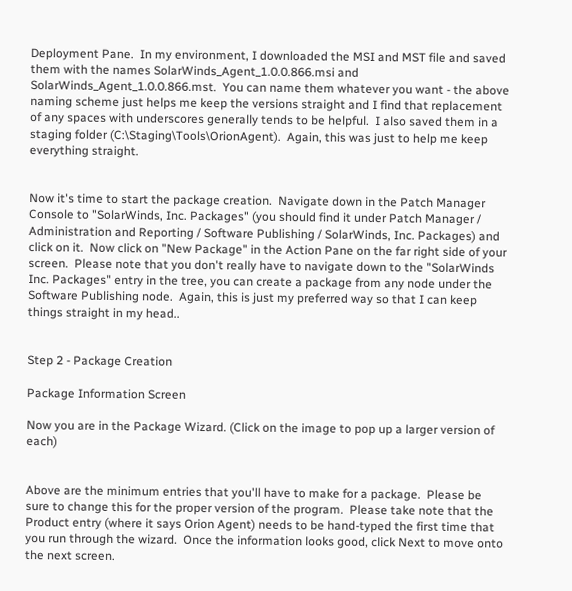Deployment Pane.  In my environment, I downloaded the MSI and MST file and saved them with the names SolarWinds_Agent_1.0.0.866.msi and SolarWinds_Agent_1.0.0.866.mst.  You can name them whatever you want - the above naming scheme just helps me keep the versions straight and I find that replacement of any spaces with underscores generally tends to be helpful.  I also saved them in a staging folder (C:\Staging\Tools\OrionAgent).  Again, this was just to help me keep everything straight.


Now it's time to start the package creation.  Navigate down in the Patch Manager Console to "SolarWinds, Inc. Packages" (you should find it under Patch Manager / Administration and Reporting / Software Publishing / SolarWinds, Inc. Packages) and click on it.  Now click on "New Package" in the Action Pane on the far right side of your screen.  Please note that you don't really have to navigate down to the "SolarWinds Inc. Packages" entry in the tree, you can create a package from any node under the Software Publishing node.  Again, this is just my preferred way so that I can keep things straight in my head..


Step 2 - Package Creation

Package Information Screen

Now you are in the Package Wizard. (Click on the image to pop up a larger version of each)


Above are the minimum entries that you'll have to make for a package.  Please be sure to change this for the proper version of the program.  Please take note that the Product entry (where it says Orion Agent) needs to be hand-typed the first time that you run through the wizard.  Once the information looks good, click Next to move onto the next screen.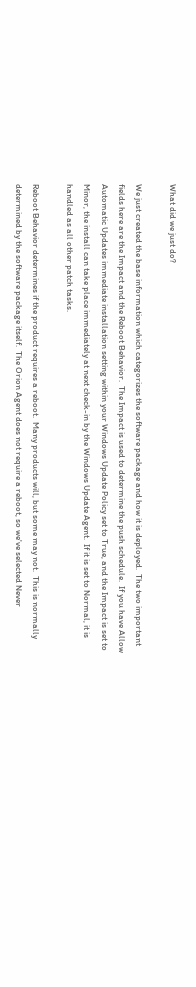What did we just do?

We just created the base information which categorizes the software package and how it is deployed.  The two important fields here are the Impact and the Reboot Behavior.  The Impact is used to determine the push schedule.  If you have Allow Automatic Updates immediate installation setting within your Windows Update Policy set to True, and the Impact is set to Minor, the install can take place immediately at next check-in by the Windows Update Agent.  If it is set to Normal, it is handled as all other patch tasks.

Reboot Behavior determines if the product requires a reboot.  Many products will, but some may not.  This is normally determined by the software package itself.  The Orion Agent does not require a reboot, so we've selected Never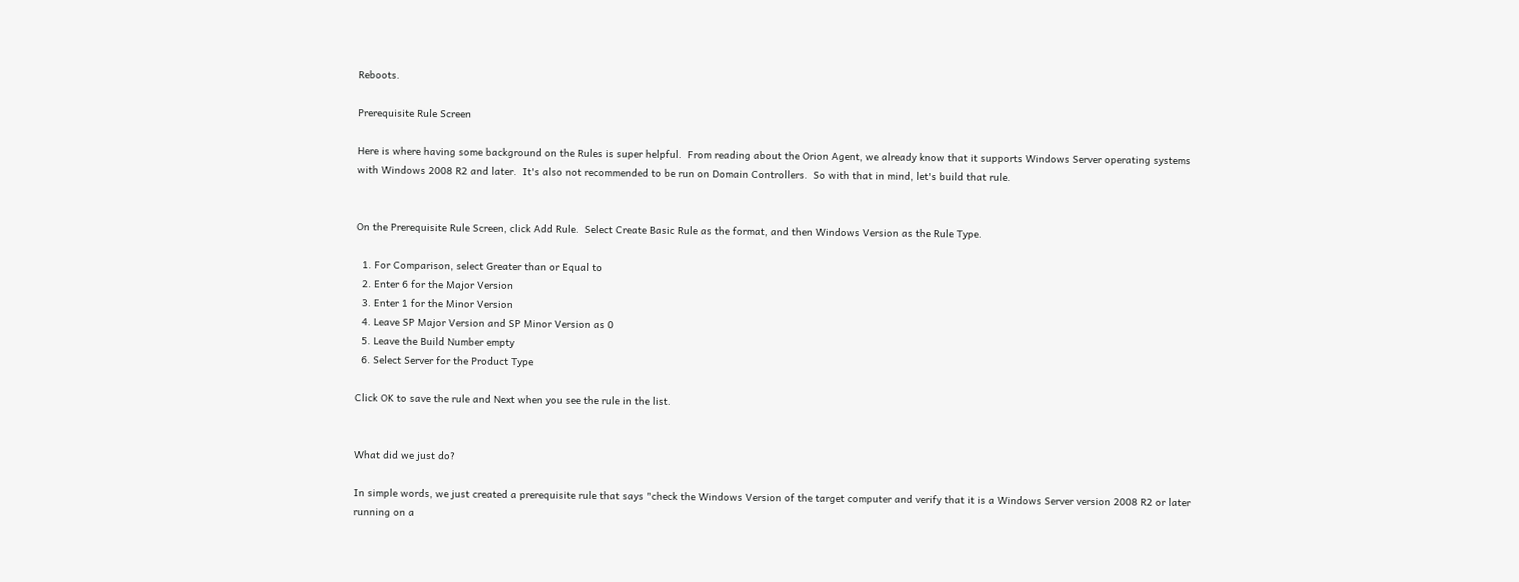Reboots.

Prerequisite Rule Screen

Here is where having some background on the Rules is super helpful.  From reading about the Orion Agent, we already know that it supports Windows Server operating systems with Windows 2008 R2 and later.  It's also not recommended to be run on Domain Controllers.  So with that in mind, let's build that rule.


On the Prerequisite Rule Screen, click Add Rule.  Select Create Basic Rule as the format, and then Windows Version as the Rule Type.

  1. For Comparison, select Greater than or Equal to
  2. Enter 6 for the Major Version
  3. Enter 1 for the Minor Version
  4. Leave SP Major Version and SP Minor Version as 0
  5. Leave the Build Number empty
  6. Select Server for the Product Type

Click OK to save the rule and Next when you see the rule in the list.


What did we just do?

In simple words, we just created a prerequisite rule that says "check the Windows Version of the target computer and verify that it is a Windows Server version 2008 R2 or later running on a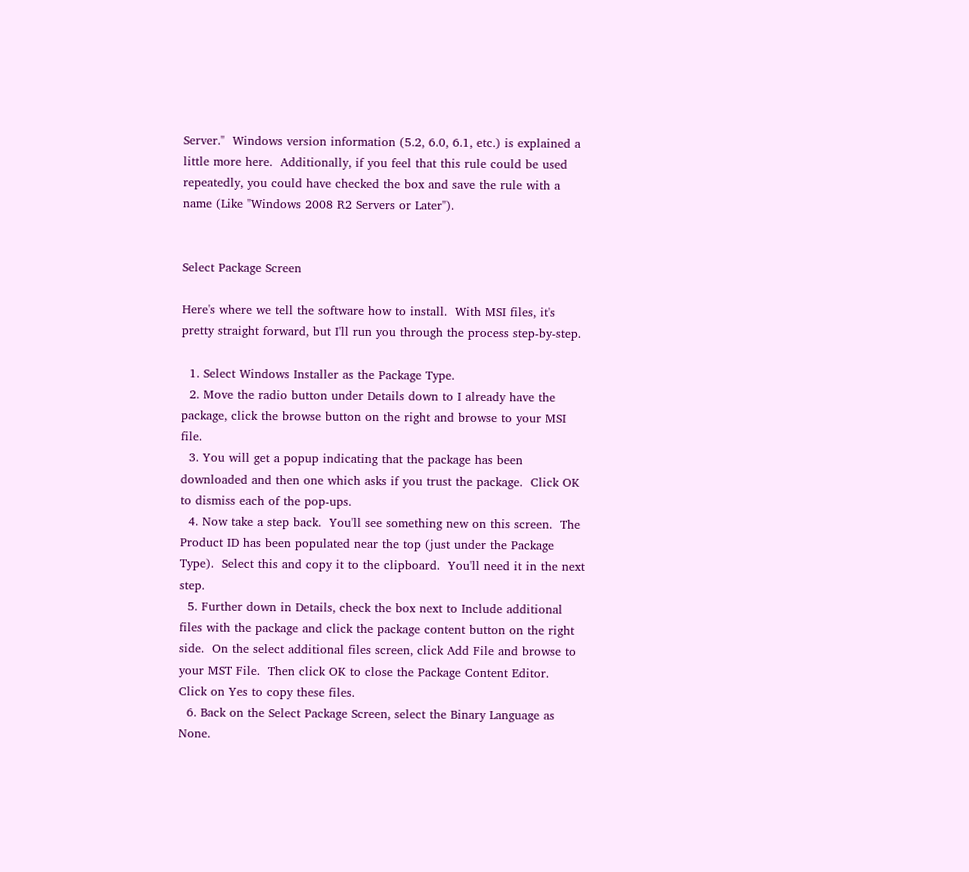Server."  Windows version information (5.2, 6.0, 6.1, etc.) is explained a little more here.  Additionally, if you feel that this rule could be used repeatedly, you could have checked the box and save the rule with a name (Like "Windows 2008 R2 Servers or Later").


Select Package Screen

Here's where we tell the software how to install.  With MSI files, it's pretty straight forward, but I'll run you through the process step-by-step.

  1. Select Windows Installer as the Package Type.
  2. Move the radio button under Details down to I already have the package, click the browse button on the right and browse to your MSI file.
  3. You will get a popup indicating that the package has been downloaded and then one which asks if you trust the package.  Click OK to dismiss each of the pop-ups.
  4. Now take a step back.  You'll see something new on this screen.  The Product ID has been populated near the top (just under the Package Type).  Select this and copy it to the clipboard.  You'll need it in the next step.
  5. Further down in Details, check the box next to Include additional files with the package and click the package content button on the right side.  On the select additional files screen, click Add File and browse to your MST File.  Then click OK to close the Package Content Editor.  Click on Yes to copy these files.
  6. Back on the Select Package Screen, select the Binary Language as None.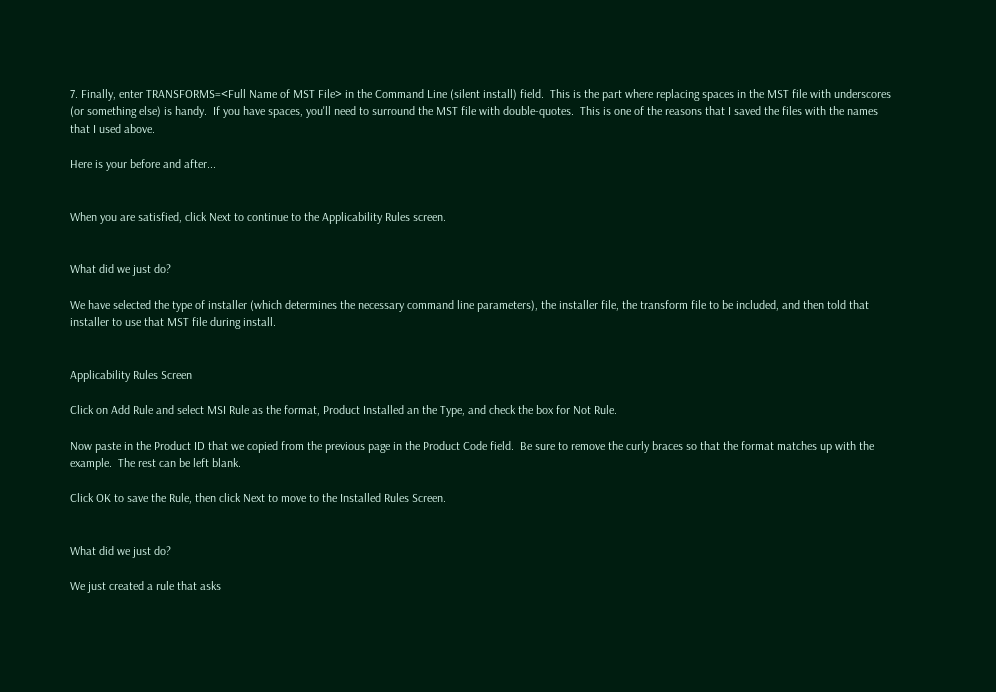7. Finally, enter TRANSFORMS=<Full Name of MST File> in the Command Line (silent install) field.  This is the part where replacing spaces in the MST file with underscores (or something else) is handy.  If you have spaces, you'll need to surround the MST file with double-quotes.  This is one of the reasons that I saved the files with the names that I used above.

Here is your before and after...


When you are satisfied, click Next to continue to the Applicability Rules screen.


What did we just do?

We have selected the type of installer (which determines the necessary command line parameters), the installer file, the transform file to be included, and then told that installer to use that MST file during install.


Applicability Rules Screen

Click on Add Rule and select MSI Rule as the format, Product Installed an the Type, and check the box for Not Rule.

Now paste in the Product ID that we copied from the previous page in the Product Code field.  Be sure to remove the curly braces so that the format matches up with the example.  The rest can be left blank.

Click OK to save the Rule, then click Next to move to the Installed Rules Screen.


What did we just do?

We just created a rule that asks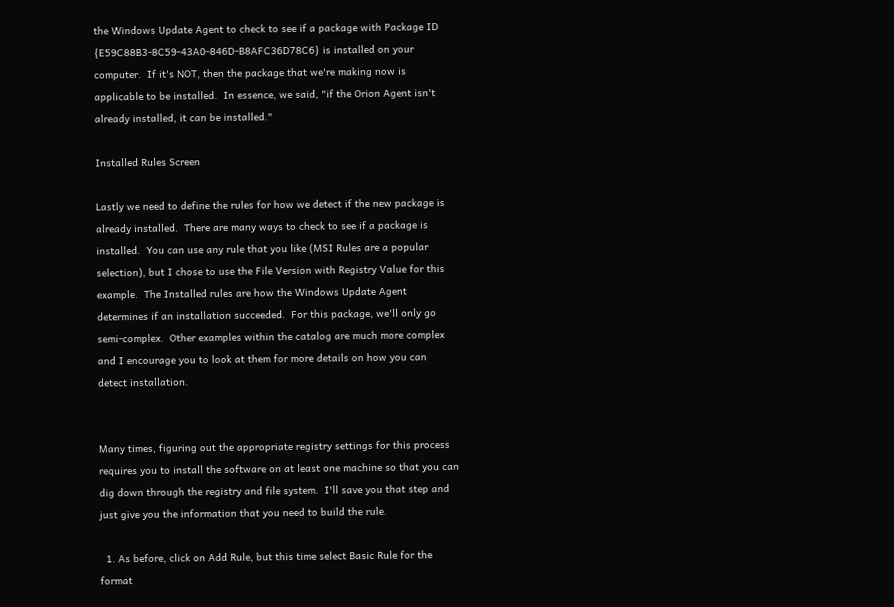the Windows Update Agent to check to see if a package with Package ID {E59C88B3-8C59-43A0-846D-B8AFC36D78C6} is installed on your computer.  If it's NOT, then the package that we're making now is applicable to be installed.  In essence, we said, "if the Orion Agent isn't already installed, it can be installed."

Installed Rules Screen

Lastly we need to define the rules for how we detect if the new package is already installed.  There are many ways to check to see if a package is installed.  You can use any rule that you like (MSI Rules are a popular selection), but I chose to use the File Version with Registry Value for this example.  The Installed rules are how the Windows Update Agent determines if an installation succeeded.  For this package, we'll only go semi-complex.  Other examples within the catalog are much more complex and I encourage you to look at them for more details on how you can detect installation.


Many times, figuring out the appropriate registry settings for this process requires you to install the software on at least one machine so that you can dig down through the registry and file system.  I'll save you that step and just give you the information that you need to build the rule.

  1. As before, click on Add Rule, but this time select Basic Rule for the format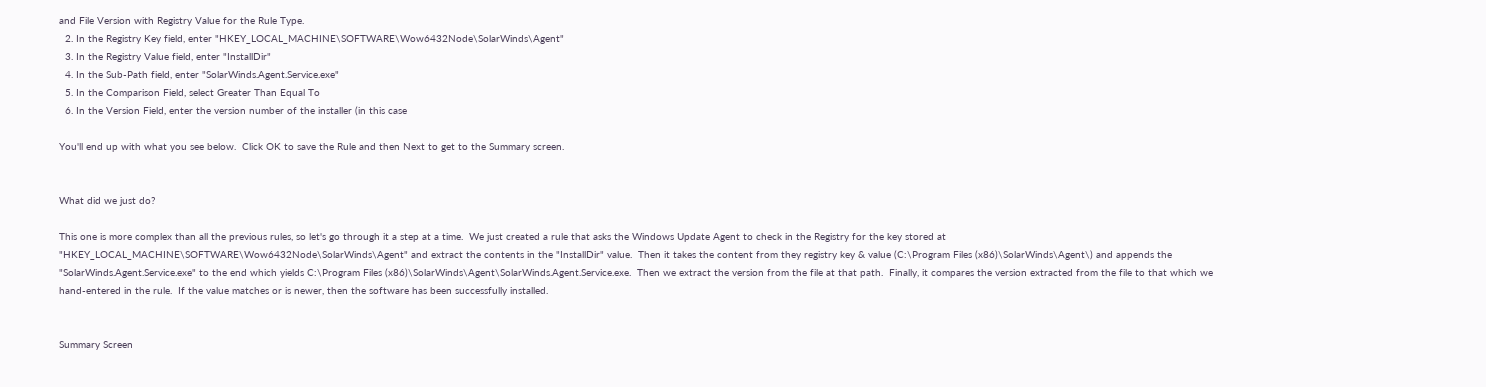and File Version with Registry Value for the Rule Type.
  2. In the Registry Key field, enter "HKEY_LOCAL_MACHINE\SOFTWARE\Wow6432Node\SolarWinds\Agent"
  3. In the Registry Value field, enter "InstallDir"
  4. In the Sub-Path field, enter "SolarWinds.Agent.Service.exe"
  5. In the Comparison Field, select Greater Than Equal To
  6. In the Version Field, enter the version number of the installer (in this case

You'll end up with what you see below.  Click OK to save the Rule and then Next to get to the Summary screen.


What did we just do?

This one is more complex than all the previous rules, so let's go through it a step at a time.  We just created a rule that asks the Windows Update Agent to check in the Registry for the key stored at "HKEY_LOCAL_MACHINE\SOFTWARE\Wow6432Node\SolarWinds\Agent" and extract the contents in the "InstallDir" value.  Then it takes the content from they registry key & value (C:\Program Files (x86)\SolarWinds\Agent\) and appends the "SolarWinds.Agent.Service.exe" to the end which yields C:\Program Files (x86)\SolarWinds\Agent\SolarWinds.Agent.Service.exe.  Then we extract the version from the file at that path.  Finally, it compares the version extracted from the file to that which we hand-entered in the rule.  If the value matches or is newer, then the software has been successfully installed.


Summary Screen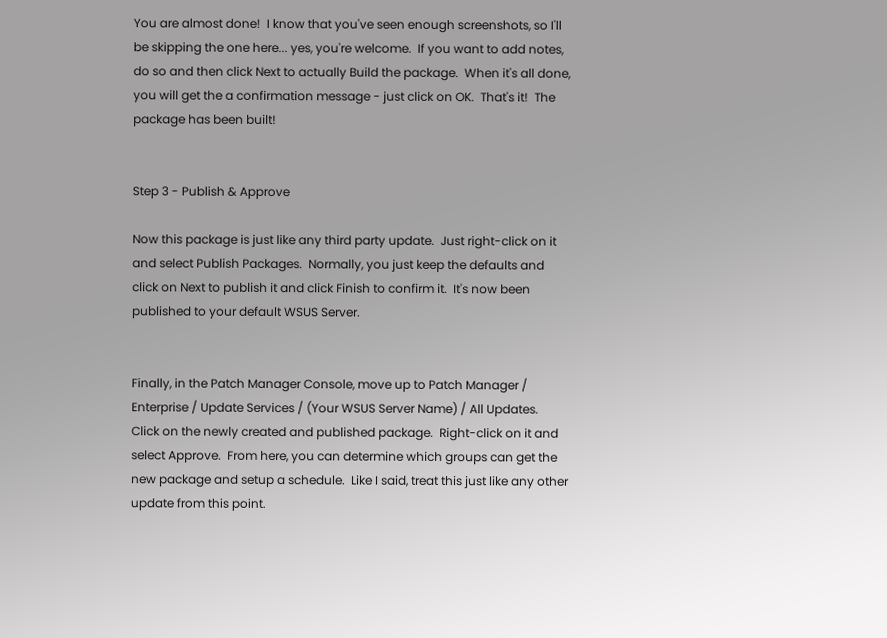You are almost done!  I know that you've seen enough screenshots, so I'll be skipping the one here... yes, you're welcome.  If you want to add notes, do so and then click Next to actually Build the package.  When it's all done, you will get the a confirmation message - just click on OK.  That's it!  The package has been built!


Step 3 - Publish & Approve

Now this package is just like any third party update.  Just right-click on it and select Publish Packages.  Normally, you just keep the defaults and click on Next to publish it and click Finish to confirm it.  It's now been published to your default WSUS Server.


Finally, in the Patch Manager Console, move up to Patch Manager / Enterprise / Update Services / (Your WSUS Server Name) / All Updates.  Click on the newly created and published package.  Right-click on it and select Approve.  From here, you can determine which groups can get the new package and setup a schedule.  Like I said, treat this just like any other update from this point.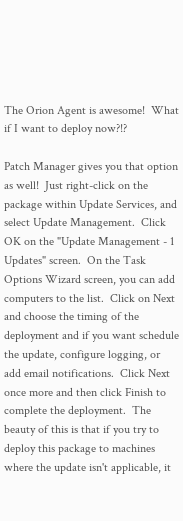The Orion Agent is awesome!  What if I want to deploy now?!?

Patch Manager gives you that option as well!  Just right-click on the package within Update Services, and select Update Management.  Click OK on the "Update Management - 1 Updates" screen.  On the Task Options Wizard screen, you can add computers to the list.  Click on Next and choose the timing of the deployment and if you want schedule the update, configure logging, or add email notifications.  Click Next once more and then click Finish to complete the deployment.  The beauty of this is that if you try to deploy this package to machines where the update isn't applicable, it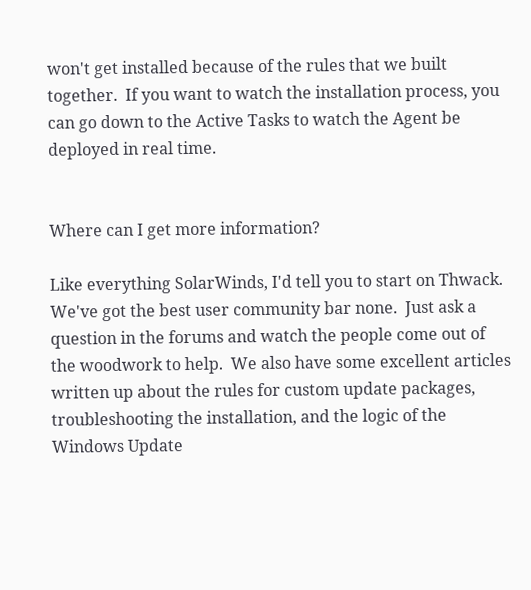won't get installed because of the rules that we built together.  If you want to watch the installation process, you can go down to the Active Tasks to watch the Agent be deployed in real time.


Where can I get more information?

Like everything SolarWinds, I'd tell you to start on Thwack.  We've got the best user community bar none.  Just ask a question in the forums and watch the people come out of the woodwork to help.  We also have some excellent articles written up about the rules for custom update packages, troubleshooting the installation, and the logic of the Windows Update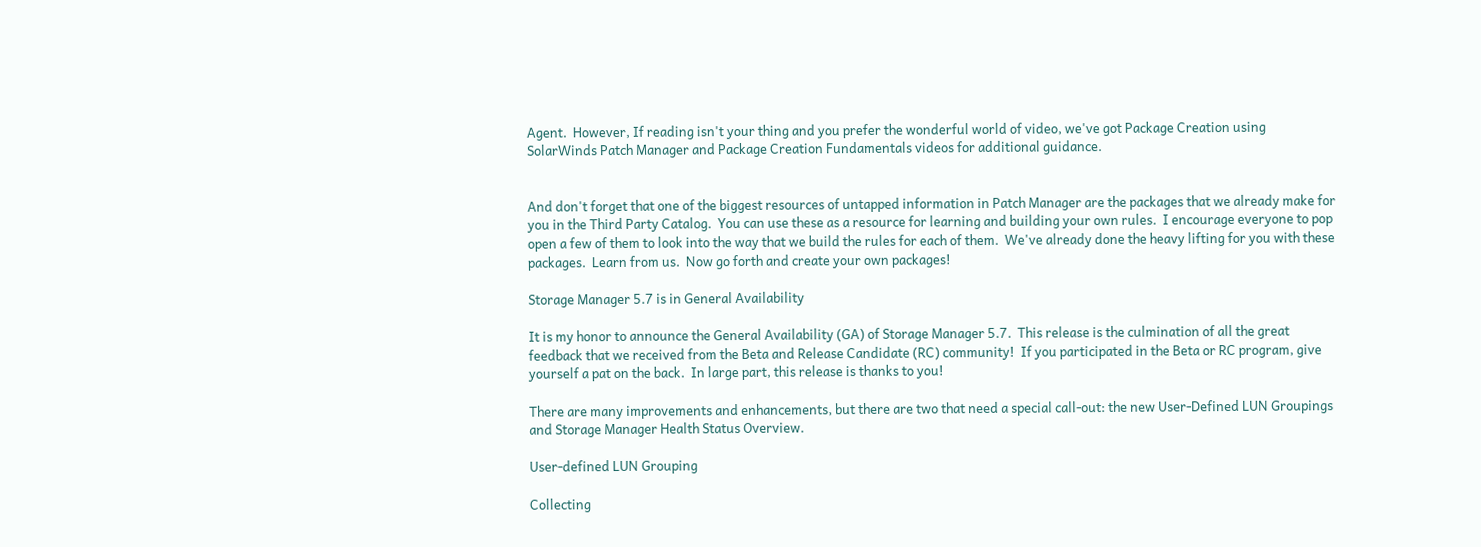Agent.  However, If reading isn't your thing and you prefer the wonderful world of video, we've got Package Creation using SolarWinds Patch Manager and Package Creation Fundamentals videos for additional guidance.


And don't forget that one of the biggest resources of untapped information in Patch Manager are the packages that we already make for you in the Third Party Catalog.  You can use these as a resource for learning and building your own rules.  I encourage everyone to pop open a few of them to look into the way that we build the rules for each of them.  We've already done the heavy lifting for you with these packages.  Learn from us.  Now go forth and create your own packages!

Storage Manager 5.7 is in General Availability

It is my honor to announce the General Availability (GA) of Storage Manager 5.7.  This release is the culmination of all the great feedback that we received from the Beta and Release Candidate (RC) community!  If you participated in the Beta or RC program, give yourself a pat on the back.  In large part, this release is thanks to you!

There are many improvements and enhancements, but there are two that need a special call-out: the new User-Defined LUN Groupings and Storage Manager Health Status Overview.

User-defined LUN Grouping

Collecting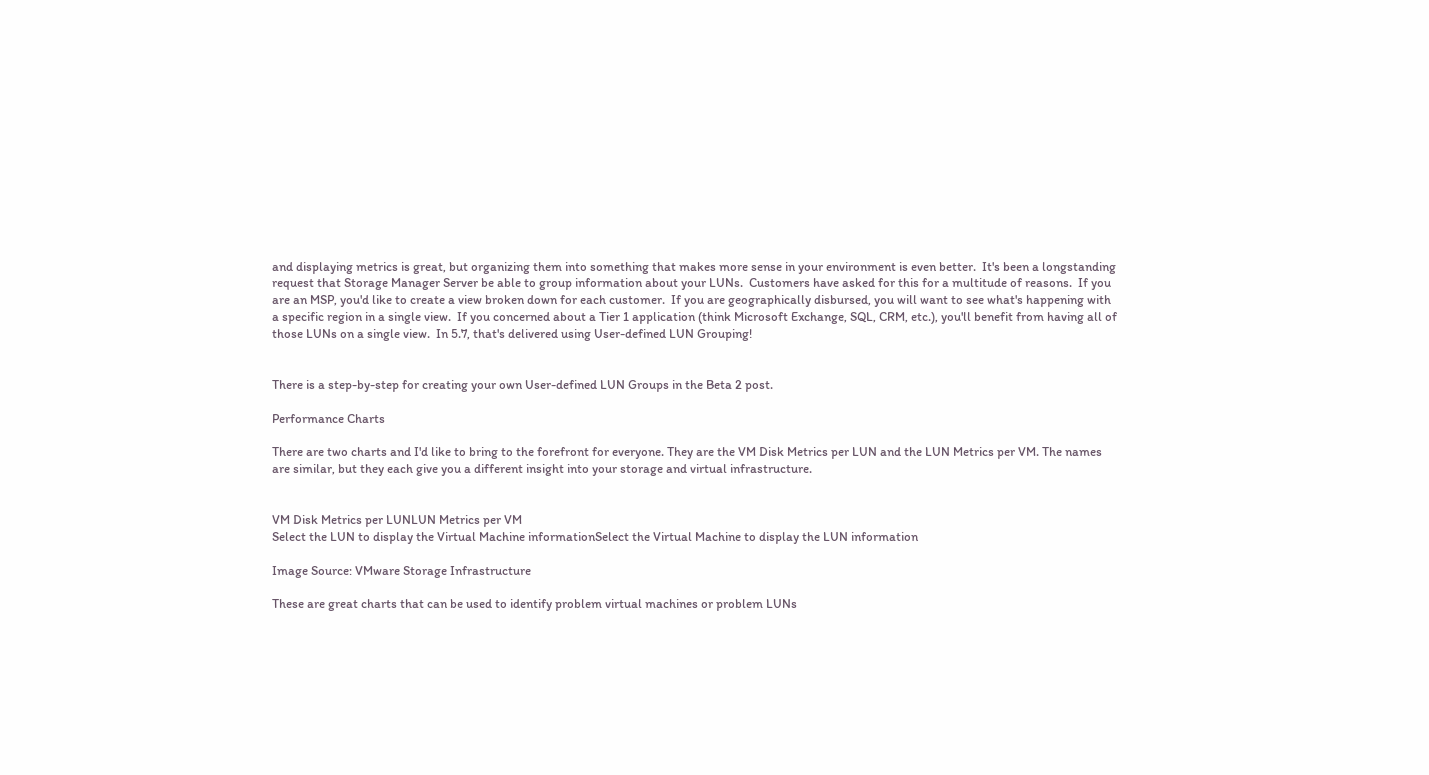and displaying metrics is great, but organizing them into something that makes more sense in your environment is even better.  It's been a longstanding request that Storage Manager Server be able to group information about your LUNs.  Customers have asked for this for a multitude of reasons.  If you are an MSP, you'd like to create a view broken down for each customer.  If you are geographically disbursed, you will want to see what's happening with a specific region in a single view.  If you concerned about a Tier 1 application (think Microsoft Exchange, SQL, CRM, etc.), you'll benefit from having all of those LUNs on a single view.  In 5.7, that's delivered using User-defined LUN Grouping!


There is a step-by-step for creating your own User-defined LUN Groups in the Beta 2 post.

Performance Charts

There are two charts and I'd like to bring to the forefront for everyone. They are the VM Disk Metrics per LUN and the LUN Metrics per VM. The names are similar, but they each give you a different insight into your storage and virtual infrastructure.


VM Disk Metrics per LUNLUN Metrics per VM
Select the LUN to display the Virtual Machine informationSelect the Virtual Machine to display the LUN information

Image Source: VMware Storage Infrastructure

These are great charts that can be used to identify problem virtual machines or problem LUNs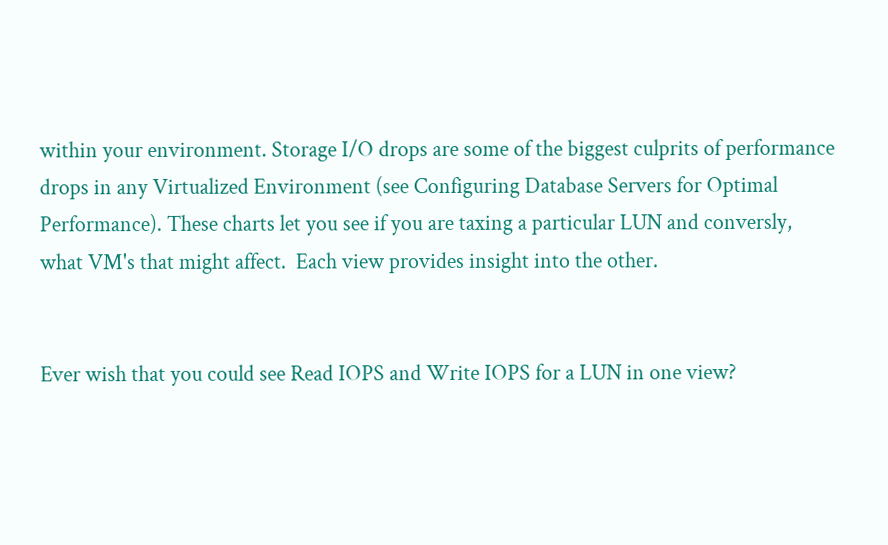within your environment. Storage I/O drops are some of the biggest culprits of performance drops in any Virtualized Environment (see Configuring Database Servers for Optimal Performance). These charts let you see if you are taxing a particular LUN and conversly, what VM's that might affect.  Each view provides insight into the other.


Ever wish that you could see Read IOPS and Write IOPS for a LUN in one view?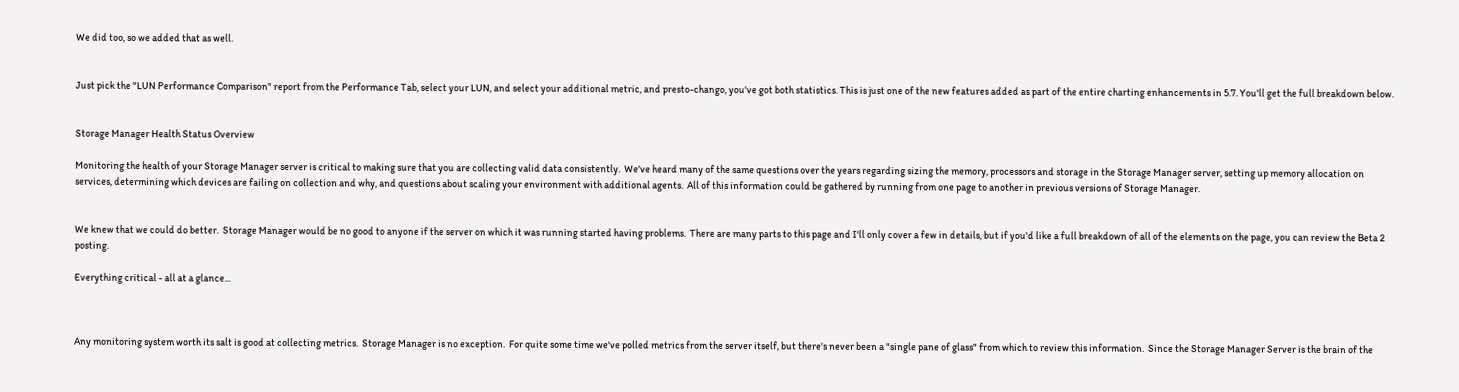We did too, so we added that as well.


Just pick the "LUN Performance Comparison" report from the Performance Tab, select your LUN, and select your additional metric, and presto-chango, you've got both statistics. This is just one of the new features added as part of the entire charting enhancements in 5.7. You'll get the full breakdown below.


Storage Manager Health Status Overview

Monitoring the health of your Storage Manager server is critical to making sure that you are collecting valid data consistently.  We've heard many of the same questions over the years regarding sizing the memory, processors and storage in the Storage Manager server, setting up memory allocation on services, determining which devices are failing on collection and why, and questions about scaling your environment with additional agents.  All of this information could be gathered by running from one page to another in previous versions of Storage Manager.


We knew that we could do better.  Storage Manager would be no good to anyone if the server on which it was running started having problems.  There are many parts to this page and I'll only cover a few in details, but if you'd like a full breakdown of all of the elements on the page, you can review the Beta 2 posting.

Everything critical - all at a glance...



Any monitoring system worth its salt is good at collecting metrics.  Storage Manager is no exception.  For quite some time we've polled metrics from the server itself, but there's never been a "single pane of glass" from which to review this information.  Since the Storage Manager Server is the brain of the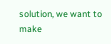solution, we want to make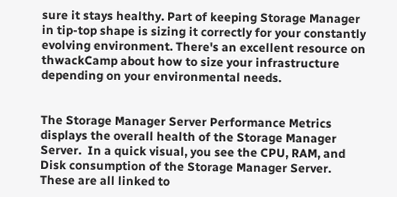sure it stays healthy. Part of keeping Storage Manager in tip-top shape is sizing it correctly for your constantly evolving environment. There's an excellent resource on thwackCamp about how to size your infrastructure depending on your environmental needs.


The Storage Manager Server Performance Metrics displays the overall health of the Storage Manager Server.  In a quick visual, you see the CPU, RAM, and Disk consumption of the Storage Manager Server.  These are all linked to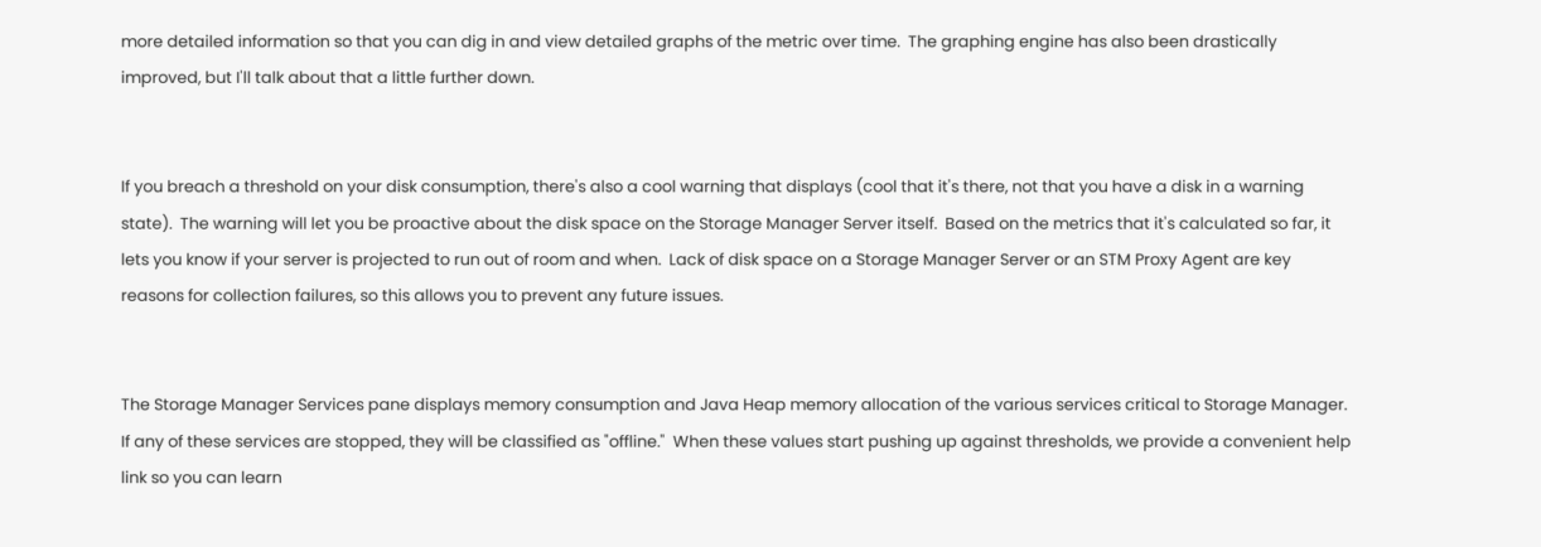more detailed information so that you can dig in and view detailed graphs of the metric over time.  The graphing engine has also been drastically improved, but I'll talk about that a little further down.


If you breach a threshold on your disk consumption, there's also a cool warning that displays (cool that it's there, not that you have a disk in a warning state).  The warning will let you be proactive about the disk space on the Storage Manager Server itself.  Based on the metrics that it's calculated so far, it lets you know if your server is projected to run out of room and when.  Lack of disk space on a Storage Manager Server or an STM Proxy Agent are key reasons for collection failures, so this allows you to prevent any future issues.


The Storage Manager Services pane displays memory consumption and Java Heap memory allocation of the various services critical to Storage Manager. If any of these services are stopped, they will be classified as "offline."  When these values start pushing up against thresholds, we provide a convenient help link so you can learn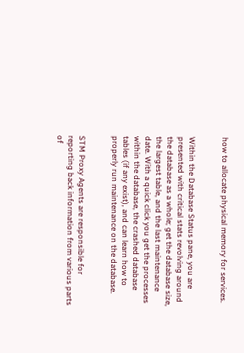how to allocate physical memory for services.


Within the Database Status pane, you are presented with critical stats revolving around the database as a whole; get the database size, the largest table, and the last maintenance date. With a quick click you get the processes within the database, the crashed database tables (if any exist), and can learn how to properly run maintenance on the database.


STM Proxy Agents are responsible for reporting back information from various parts of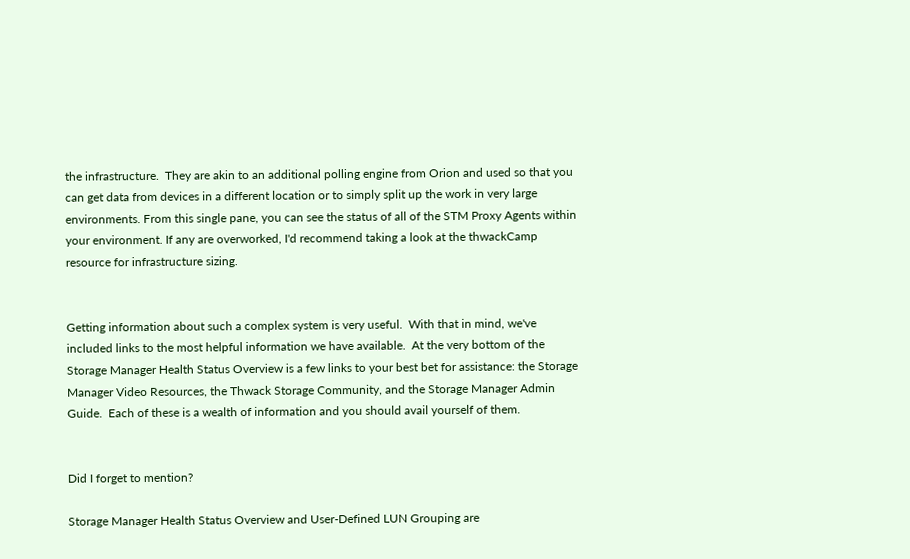the infrastructure.  They are akin to an additional polling engine from Orion and used so that you can get data from devices in a different location or to simply split up the work in very large environments. From this single pane, you can see the status of all of the STM Proxy Agents within your environment. If any are overworked, I'd recommend taking a look at the thwackCamp resource for infrastructure sizing.


Getting information about such a complex system is very useful.  With that in mind, we've included links to the most helpful information we have available.  At the very bottom of the Storage Manager Health Status Overview is a few links to your best bet for assistance: the Storage Manager Video Resources, the Thwack Storage Community, and the Storage Manager Admin Guide.  Each of these is a wealth of information and you should avail yourself of them.


Did I forget to mention?

Storage Manager Health Status Overview and User-Defined LUN Grouping are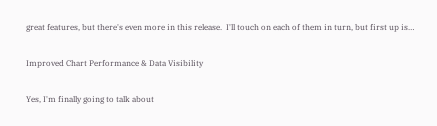great features, but there's even more in this release.  I'll touch on each of them in turn, but first up is…

Improved Chart Performance & Data Visibility

Yes, I'm finally going to talk about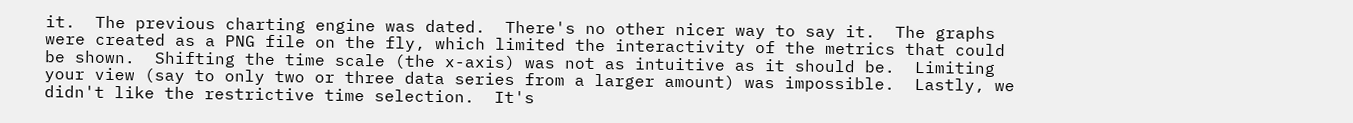it.  The previous charting engine was dated.  There's no other nicer way to say it.  The graphs were created as a PNG file on the fly, which limited the interactivity of the metrics that could be shown.  Shifting the time scale (the x-axis) was not as intuitive as it should be.  Limiting your view (say to only two or three data series from a larger amount) was impossible.  Lastly, we didn't like the restrictive time selection.  It's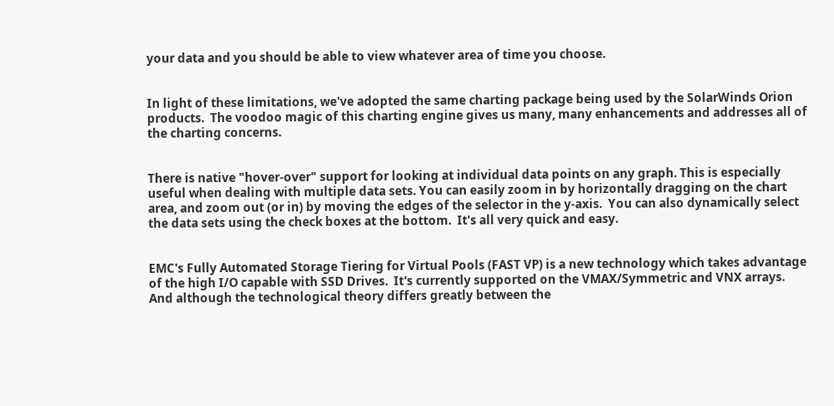your data and you should be able to view whatever area of time you choose.


In light of these limitations, we've adopted the same charting package being used by the SolarWinds Orion products.  The voodoo magic of this charting engine gives us many, many enhancements and addresses all of the charting concerns.


There is native "hover-over" support for looking at individual data points on any graph. This is especially useful when dealing with multiple data sets. You can easily zoom in by horizontally dragging on the chart area, and zoom out (or in) by moving the edges of the selector in the y-axis.  You can also dynamically select the data sets using the check boxes at the bottom.  It's all very quick and easy.


EMC's Fully Automated Storage Tiering for Virtual Pools (FAST VP) is a new technology which takes advantage of the high I/O capable with SSD Drives.  It's currently supported on the VMAX/Symmetric and VNX arrays.  And although the technological theory differs greatly between the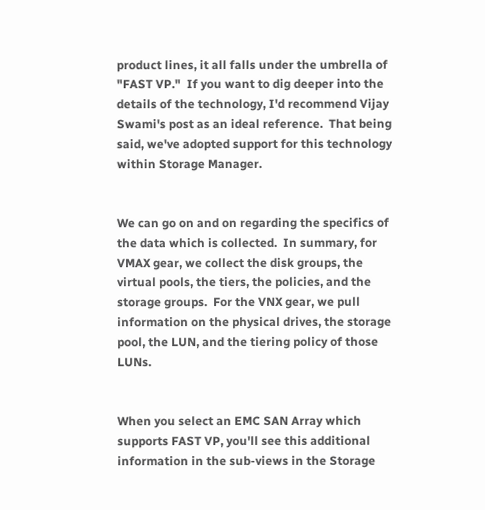product lines, it all falls under the umbrella of "FAST VP."  If you want to dig deeper into the details of the technology, I'd recommend Vijay Swami's post as an ideal reference.  That being said, we've adopted support for this technology within Storage Manager.


We can go on and on regarding the specifics of the data which is collected.  In summary, for VMAX gear, we collect the disk groups, the virtual pools, the tiers, the policies, and the storage groups.  For the VNX gear, we pull information on the physical drives, the storage pool, the LUN, and the tiering policy of those LUNs.


When you select an EMC SAN Array which supports FAST VP, you'll see this additional information in the sub-views in the Storage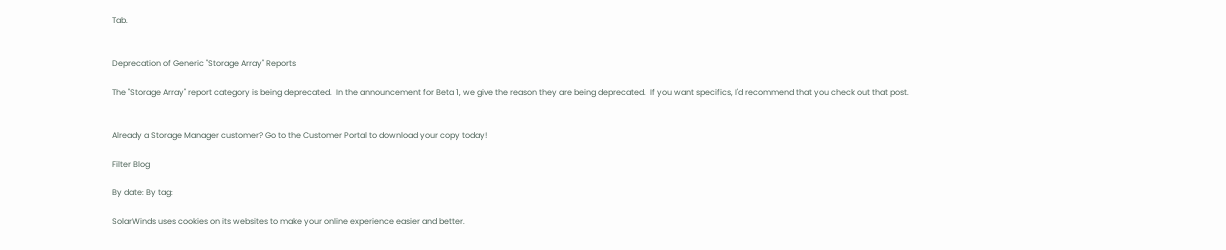Tab.


Deprecation of Generic "Storage Array" Reports

The "Storage Array" report category is being deprecated.  In the announcement for Beta 1, we give the reason they are being deprecated.  If you want specifics, I'd recommend that you check out that post.


Already a Storage Manager customer? Go to the Customer Portal to download your copy today!

Filter Blog

By date: By tag:

SolarWinds uses cookies on its websites to make your online experience easier and better.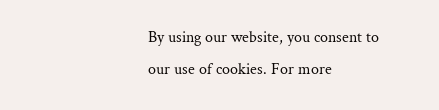By using our website, you consent to our use of cookies. For more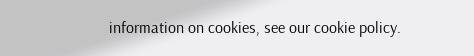information on cookies, see our cookie policy.